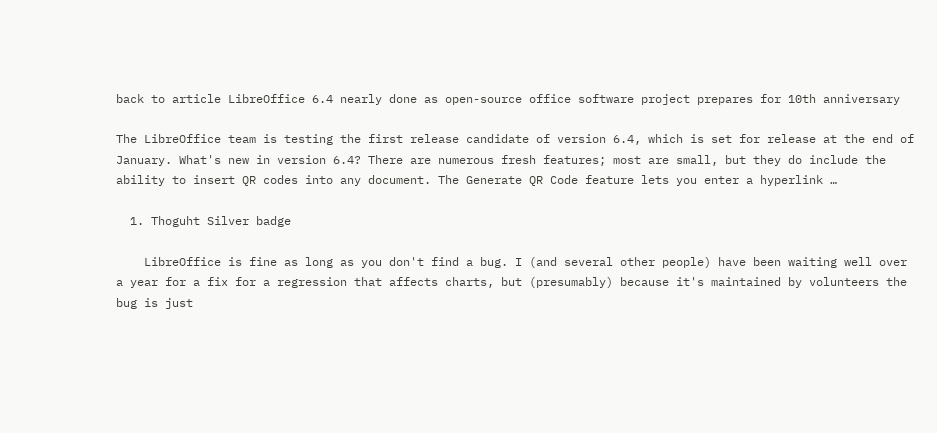back to article LibreOffice 6.4 nearly done as open-source office software project prepares for 10th anniversary

The LibreOffice team is testing the first release candidate of version 6.4, which is set for release at the end of January. What's new in version 6.4? There are numerous fresh features; most are small, but they do include the ability to insert QR codes into any document. The Generate QR Code feature lets you enter a hyperlink …

  1. Thoguht Silver badge

    LibreOffice is fine as long as you don't find a bug. I (and several other people) have been waiting well over a year for a fix for a regression that affects charts, but (presumably) because it's maintained by volunteers the bug is just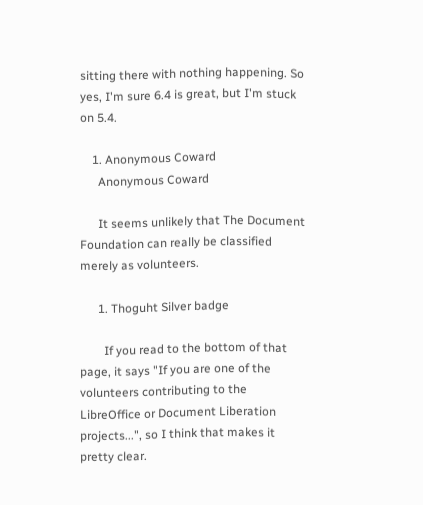sitting there with nothing happening. So yes, I'm sure 6.4 is great, but I'm stuck on 5.4.

    1. Anonymous Coward
      Anonymous Coward

      It seems unlikely that The Document Foundation can really be classified merely as volunteers.

      1. Thoguht Silver badge

        If you read to the bottom of that page, it says "If you are one of the volunteers contributing to the LibreOffice or Document Liberation projects...", so I think that makes it pretty clear.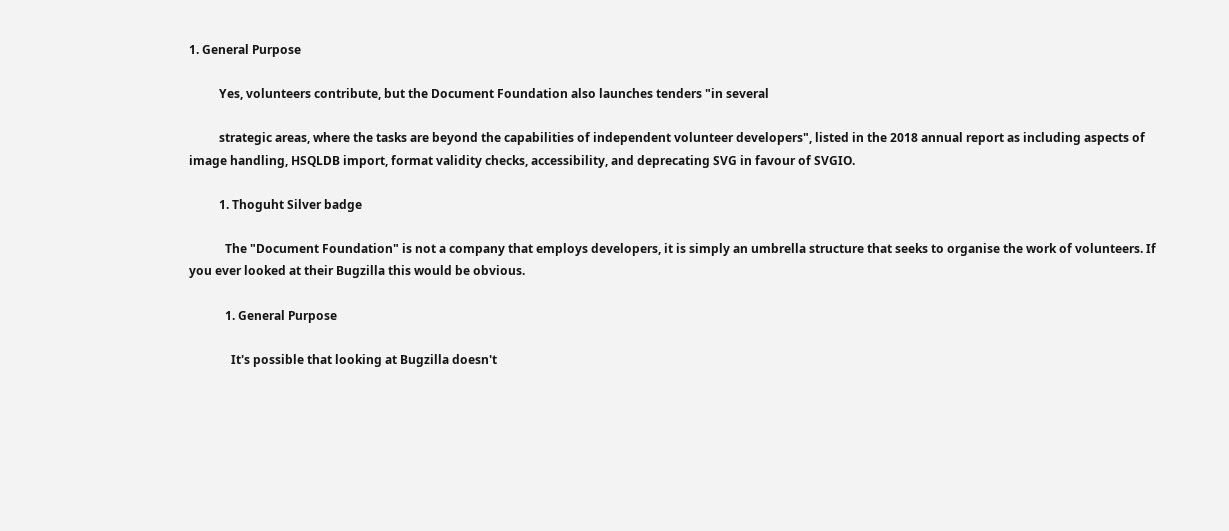1. General Purpose

          Yes, volunteers contribute, but the Document Foundation also launches tenders "in several

          strategic areas, where the tasks are beyond the capabilities of independent volunteer developers", listed in the 2018 annual report as including aspects of image handling, HSQLDB import, format validity checks, accessibility, and deprecating SVG in favour of SVGIO.

          1. Thoguht Silver badge

            The "Document Foundation" is not a company that employs developers, it is simply an umbrella structure that seeks to organise the work of volunteers. If you ever looked at their Bugzilla this would be obvious.

            1. General Purpose

              It's possible that looking at Bugzilla doesn't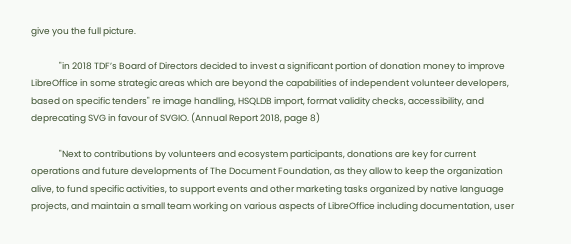give you the full picture.

              "in 2018 TDF’s Board of Directors decided to invest a significant portion of donation money to improve LibreOffice in some strategic areas which are beyond the capabilities of independent volunteer developers, based on specific tenders" re image handling, HSQLDB import, format validity checks, accessibility, and deprecating SVG in favour of SVGIO. (Annual Report 2018, page 8)

              "Next to contributions by volunteers and ecosystem participants, donations are key for current operations and future developments of The Document Foundation, as they allow to keep the organization alive, to fund specific activities, to support events and other marketing tasks organized by native language projects, and maintain a small team working on various aspects of LibreOffice including documentation, user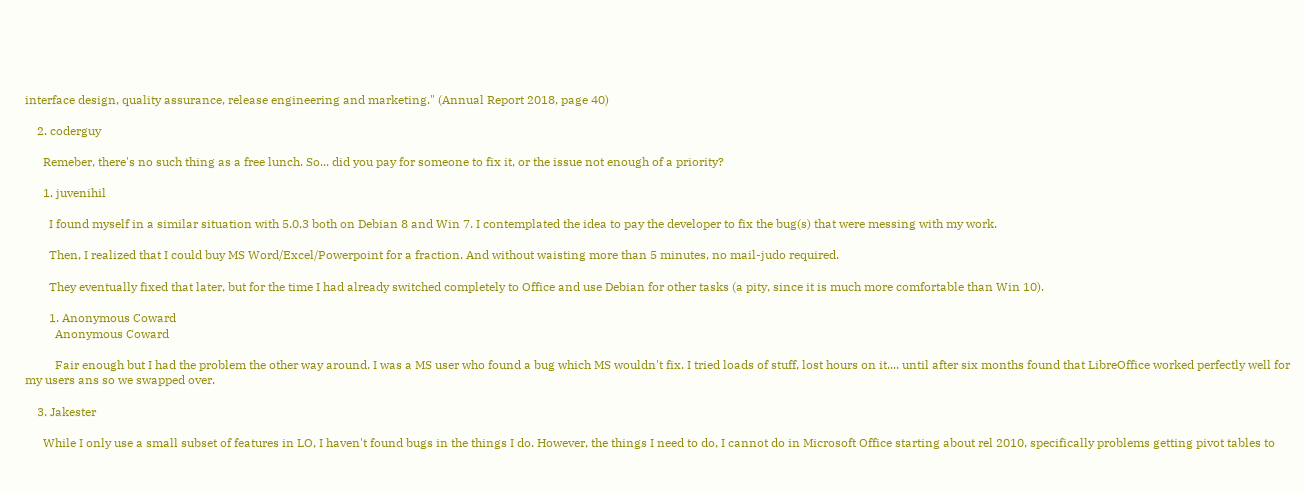interface design, quality assurance, release engineering and marketing." (Annual Report 2018, page 40)

    2. coderguy

      Remeber, there's no such thing as a free lunch. So... did you pay for someone to fix it, or the issue not enough of a priority?

      1. juvenihil

        I found myself in a similar situation with 5.0.3 both on Debian 8 and Win 7. I contemplated the idea to pay the developer to fix the bug(s) that were messing with my work.

        Then, I realized that I could buy MS Word/Excel/Powerpoint for a fraction. And without waisting more than 5 minutes, no mail-judo required.

        They eventually fixed that later, but for the time I had already switched completely to Office and use Debian for other tasks (a pity, since it is much more comfortable than Win 10).

        1. Anonymous Coward
          Anonymous Coward

          Fair enough but I had the problem the other way around. I was a MS user who found a bug which MS wouldn't fix. I tried loads of stuff, lost hours on it.... until after six months found that LibreOffice worked perfectly well for my users ans so we swapped over.

    3. Jakester

      While I only use a small subset of features in LO, I haven't found bugs in the things I do. However, the things I need to do, I cannot do in Microsoft Office starting about rel 2010, specifically problems getting pivot tables to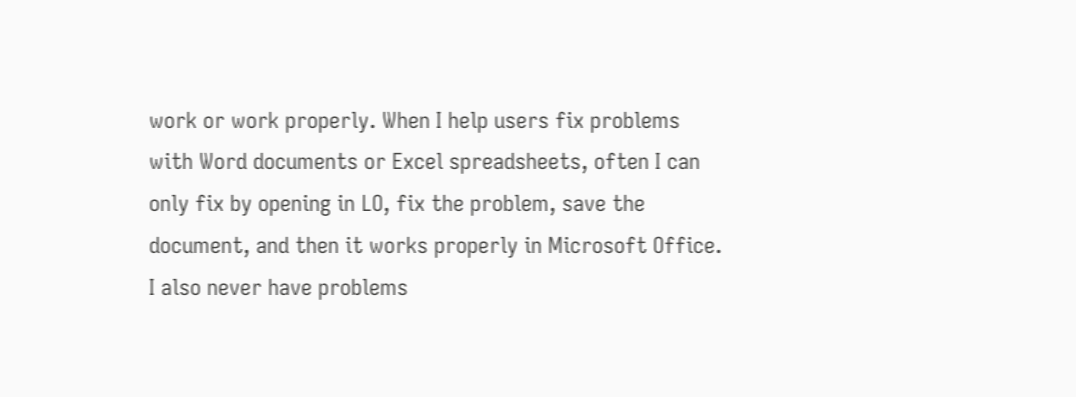work or work properly. When I help users fix problems with Word documents or Excel spreadsheets, often I can only fix by opening in LO, fix the problem, save the document, and then it works properly in Microsoft Office. I also never have problems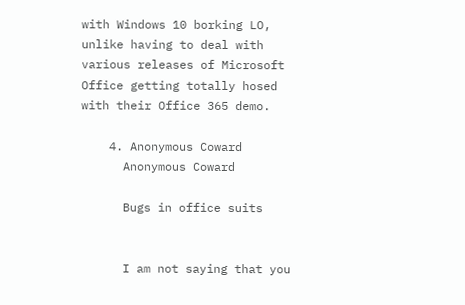with Windows 10 borking LO, unlike having to deal with various releases of Microsoft Office getting totally hosed with their Office 365 demo.

    4. Anonymous Coward
      Anonymous Coward

      Bugs in office suits


      I am not saying that you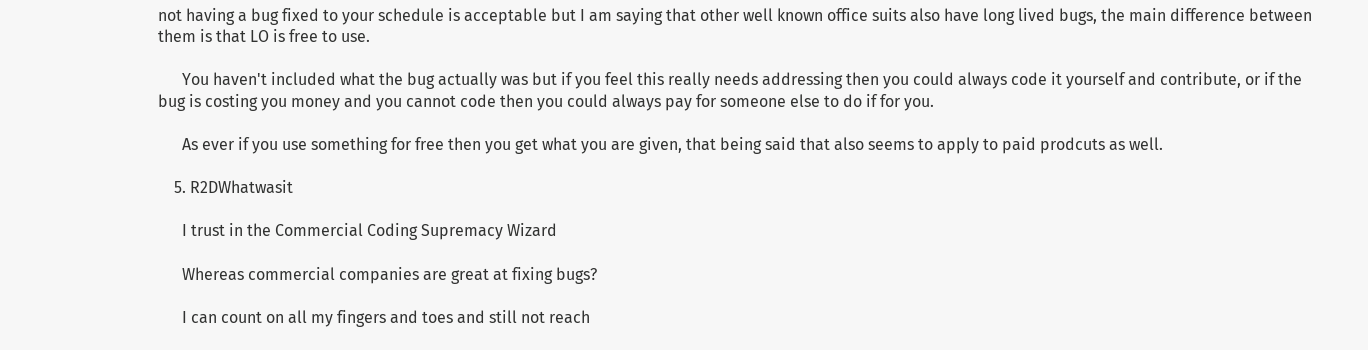not having a bug fixed to your schedule is acceptable but I am saying that other well known office suits also have long lived bugs, the main difference between them is that LO is free to use.

      You haven't included what the bug actually was but if you feel this really needs addressing then you could always code it yourself and contribute, or if the bug is costing you money and you cannot code then you could always pay for someone else to do if for you.

      As ever if you use something for free then you get what you are given, that being said that also seems to apply to paid prodcuts as well.

    5. R2DWhatwasit

      I trust in the Commercial Coding Supremacy Wizard

      Whereas commercial companies are great at fixing bugs?

      I can count on all my fingers and toes and still not reach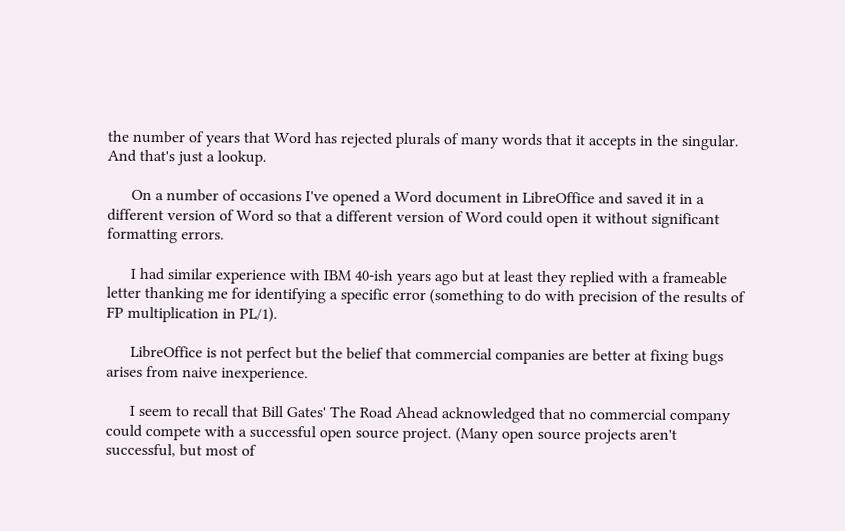the number of years that Word has rejected plurals of many words that it accepts in the singular. And that's just a lookup.

      On a number of occasions I've opened a Word document in LibreOffice and saved it in a different version of Word so that a different version of Word could open it without significant formatting errors.

      I had similar experience with IBM 40-ish years ago but at least they replied with a frameable letter thanking me for identifying a specific error (something to do with precision of the results of FP multiplication in PL/1).

      LibreOffice is not perfect but the belief that commercial companies are better at fixing bugs arises from naive inexperience.

      I seem to recall that Bill Gates' The Road Ahead acknowledged that no commercial company could compete with a successful open source project. (Many open source projects aren't successful, but most of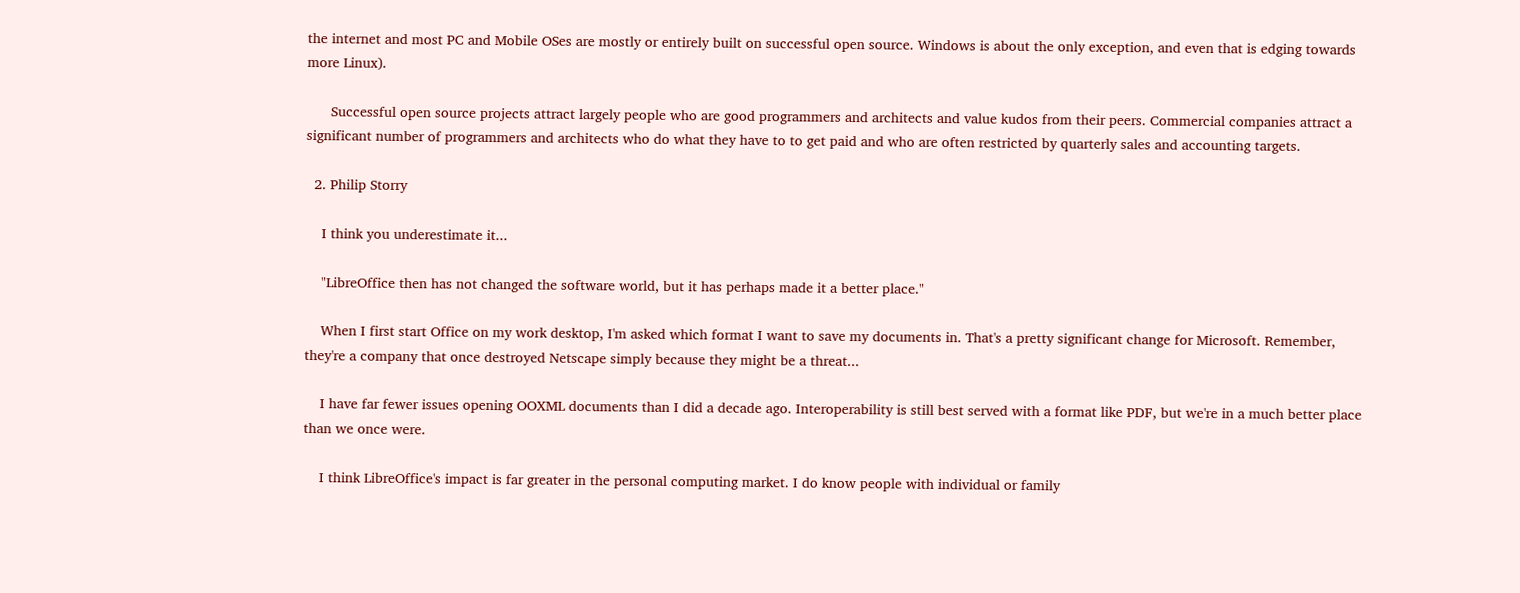the internet and most PC and Mobile OSes are mostly or entirely built on successful open source. Windows is about the only exception, and even that is edging towards more Linux).

      Successful open source projects attract largely people who are good programmers and architects and value kudos from their peers. Commercial companies attract a significant number of programmers and architects who do what they have to to get paid and who are often restricted by quarterly sales and accounting targets.

  2. Philip Storry

    I think you underestimate it...

    "LibreOffice then has not changed the software world, but it has perhaps made it a better place."

    When I first start Office on my work desktop, I'm asked which format I want to save my documents in. That's a pretty significant change for Microsoft. Remember, they're a company that once destroyed Netscape simply because they might be a threat...

    I have far fewer issues opening OOXML documents than I did a decade ago. Interoperability is still best served with a format like PDF, but we're in a much better place than we once were.

    I think LibreOffice's impact is far greater in the personal computing market. I do know people with individual or family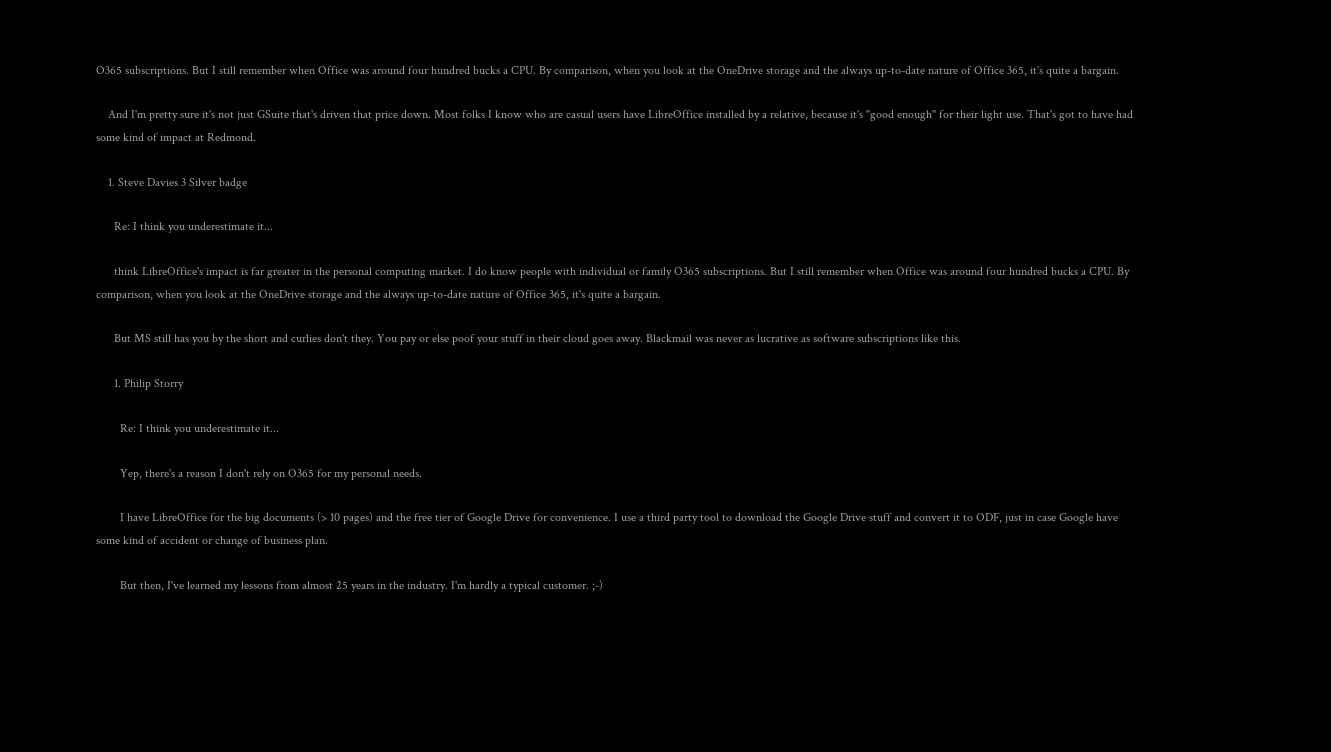O365 subscriptions. But I still remember when Office was around four hundred bucks a CPU. By comparison, when you look at the OneDrive storage and the always up-to-date nature of Office 365, it's quite a bargain.

    And I'm pretty sure it's not just GSuite that's driven that price down. Most folks I know who are casual users have LibreOffice installed by a relative, because it's "good enough" for their light use. That's got to have had some kind of impact at Redmond.

    1. Steve Davies 3 Silver badge

      Re: I think you underestimate it...

      think LibreOffice's impact is far greater in the personal computing market. I do know people with individual or family O365 subscriptions. But I still remember when Office was around four hundred bucks a CPU. By comparison, when you look at the OneDrive storage and the always up-to-date nature of Office 365, it's quite a bargain.

      But MS still has you by the short and curlies don't they. You pay or else poof your stuff in their cloud goes away. Blackmail was never as lucrative as software subscriptions like this.

      1. Philip Storry

        Re: I think you underestimate it...

        Yep, there's a reason I don't rely on O365 for my personal needs.

        I have LibreOffice for the big documents (> 10 pages) and the free tier of Google Drive for convenience. I use a third party tool to download the Google Drive stuff and convert it to ODF, just in case Google have some kind of accident or change of business plan.

        But then, I've learned my lessons from almost 25 years in the industry. I'm hardly a typical customer. ;-)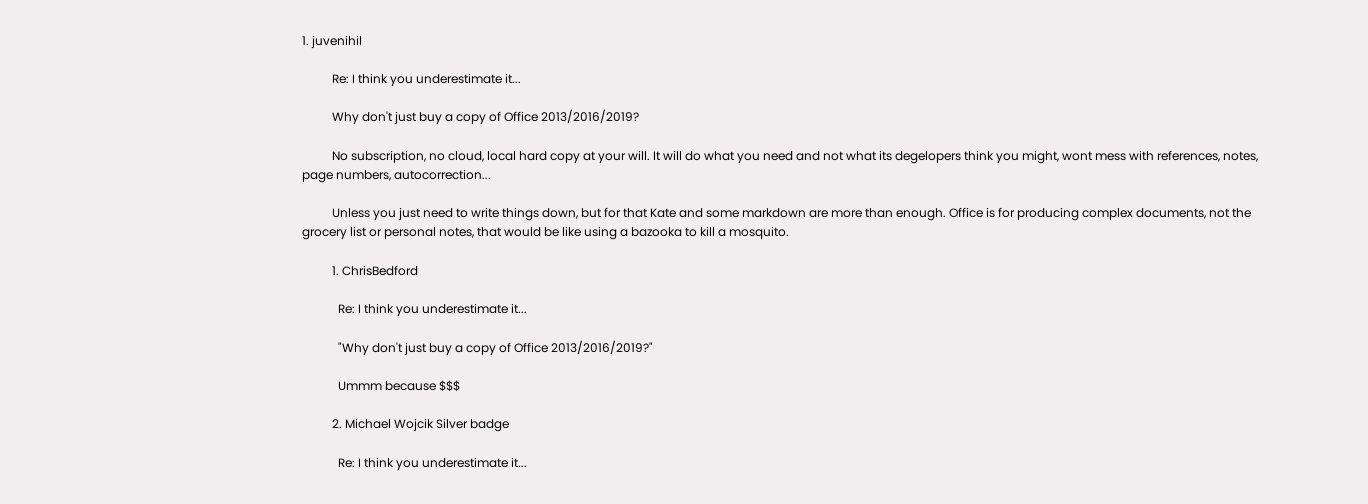1. juvenihil

          Re: I think you underestimate it...

          Why don't just buy a copy of Office 2013/2016/2019?

          No subscription, no cloud, local hard copy at your will. It will do what you need and not what its degelopers think you might, wont mess with references, notes, page numbers, autocorrection...

          Unless you just need to write things down, but for that Kate and some markdown are more than enough. Office is for producing complex documents, not the grocery list or personal notes, that would be like using a bazooka to kill a mosquito.

          1. ChrisBedford

            Re: I think you underestimate it...

            "Why don't just buy a copy of Office 2013/2016/2019?"

            Ummm because $$$

          2. Michael Wojcik Silver badge

            Re: I think you underestimate it...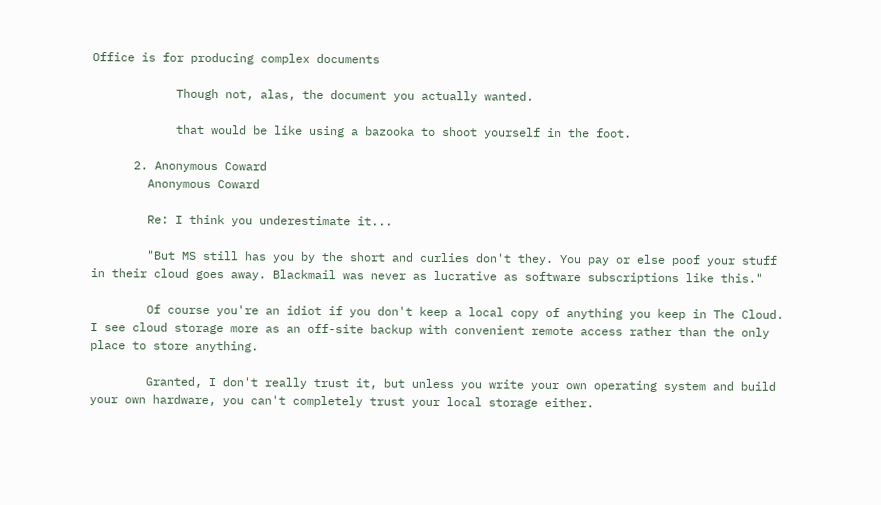Office is for producing complex documents

            Though not, alas, the document you actually wanted.

            that would be like using a bazooka to shoot yourself in the foot.

      2. Anonymous Coward
        Anonymous Coward

        Re: I think you underestimate it...

        "But MS still has you by the short and curlies don't they. You pay or else poof your stuff in their cloud goes away. Blackmail was never as lucrative as software subscriptions like this."

        Of course you're an idiot if you don't keep a local copy of anything you keep in The Cloud. I see cloud storage more as an off-site backup with convenient remote access rather than the only place to store anything.

        Granted, I don't really trust it, but unless you write your own operating system and build your own hardware, you can't completely trust your local storage either.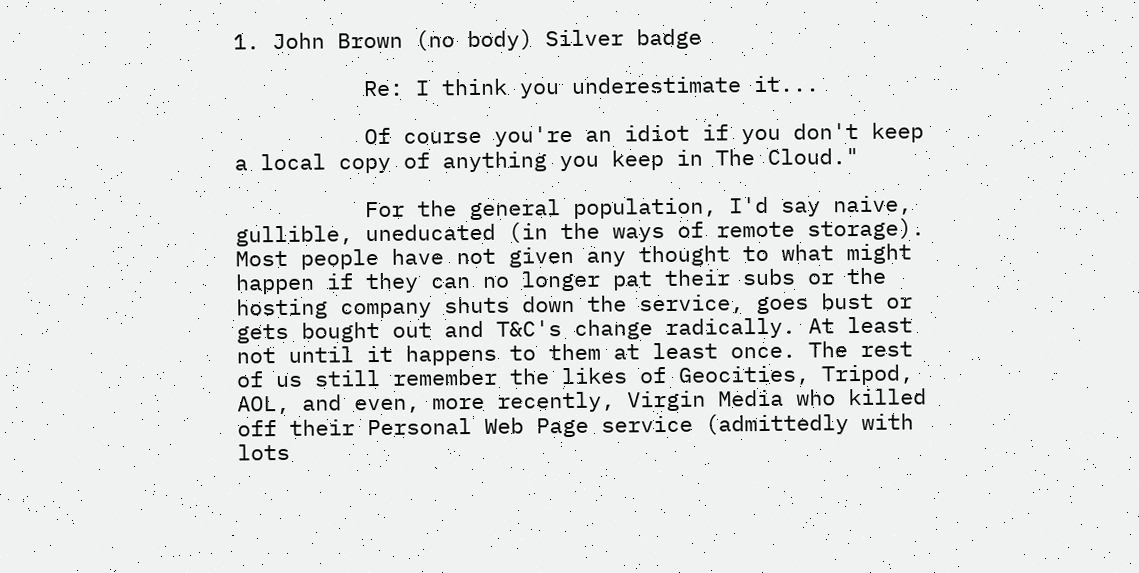1. John Brown (no body) Silver badge

          Re: I think you underestimate it...

          Of course you're an idiot if you don't keep a local copy of anything you keep in The Cloud."

          For the general population, I'd say naive, gullible, uneducated (in the ways of remote storage). Most people have not given any thought to what might happen if they can no longer pat their subs or the hosting company shuts down the service, goes bust or gets bought out and T&C's change radically. At least not until it happens to them at least once. The rest of us still remember the likes of Geocities, Tripod, AOL, and even, more recently, Virgin Media who killed off their Personal Web Page service (admittedly with lots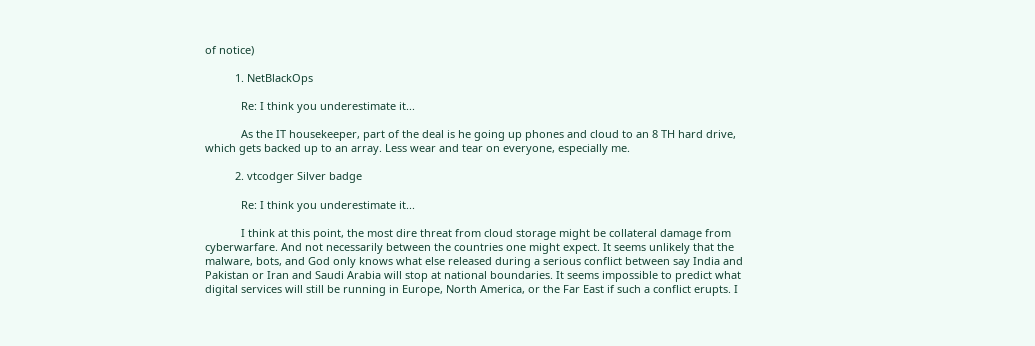of notice)

          1. NetBlackOps

            Re: I think you underestimate it...

            As the IT housekeeper, part of the deal is he going up phones and cloud to an 8 TH hard drive, which gets backed up to an array. Less wear and tear on everyone, especially me.

          2. vtcodger Silver badge

            Re: I think you underestimate it...

            I think at this point, the most dire threat from cloud storage might be collateral damage from cyberwarfare. And not necessarily between the countries one might expect. It seems unlikely that the malware, bots, and God only knows what else released during a serious conflict between say India and Pakistan or Iran and Saudi Arabia will stop at national boundaries. It seems impossible to predict what digital services will still be running in Europe, North America, or the Far East if such a conflict erupts. I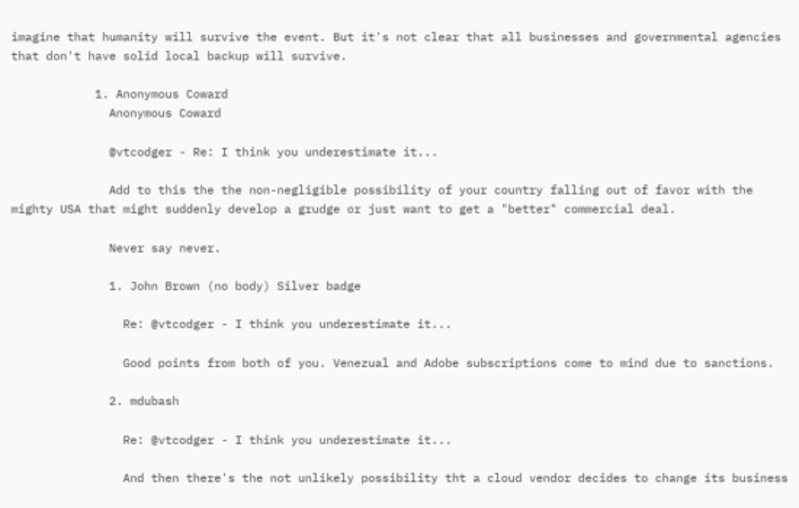imagine that humanity will survive the event. But it's not clear that all businesses and governmental agencies that don't have solid local backup will survive.

            1. Anonymous Coward
              Anonymous Coward

              @vtcodger - Re: I think you underestimate it...

              Add to this the the non-negligible possibility of your country falling out of favor with the mighty USA that might suddenly develop a grudge or just want to get a "better" commercial deal.

              Never say never.

              1. John Brown (no body) Silver badge

                Re: @vtcodger - I think you underestimate it...

                Good points from both of you. Venezual and Adobe subscriptions come to mind due to sanctions.

              2. mdubash

                Re: @vtcodger - I think you underestimate it...

                And then there's the not unlikely possibility tht a cloud vendor decides to change its business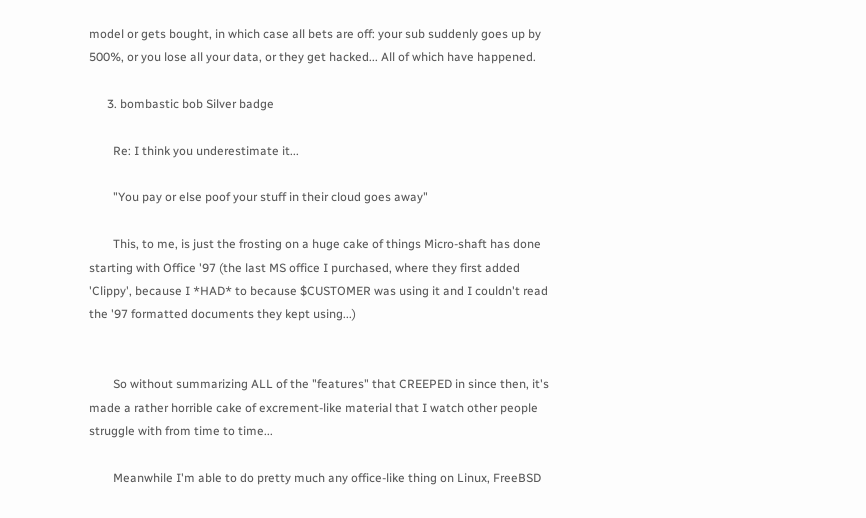model or gets bought, in which case all bets are off: your sub suddenly goes up by 500%, or you lose all your data, or they get hacked... All of which have happened.

      3. bombastic bob Silver badge

        Re: I think you underestimate it...

        "You pay or else poof your stuff in their cloud goes away"

        This, to me, is just the frosting on a huge cake of things Micro-shaft has done starting with Office '97 (the last MS office I purchased, where they first added 'Clippy', because I *HAD* to because $CUSTOMER was using it and I couldn't read the '97 formatted documents they kept using...)


        So without summarizing ALL of the "features" that CREEPED in since then, it's made a rather horrible cake of excrement-like material that I watch other people struggle with from time to time...

        Meanwhile I'm able to do pretty much any office-like thing on Linux, FreeBSD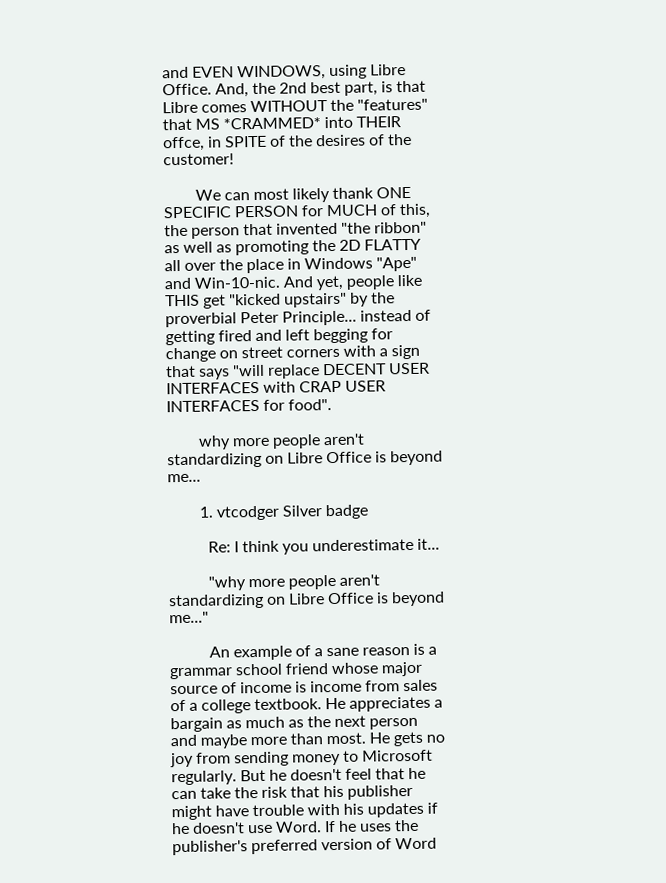and EVEN WINDOWS, using Libre Office. And, the 2nd best part, is that Libre comes WITHOUT the "features" that MS *CRAMMED* into THEIR offce, in SPITE of the desires of the customer!

        We can most likely thank ONE SPECIFIC PERSON for MUCH of this, the person that invented "the ribbon" as well as promoting the 2D FLATTY all over the place in Windows "Ape" and Win-10-nic. And yet, people like THIS get "kicked upstairs" by the proverbial Peter Principle... instead of getting fired and left begging for change on street corners with a sign that says "will replace DECENT USER INTERFACES with CRAP USER INTERFACES for food".

        why more people aren't standardizing on Libre Office is beyond me...

        1. vtcodger Silver badge

          Re: I think you underestimate it...

          "why more people aren't standardizing on Libre Office is beyond me..."

          An example of a sane reason is a grammar school friend whose major source of income is income from sales of a college textbook. He appreciates a bargain as much as the next person and maybe more than most. He gets no joy from sending money to Microsoft regularly. But he doesn't feel that he can take the risk that his publisher might have trouble with his updates if he doesn't use Word. If he uses the publisher's preferred version of Word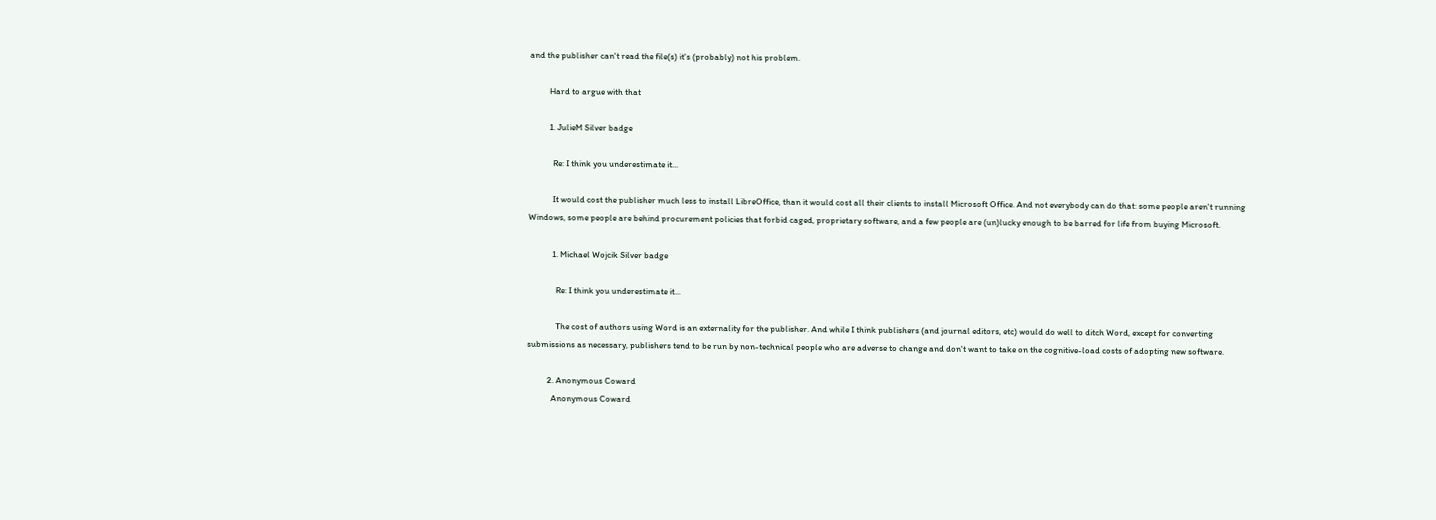and the publisher can't read the file(s) it's (probably) not his problem.

          Hard to argue with that

          1. JulieM Silver badge

            Re: I think you underestimate it...

            It would cost the publisher much less to install LibreOffice, than it would cost all their clients to install Microsoft Office. And not everybody can do that: some people aren't running Windows, some people are behind procurement policies that forbid caged, proprietary software, and a few people are (un)lucky enough to be barred for life from buying Microsoft.

            1. Michael Wojcik Silver badge

              Re: I think you underestimate it...

              The cost of authors using Word is an externality for the publisher. And while I think publishers (and journal editors, etc) would do well to ditch Word, except for converting submissions as necessary, publishers tend to be run by non-technical people who are adverse to change and don't want to take on the cognitive-load costs of adopting new software.

          2. Anonymous Coward
            Anonymous Coward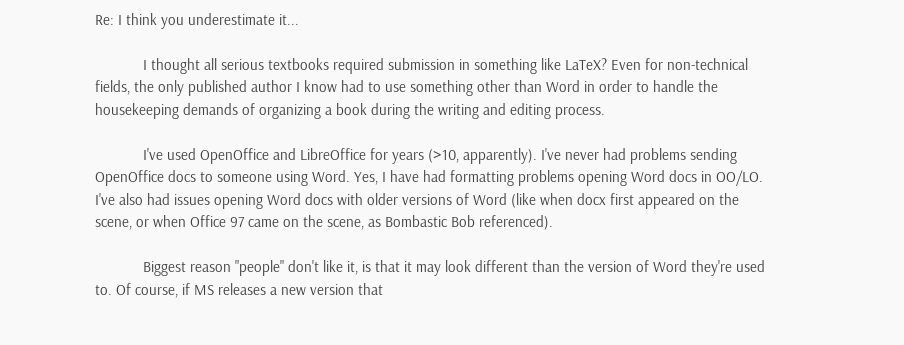Re: I think you underestimate it...

            I thought all serious textbooks required submission in something like LaTeX? Even for non-technical fields, the only published author I know had to use something other than Word in order to handle the housekeeping demands of organizing a book during the writing and editing process.

            I've used OpenOffice and LibreOffice for years (>10, apparently). I've never had problems sending OpenOffice docs to someone using Word. Yes, I have had formatting problems opening Word docs in OO/LO. I've also had issues opening Word docs with older versions of Word (like when docx first appeared on the scene, or when Office 97 came on the scene, as Bombastic Bob referenced).

            Biggest reason "people" don't like it, is that it may look different than the version of Word they're used to. Of course, if MS releases a new version that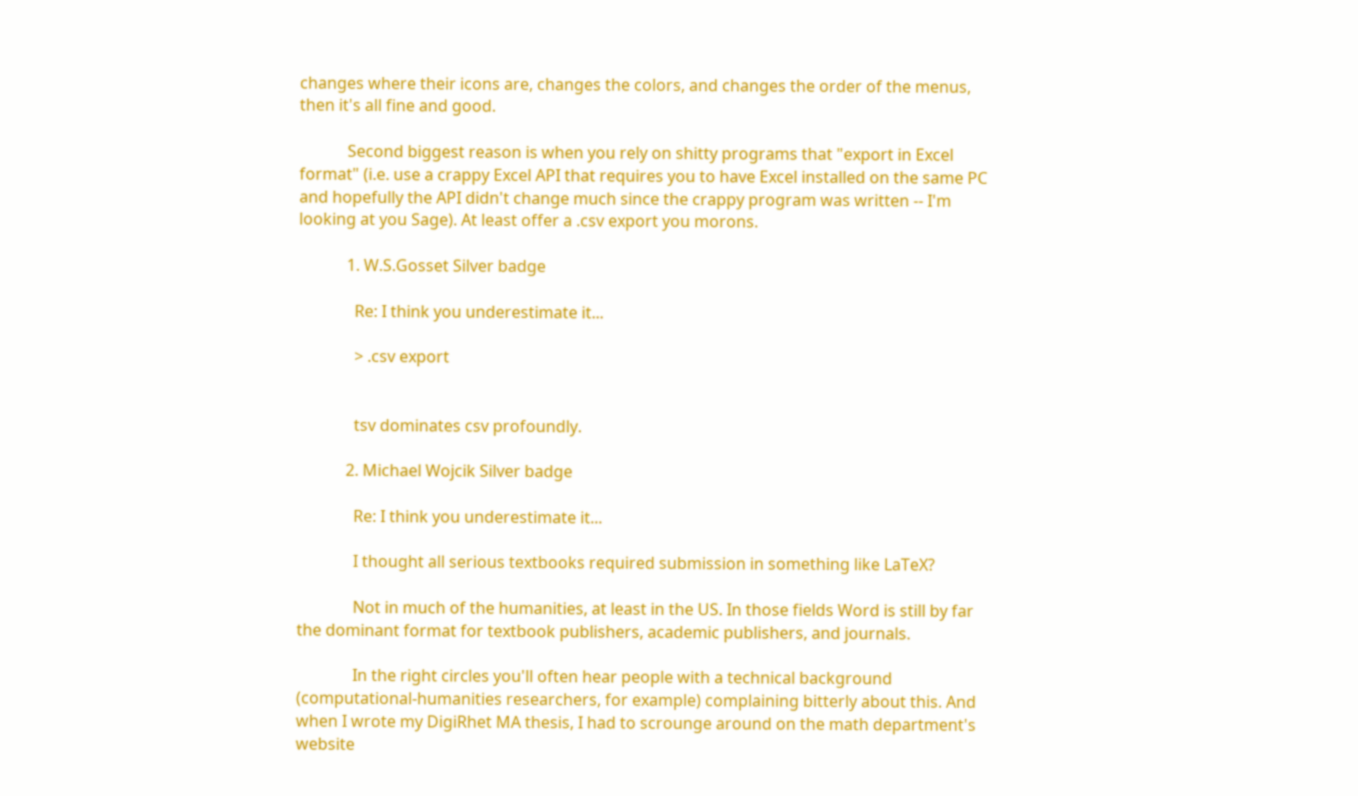changes where their icons are, changes the colors, and changes the order of the menus, then it's all fine and good.

            Second biggest reason is when you rely on shitty programs that "export in Excel format" (i.e. use a crappy Excel API that requires you to have Excel installed on the same PC and hopefully the API didn't change much since the crappy program was written -- I'm looking at you Sage). At least offer a .csv export you morons.

            1. W.S.Gosset Silver badge

              Re: I think you underestimate it...

              > .csv export


              tsv dominates csv profoundly.

            2. Michael Wojcik Silver badge

              Re: I think you underestimate it...

              I thought all serious textbooks required submission in something like LaTeX?

              Not in much of the humanities, at least in the US. In those fields Word is still by far the dominant format for textbook publishers, academic publishers, and journals.

              In the right circles you'll often hear people with a technical background (computational-humanities researchers, for example) complaining bitterly about this. And when I wrote my DigiRhet MA thesis, I had to scrounge around on the math department's website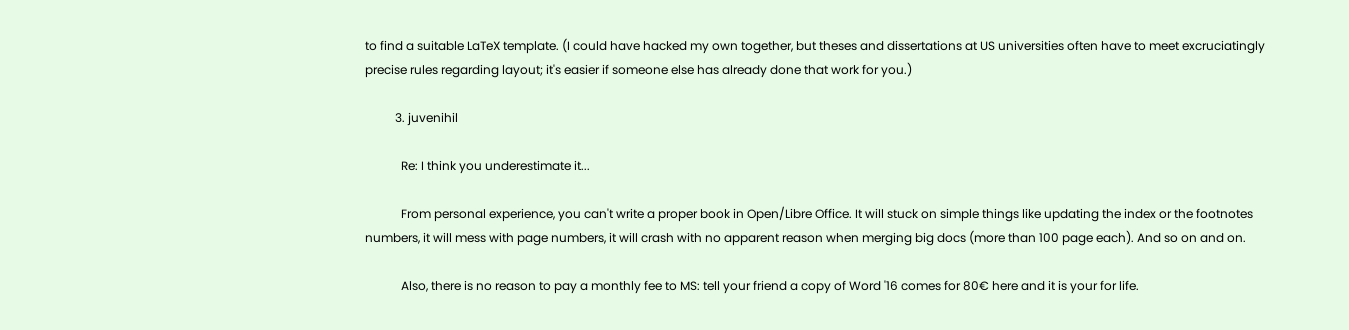to find a suitable LaTeX template. (I could have hacked my own together, but theses and dissertations at US universities often have to meet excruciatingly precise rules regarding layout; it's easier if someone else has already done that work for you.)

          3. juvenihil

            Re: I think you underestimate it...

            From personal experience, you can't write a proper book in Open/Libre Office. It will stuck on simple things like updating the index or the footnotes numbers, it will mess with page numbers, it will crash with no apparent reason when merging big docs (more than 100 page each). And so on and on.

            Also, there is no reason to pay a monthly fee to MS: tell your friend a copy of Word '16 comes for 80€ here and it is your for life.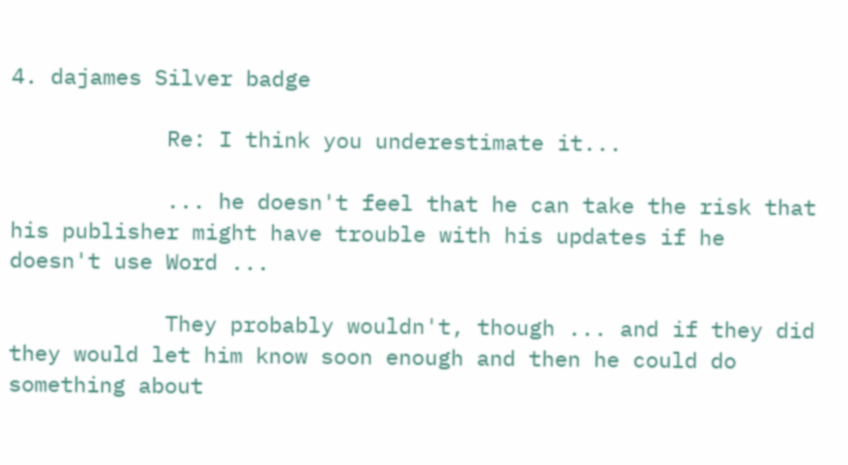4. dajames Silver badge

            Re: I think you underestimate it...

            ... he doesn't feel that he can take the risk that his publisher might have trouble with his updates if he doesn't use Word ...

            They probably wouldn't, though ... and if they did they would let him know soon enough and then he could do something about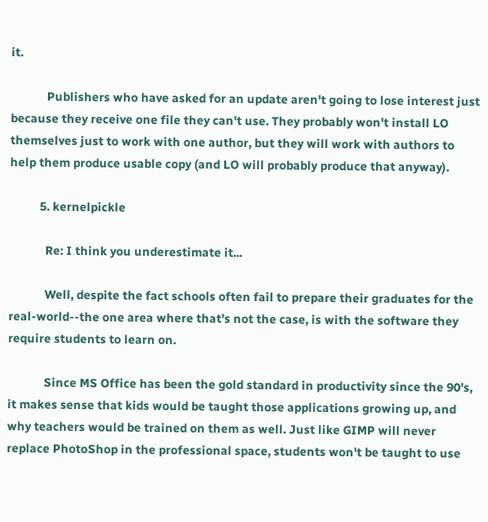it.

            Publishers who have asked for an update aren't going to lose interest just because they receive one file they can't use. They probably won't install LO themselves just to work with one author, but they will work with authors to help them produce usable copy (and LO will probably produce that anyway).

          5. kernelpickle

            Re: I think you underestimate it...

            Well, despite the fact schools often fail to prepare their graduates for the real-world--the one area where that's not the case, is with the software they require students to learn on.

            Since MS Office has been the gold standard in productivity since the 90's, it makes sense that kids would be taught those applications growing up, and why teachers would be trained on them as well. Just like GIMP will never replace PhotoShop in the professional space, students won't be taught to use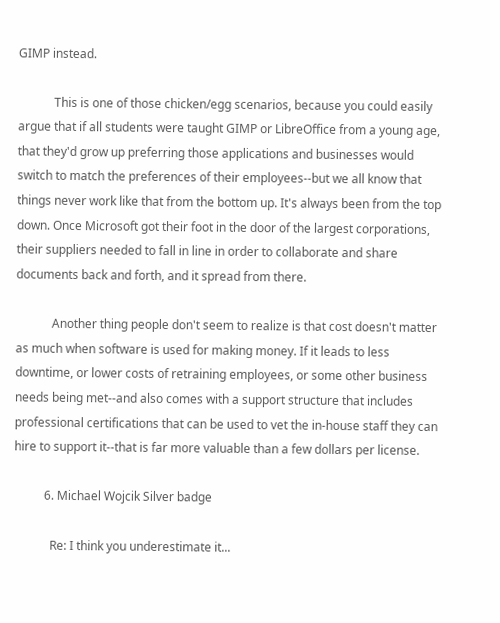GIMP instead.

            This is one of those chicken/egg scenarios, because you could easily argue that if all students were taught GIMP or LibreOffice from a young age, that they'd grow up preferring those applications and businesses would switch to match the preferences of their employees--but we all know that things never work like that from the bottom up. It's always been from the top down. Once Microsoft got their foot in the door of the largest corporations, their suppliers needed to fall in line in order to collaborate and share documents back and forth, and it spread from there.

            Another thing people don't seem to realize is that cost doesn't matter as much when software is used for making money. If it leads to less downtime, or lower costs of retraining employees, or some other business needs being met--and also comes with a support structure that includes professional certifications that can be used to vet the in-house staff they can hire to support it--that is far more valuable than a few dollars per license.

          6. Michael Wojcik Silver badge

            Re: I think you underestimate it...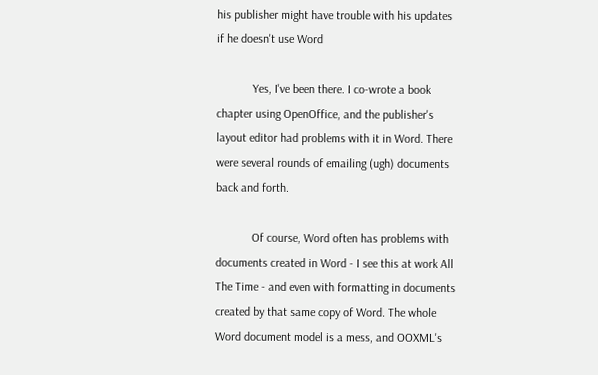his publisher might have trouble with his updates if he doesn't use Word

            Yes, I've been there. I co-wrote a book chapter using OpenOffice, and the publisher's layout editor had problems with it in Word. There were several rounds of emailing (ugh) documents back and forth.

            Of course, Word often has problems with documents created in Word - I see this at work All The Time - and even with formatting in documents created by that same copy of Word. The whole Word document model is a mess, and OOXML's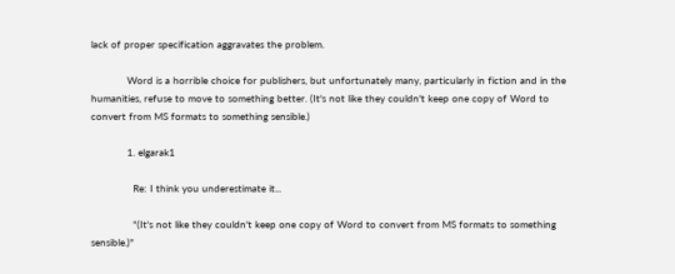lack of proper specification aggravates the problem.

            Word is a horrible choice for publishers, but unfortunately many, particularly in fiction and in the humanities, refuse to move to something better. (It's not like they couldn't keep one copy of Word to convert from MS formats to something sensible.)

            1. elgarak1

              Re: I think you underestimate it...

              "(It's not like they couldn't keep one copy of Word to convert from MS formats to something sensible.)"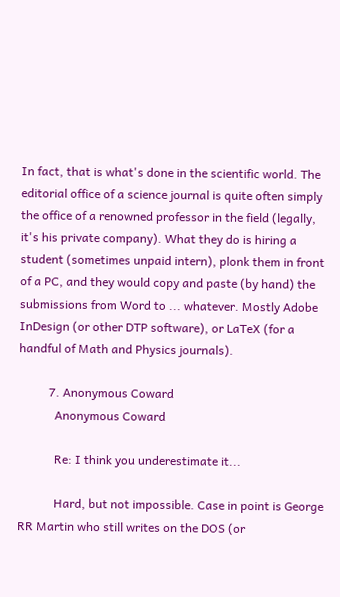In fact, that is what's done in the scientific world. The editorial office of a science journal is quite often simply the office of a renowned professor in the field (legally, it's his private company). What they do is hiring a student (sometimes unpaid intern), plonk them in front of a PC, and they would copy and paste (by hand) the submissions from Word to ... whatever. Mostly Adobe InDesign (or other DTP software), or LaTeX (for a handful of Math and Physics journals).

          7. Anonymous Coward
            Anonymous Coward

            Re: I think you underestimate it...

            Hard, but not impossible. Case in point is George RR Martin who still writes on the DOS (or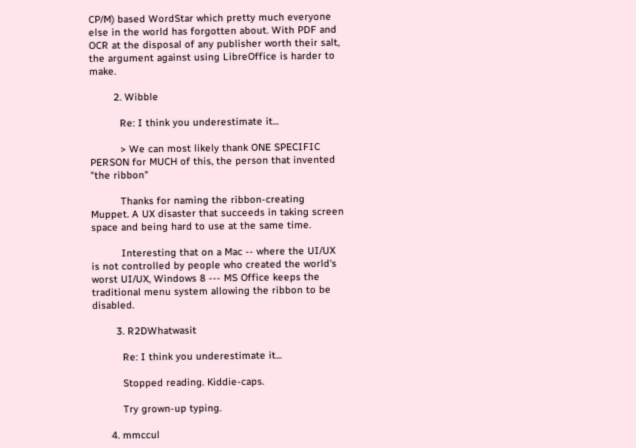CP/M) based WordStar which pretty much everyone else in the world has forgotten about. With PDF and OCR at the disposal of any publisher worth their salt, the argument against using LibreOffice is harder to make.

        2. Wibble

          Re: I think you underestimate it...

          > We can most likely thank ONE SPECIFIC PERSON for MUCH of this, the person that invented "the ribbon"

          Thanks for naming the ribbon-creating Muppet. A UX disaster that succeeds in taking screen space and being hard to use at the same time.

          Interesting that on a Mac -- where the UI/UX is not controlled by people who created the world's worst UI/UX, Windows 8 --- MS Office keeps the traditional menu system allowing the ribbon to be disabled.

        3. R2DWhatwasit

          Re: I think you underestimate it...

          Stopped reading. Kiddie-caps.

          Try grown-up typing.

      4. mmccul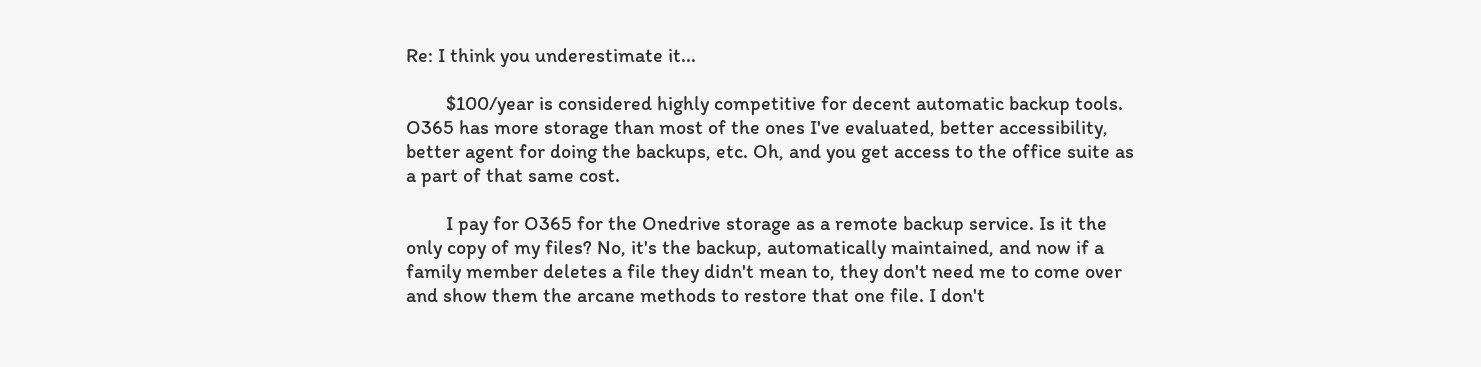Re: I think you underestimate it...

        $100/year is considered highly competitive for decent automatic backup tools. O365 has more storage than most of the ones I've evaluated, better accessibility, better agent for doing the backups, etc. Oh, and you get access to the office suite as a part of that same cost.

        I pay for O365 for the Onedrive storage as a remote backup service. Is it the only copy of my files? No, it's the backup, automatically maintained, and now if a family member deletes a file they didn't mean to, they don't need me to come over and show them the arcane methods to restore that one file. I don't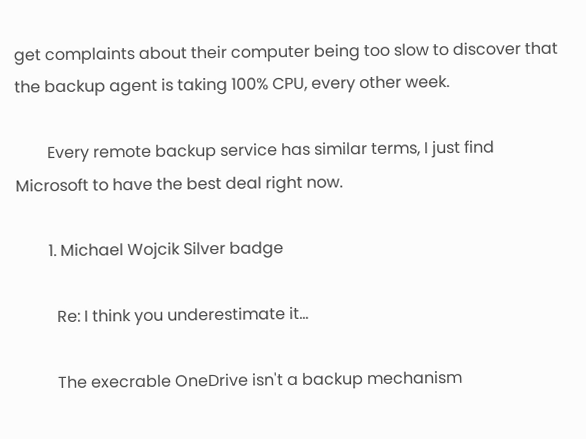get complaints about their computer being too slow to discover that the backup agent is taking 100% CPU, every other week.

        Every remote backup service has similar terms, I just find Microsoft to have the best deal right now.

        1. Michael Wojcik Silver badge

          Re: I think you underestimate it...

          The execrable OneDrive isn't a backup mechanism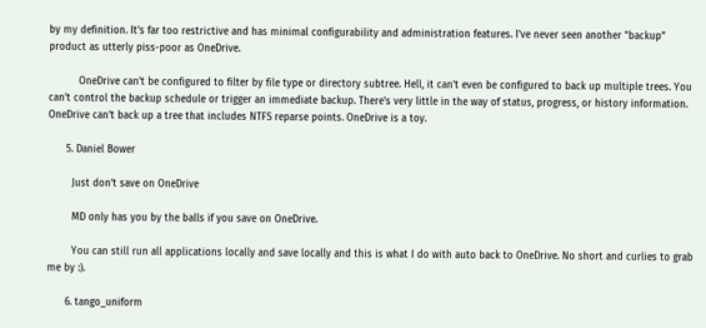by my definition. It's far too restrictive and has minimal configurability and administration features. I've never seen another "backup" product as utterly piss-poor as OneDrive.

          OneDrive can't be configured to filter by file type or directory subtree. Hell, it can't even be configured to back up multiple trees. You can't control the backup schedule or trigger an immediate backup. There's very little in the way of status, progress, or history information. OneDrive can't back up a tree that includes NTFS reparse points. OneDrive is a toy.

      5. Daniel Bower

        Just don’t save on OneDrive

        MD only has you by the balls if you save on OneDrive.

        You can still run all applications locally and save locally and this is what I do with auto back to OneDrive. No short and curlies to grab me by :).

      6. tango_uniform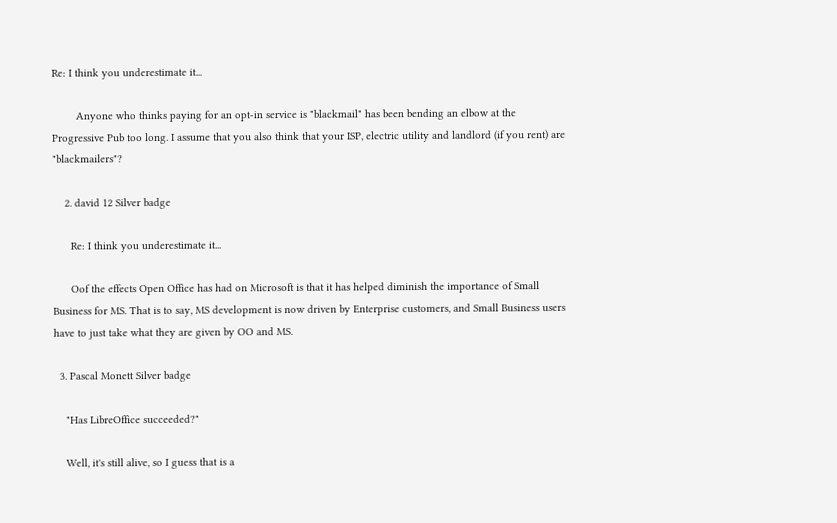Re: I think you underestimate it...

        Anyone who thinks paying for an opt-in service is "blackmail" has been bending an elbow at the Progressive Pub too long. I assume that you also think that your ISP, electric utility and landlord (if you rent) are "blackmailers"?

    2. david 12 Silver badge

      Re: I think you underestimate it...

      Oof the effects Open Office has had on Microsoft is that it has helped diminish the importance of Small Business for MS. That is to say, MS development is now driven by Enterprise customers, and Small Business users have to just take what they are given by OO and MS.

  3. Pascal Monett Silver badge

    "Has LibreOffice succeeded?"

    Well, it's still alive, so I guess that is a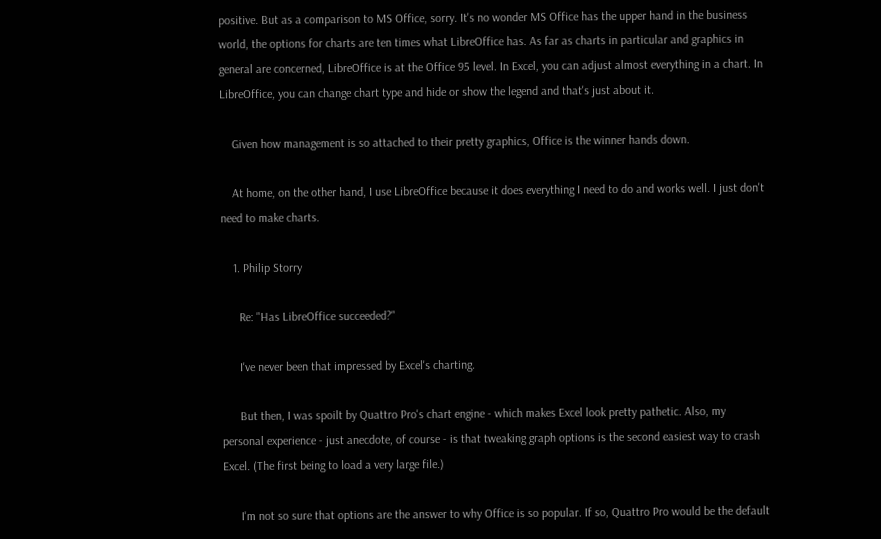positive. But as a comparison to MS Office, sorry. It's no wonder MS Office has the upper hand in the business world, the options for charts are ten times what LibreOffice has. As far as charts in particular and graphics in general are concerned, LibreOffice is at the Office 95 level. In Excel, you can adjust almost everything in a chart. In LibreOffice, you can change chart type and hide or show the legend and that's just about it.

    Given how management is so attached to their pretty graphics, Office is the winner hands down.

    At home, on the other hand, I use LibreOffice because it does everything I need to do and works well. I just don't need to make charts.

    1. Philip Storry

      Re: "Has LibreOffice succeeded?"

      I've never been that impressed by Excel's charting.

      But then, I was spoilt by Quattro Pro's chart engine - which makes Excel look pretty pathetic. Also, my personal experience - just anecdote, of course - is that tweaking graph options is the second easiest way to crash Excel. (The first being to load a very large file.)

      I'm not so sure that options are the answer to why Office is so popular. If so, Quattro Pro would be the default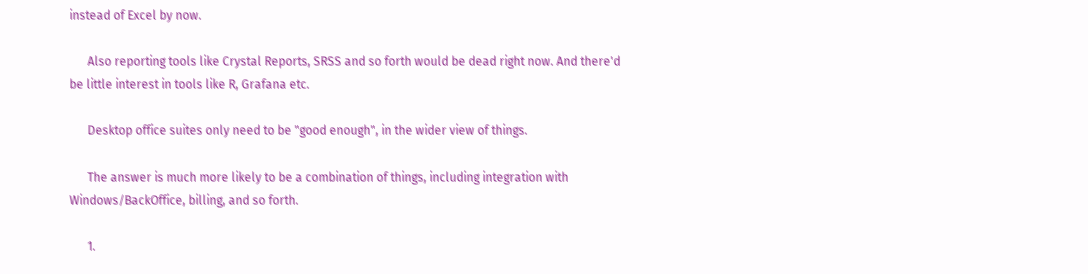instead of Excel by now.

      Also reporting tools like Crystal Reports, SRSS and so forth would be dead right now. And there'd be little interest in tools like R, Grafana etc.

      Desktop office suites only need to be "good enough", in the wider view of things.

      The answer is much more likely to be a combination of things, including integration with Windows/BackOffice, billing, and so forth.

      1.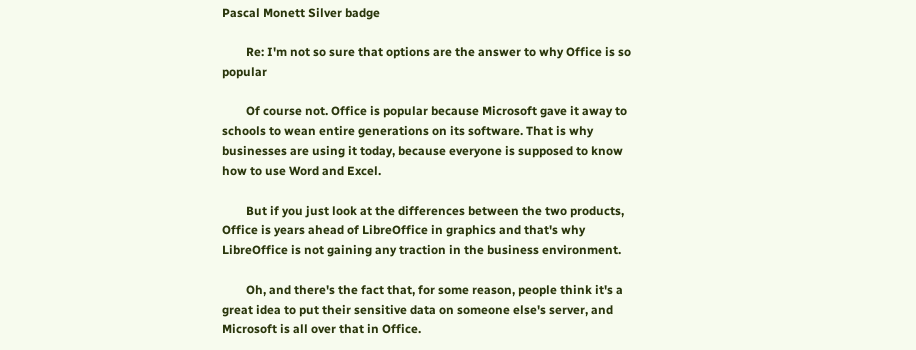Pascal Monett Silver badge

        Re: I'm not so sure that options are the answer to why Office is so popular

        Of course not. Office is popular because Microsoft gave it away to schools to wean entire generations on its software. That is why businesses are using it today, because everyone is supposed to know how to use Word and Excel.

        But if you just look at the differences between the two products, Office is years ahead of LibreOffice in graphics and that's why LibreOffice is not gaining any traction in the business environment.

        Oh, and there's the fact that, for some reason, people think it's a great idea to put their sensitive data on someone else's server, and Microsoft is all over that in Office.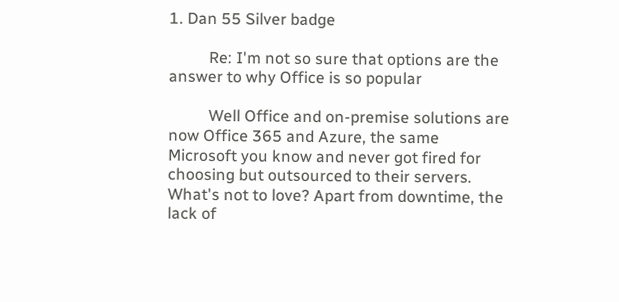1. Dan 55 Silver badge

          Re: I'm not so sure that options are the answer to why Office is so popular

          Well Office and on-premise solutions are now Office 365 and Azure, the same Microsoft you know and never got fired for choosing but outsourced to their servers. What's not to love? Apart from downtime, the lack of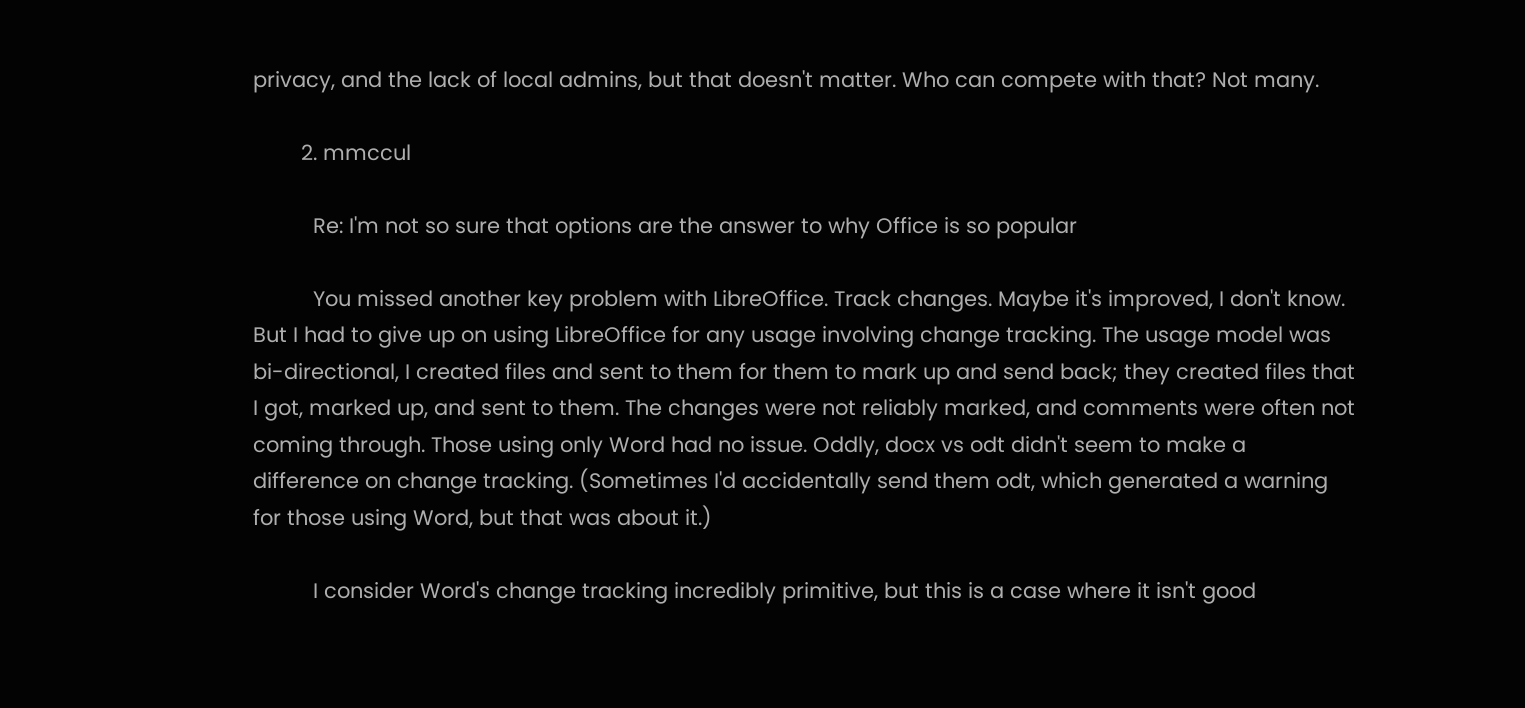privacy, and the lack of local admins, but that doesn't matter. Who can compete with that? Not many.

        2. mmccul

          Re: I'm not so sure that options are the answer to why Office is so popular

          You missed another key problem with LibreOffice. Track changes. Maybe it's improved, I don't know. But I had to give up on using LibreOffice for any usage involving change tracking. The usage model was bi-directional, I created files and sent to them for them to mark up and send back; they created files that I got, marked up, and sent to them. The changes were not reliably marked, and comments were often not coming through. Those using only Word had no issue. Oddly, docx vs odt didn't seem to make a difference on change tracking. (Sometimes I'd accidentally send them odt, which generated a warning for those using Word, but that was about it.)

          I consider Word's change tracking incredibly primitive, but this is a case where it isn't good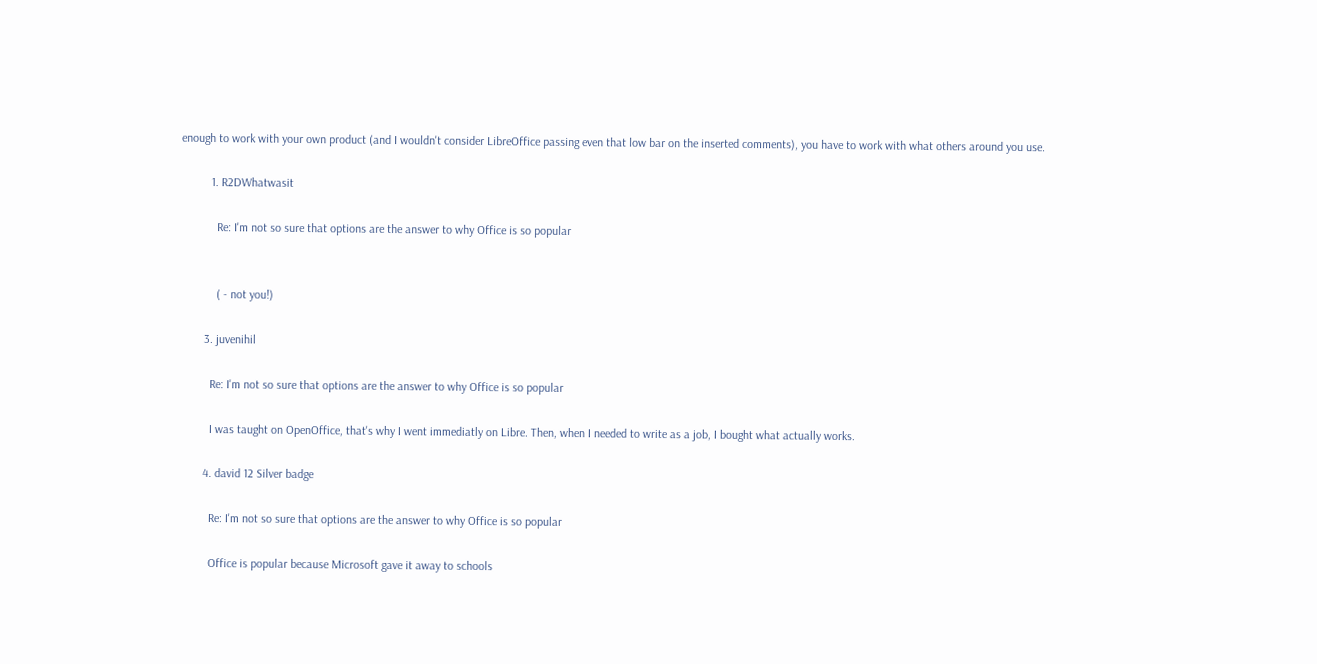enough to work with your own product (and I wouldn't consider LibreOffice passing even that low bar on the inserted comments), you have to work with what others around you use.

          1. R2DWhatwasit

            Re: I'm not so sure that options are the answer to why Office is so popular


            ( - not you!)

        3. juvenihil

          Re: I'm not so sure that options are the answer to why Office is so popular

          I was taught on OpenOffice, that's why I went immediatly on Libre. Then, when I needed to write as a job, I bought what actually works.

        4. david 12 Silver badge

          Re: I'm not so sure that options are the answer to why Office is so popular

          Office is popular because Microsoft gave it away to schools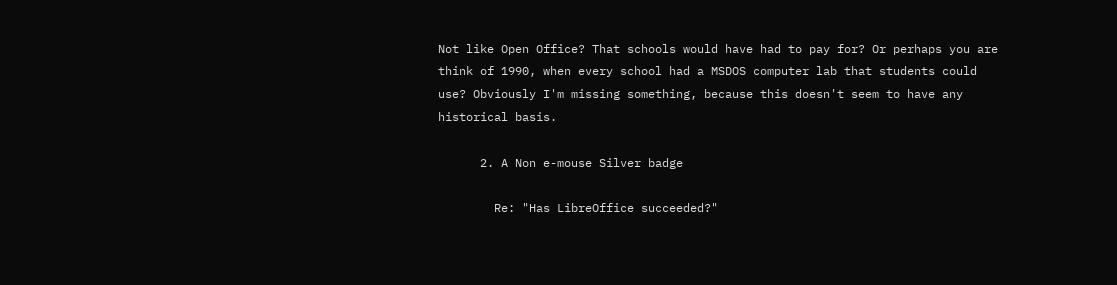Not like Open Office? That schools would have had to pay for? Or perhaps you are think of 1990, when every school had a MSDOS computer lab that students could use? Obviously I'm missing something, because this doesn't seem to have any historical basis.

      2. A Non e-mouse Silver badge

        Re: "Has LibreOffice succeeded?"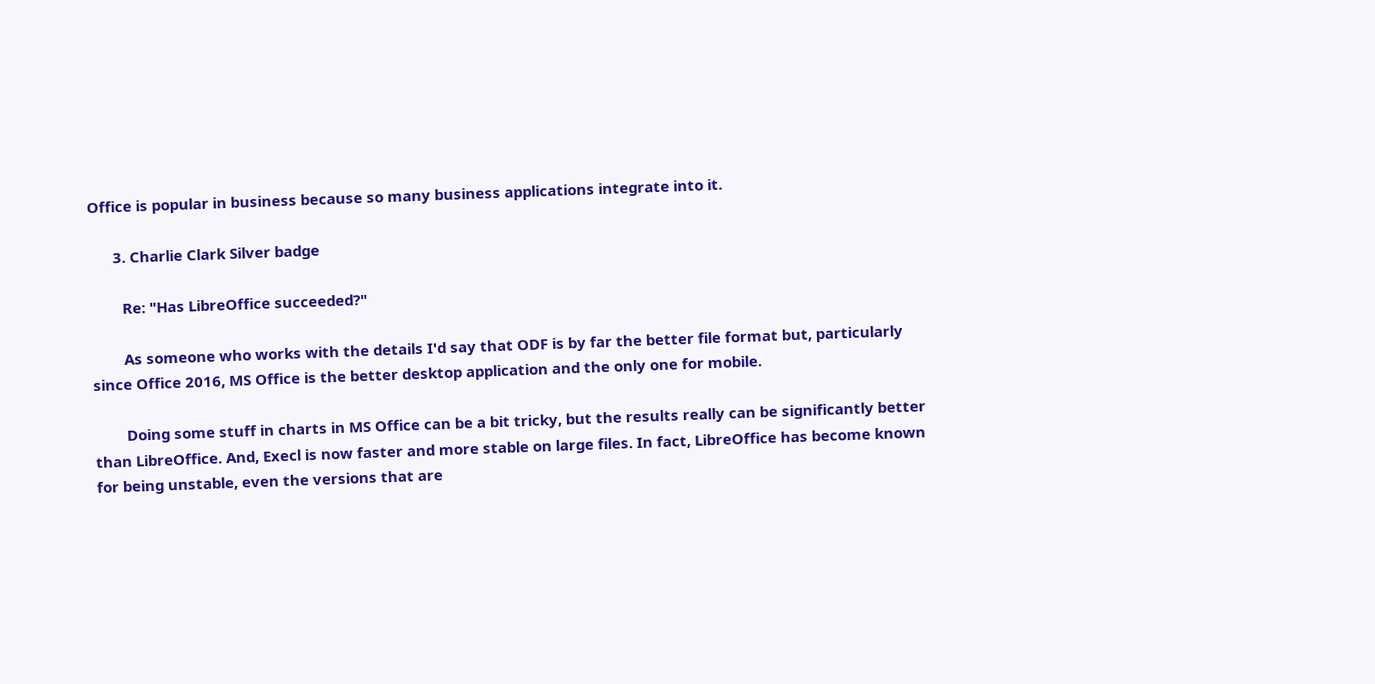Office is popular in business because so many business applications integrate into it.

      3. Charlie Clark Silver badge

        Re: "Has LibreOffice succeeded?"

        As someone who works with the details I'd say that ODF is by far the better file format but, particularly since Office 2016, MS Office is the better desktop application and the only one for mobile.

        Doing some stuff in charts in MS Office can be a bit tricky, but the results really can be significantly better than LibreOffice. And, Execl is now faster and more stable on large files. In fact, LibreOffice has become known for being unstable, even the versions that are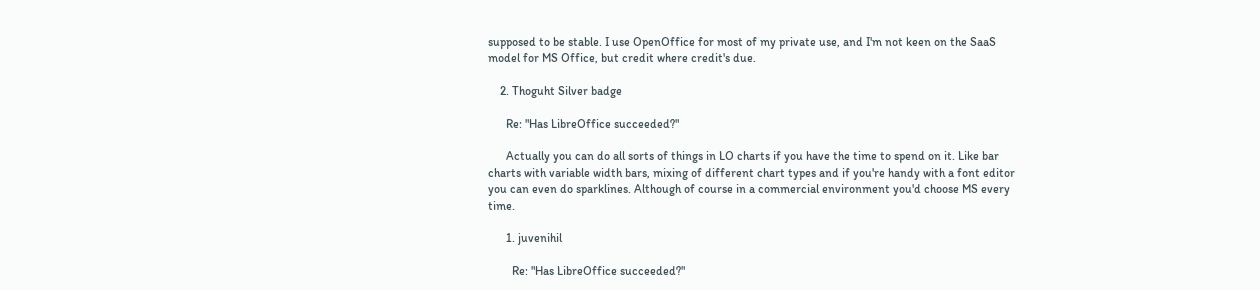supposed to be stable. I use OpenOffice for most of my private use, and I'm not keen on the SaaS model for MS Office, but credit where credit's due.

    2. Thoguht Silver badge

      Re: "Has LibreOffice succeeded?"

      Actually you can do all sorts of things in LO charts if you have the time to spend on it. Like bar charts with variable width bars, mixing of different chart types and if you're handy with a font editor you can even do sparklines. Although of course in a commercial environment you'd choose MS every time.

      1. juvenihil

        Re: "Has LibreOffice succeeded?"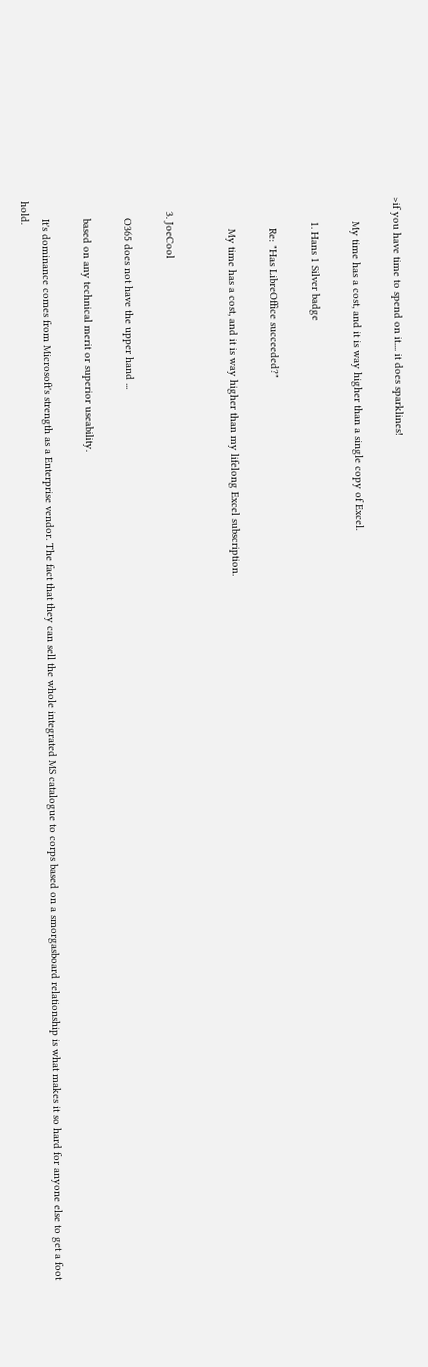>if you have time to spend on it.... it does sparklines!

        My time has a cost, and it is way higher than a single copy of Excel.

        1. Hans 1 Silver badge

          Re: "Has LibreOffice succeeded?"

          My time has a cost, and it is way higher than my lifelong Excel subscription.


    3. JoeCool

      O365 does not have the upper hand ...

      based on any technical merit or superior useability.

      It's dominance comes from Microsoft's strength as a Enterprise vendor. The fact that they can sell the whole integrated MS catalogue to corps based on a smorgasboard relationship is what makes it so hard for anyone else to get a foot hold.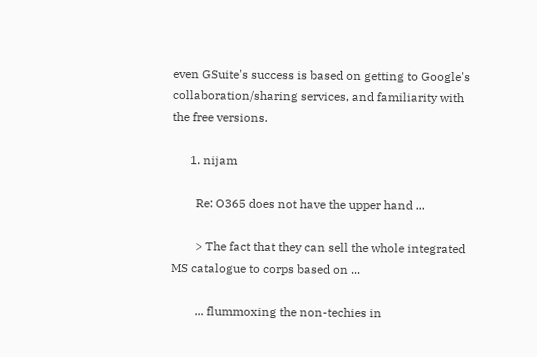even GSuite's success is based on getting to Google's collaboration/sharing services, and familiarity with the free versions.

      1. nijam

        Re: O365 does not have the upper hand ...

        > The fact that they can sell the whole integrated MS catalogue to corps based on ...

        ... flummoxing the non-techies in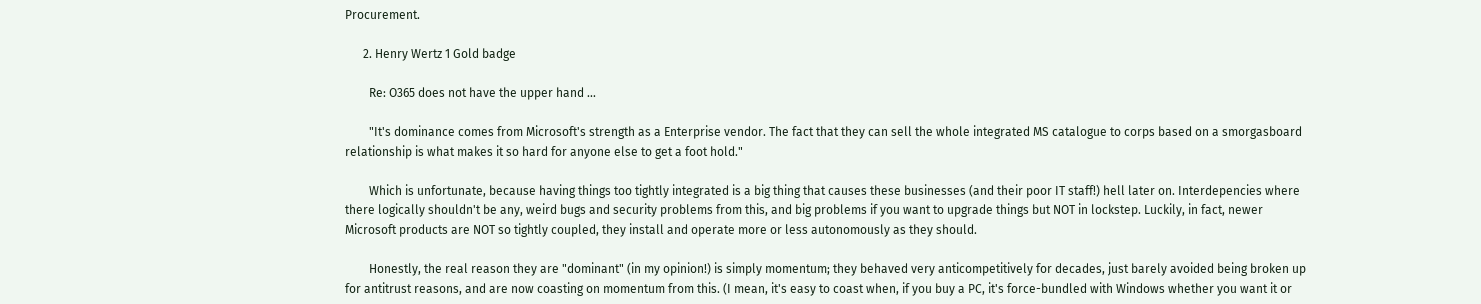Procurement.

      2. Henry Wertz 1 Gold badge

        Re: O365 does not have the upper hand ...

        "It's dominance comes from Microsoft's strength as a Enterprise vendor. The fact that they can sell the whole integrated MS catalogue to corps based on a smorgasboard relationship is what makes it so hard for anyone else to get a foot hold."

        Which is unfortunate, because having things too tightly integrated is a big thing that causes these businesses (and their poor IT staff!) hell later on. Interdepencies where there logically shouldn't be any, weird bugs and security problems from this, and big problems if you want to upgrade things but NOT in lockstep. Luckily, in fact, newer Microsoft products are NOT so tightly coupled, they install and operate more or less autonomously as they should.

        Honestly, the real reason they are "dominant" (in my opinion!) is simply momentum; they behaved very anticompetitively for decades, just barely avoided being broken up for antitrust reasons, and are now coasting on momentum from this. (I mean, it's easy to coast when, if you buy a PC, it's force-bundled with Windows whether you want it or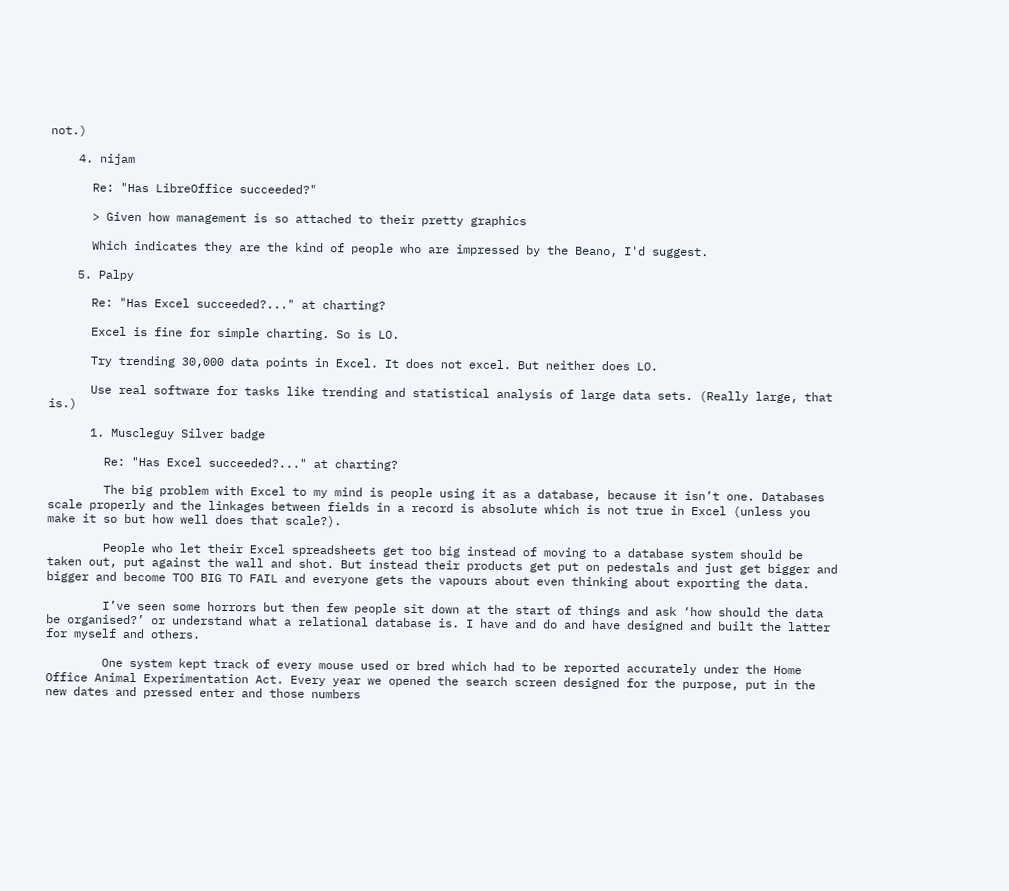not.)

    4. nijam

      Re: "Has LibreOffice succeeded?"

      > Given how management is so attached to their pretty graphics

      Which indicates they are the kind of people who are impressed by the Beano, I'd suggest.

    5. Palpy

      Re: "Has Excel succeeded?..." at charting?

      Excel is fine for simple charting. So is LO.

      Try trending 30,000 data points in Excel. It does not excel. But neither does LO.

      Use real software for tasks like trending and statistical analysis of large data sets. (Really large, that is.)

      1. Muscleguy Silver badge

        Re: "Has Excel succeeded?..." at charting?

        The big problem with Excel to my mind is people using it as a database, because it isn’t one. Databases scale properly and the linkages between fields in a record is absolute which is not true in Excel (unless you make it so but how well does that scale?).

        People who let their Excel spreadsheets get too big instead of moving to a database system should be taken out, put against the wall and shot. But instead their products get put on pedestals and just get bigger and bigger and become TOO BIG TO FAIL and everyone gets the vapours about even thinking about exporting the data.

        I’ve seen some horrors but then few people sit down at the start of things and ask ‘how should the data be organised?’ or understand what a relational database is. I have and do and have designed and built the latter for myself and others.

        One system kept track of every mouse used or bred which had to be reported accurately under the Home Office Animal Experimentation Act. Every year we opened the search screen designed for the purpose, put in the new dates and pressed enter and those numbers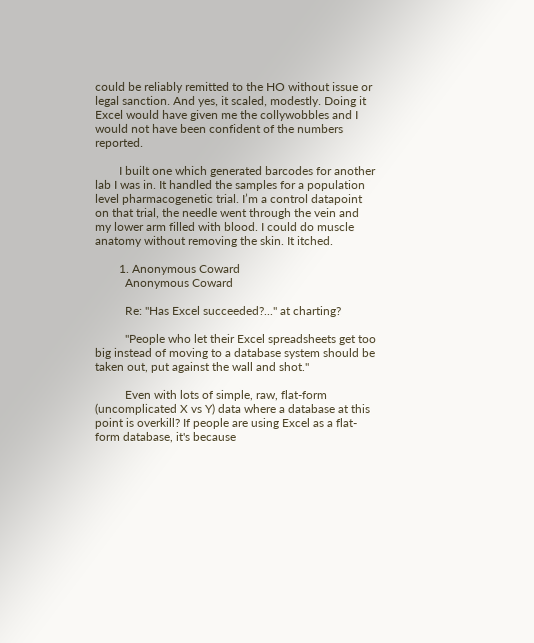could be reliably remitted to the HO without issue or legal sanction. And yes, it scaled, modestly. Doing it Excel would have given me the collywobbles and I would not have been confident of the numbers reported.

        I built one which generated barcodes for another lab I was in. It handled the samples for a population level pharmacogenetic trial. I’m a control datapoint on that trial, the needle went through the vein and my lower arm filled with blood. I could do muscle anatomy without removing the skin. It itched.

        1. Anonymous Coward
          Anonymous Coward

          Re: "Has Excel succeeded?..." at charting?

          "People who let their Excel spreadsheets get too big instead of moving to a database system should be taken out, put against the wall and shot."

          Even with lots of simple, raw, flat-form (uncomplicated X vs Y) data where a database at this point is overkill? If people are using Excel as a flat-form database, it's because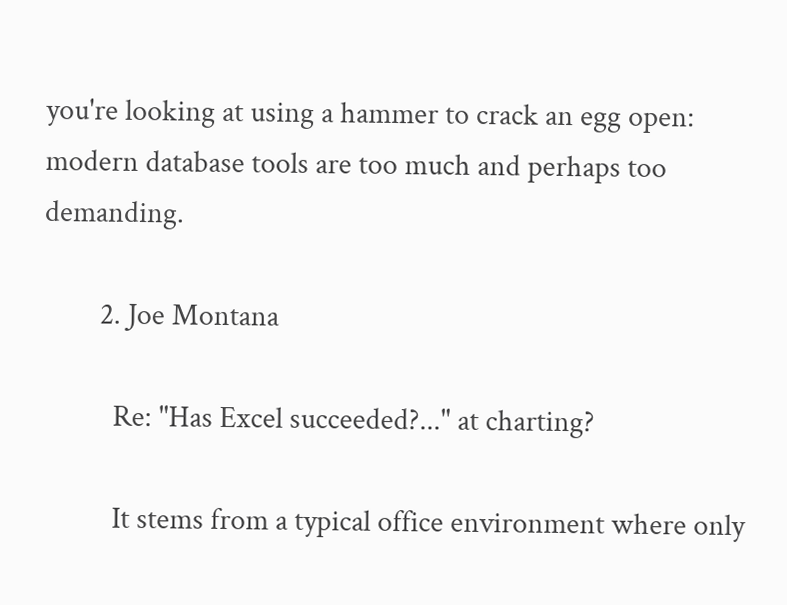you're looking at using a hammer to crack an egg open: modern database tools are too much and perhaps too demanding.

        2. Joe Montana

          Re: "Has Excel succeeded?..." at charting?

          It stems from a typical office environment where only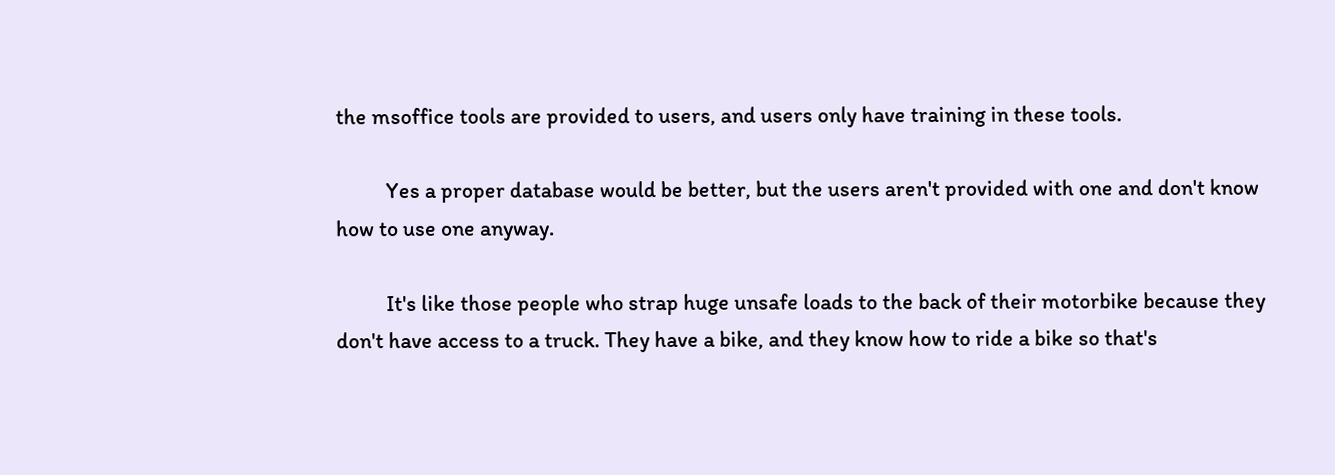the msoffice tools are provided to users, and users only have training in these tools.

          Yes a proper database would be better, but the users aren't provided with one and don't know how to use one anyway.

          It's like those people who strap huge unsafe loads to the back of their motorbike because they don't have access to a truck. They have a bike, and they know how to ride a bike so that's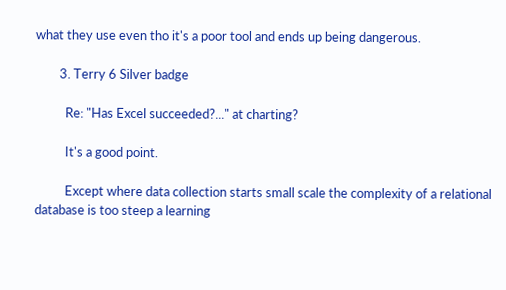what they use even tho it's a poor tool and ends up being dangerous.

        3. Terry 6 Silver badge

          Re: "Has Excel succeeded?..." at charting?

          It's a good point.

          Except where data collection starts small scale the complexity of a relational database is too steep a learning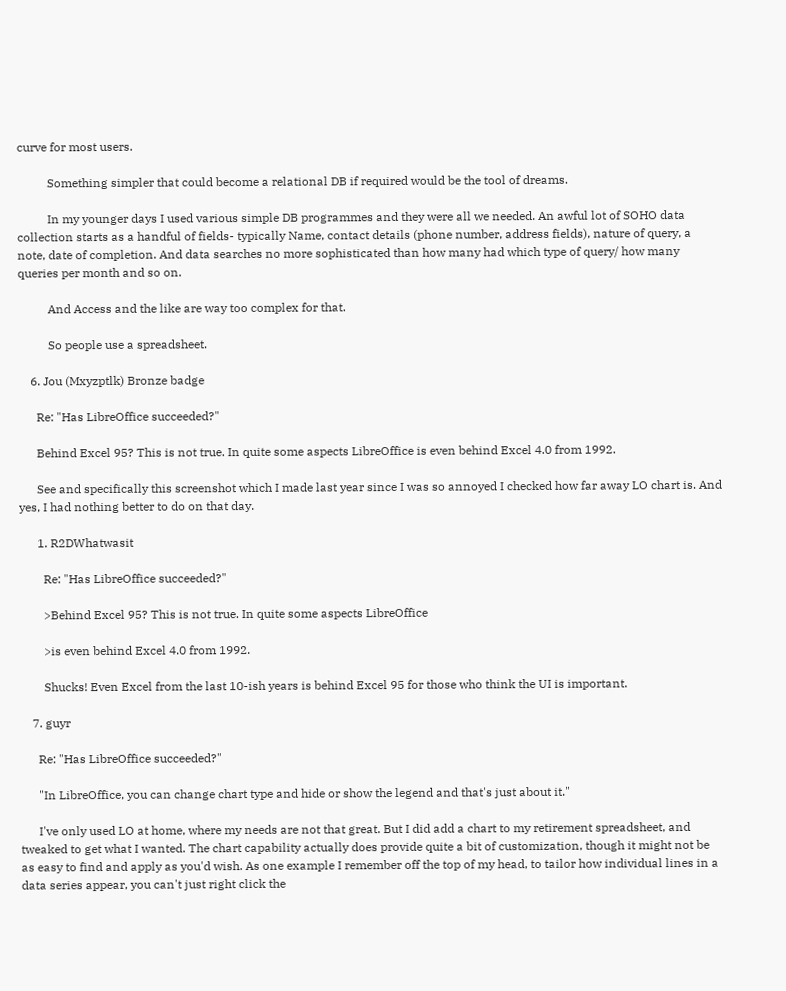curve for most users.

          Something simpler that could become a relational DB if required would be the tool of dreams.

          In my younger days I used various simple DB programmes and they were all we needed. An awful lot of SOHO data collection starts as a handful of fields- typically Name, contact details (phone number, address fields), nature of query, a note, date of completion. And data searches no more sophisticated than how many had which type of query/ how many queries per month and so on.

          And Access and the like are way too complex for that.

          So people use a spreadsheet.

    6. Jou (Mxyzptlk) Bronze badge

      Re: "Has LibreOffice succeeded?"

      Behind Excel 95? This is not true. In quite some aspects LibreOffice is even behind Excel 4.0 from 1992.

      See and specifically this screenshot which I made last year since I was so annoyed I checked how far away LO chart is. And yes, I had nothing better to do on that day.

      1. R2DWhatwasit

        Re: "Has LibreOffice succeeded?"

        >Behind Excel 95? This is not true. In quite some aspects LibreOffice

        >is even behind Excel 4.0 from 1992.

        Shucks! Even Excel from the last 10-ish years is behind Excel 95 for those who think the UI is important.

    7. guyr

      Re: "Has LibreOffice succeeded?"

      "In LibreOffice, you can change chart type and hide or show the legend and that's just about it."

      I've only used LO at home, where my needs are not that great. But I did add a chart to my retirement spreadsheet, and tweaked to get what I wanted. The chart capability actually does provide quite a bit of customization, though it might not be as easy to find and apply as you'd wish. As one example I remember off the top of my head, to tailor how individual lines in a data series appear, you can't just right click the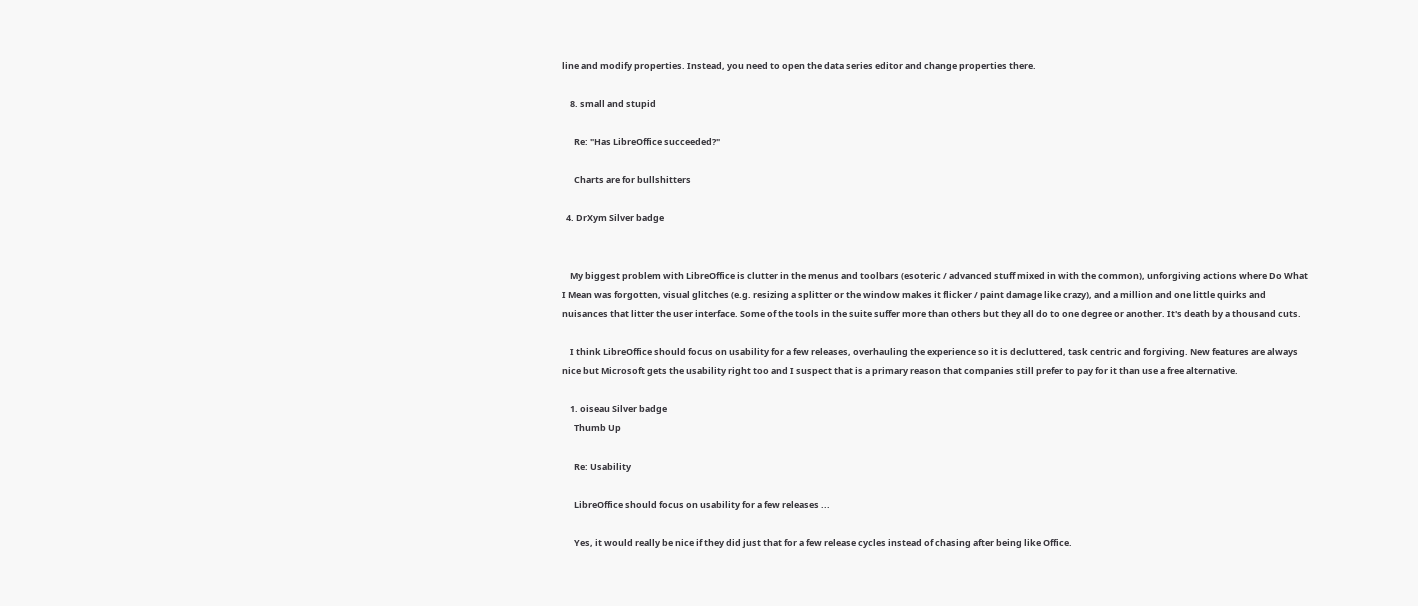line and modify properties. Instead, you need to open the data series editor and change properties there.

    8. small and stupid

      Re: "Has LibreOffice succeeded?"

      Charts are for bullshitters

  4. DrXym Silver badge


    My biggest problem with LibreOffice is clutter in the menus and toolbars (esoteric / advanced stuff mixed in with the common), unforgiving actions where Do What I Mean was forgotten, visual glitches (e.g. resizing a splitter or the window makes it flicker / paint damage like crazy), and a million and one little quirks and nuisances that litter the user interface. Some of the tools in the suite suffer more than others but they all do to one degree or another. It's death by a thousand cuts.

    I think LibreOffice should focus on usability for a few releases, overhauling the experience so it is decluttered, task centric and forgiving. New features are always nice but Microsoft gets the usability right too and I suspect that is a primary reason that companies still prefer to pay for it than use a free alternative.

    1. oiseau Silver badge
      Thumb Up

      Re: Usability

      LibreOffice should focus on usability for a few releases ...

      Yes, it would really be nice if they did just that for a few release cycles instead of chasing after being like Office.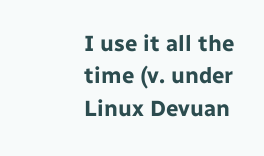I use it all the time (v. under Linux Devuan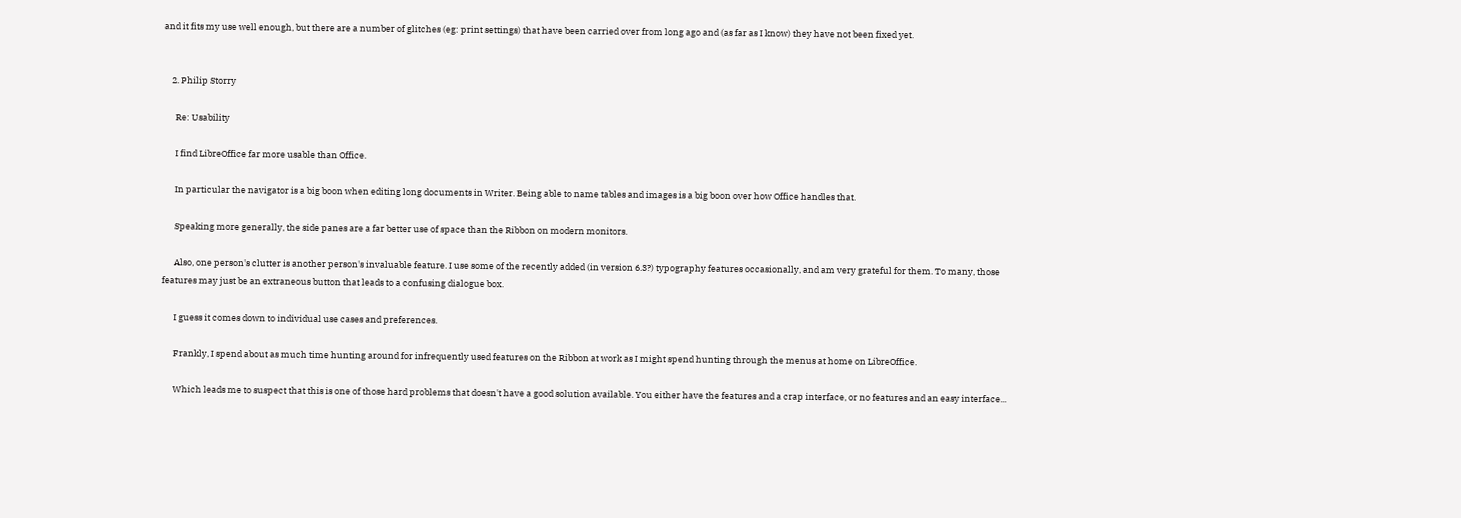and it fits my use well enough, but there are a number of glitches (eg: print settings) that have been carried over from long ago and (as far as I know) they have not been fixed yet.


    2. Philip Storry

      Re: Usability

      I find LibreOffice far more usable than Office.

      In particular the navigator is a big boon when editing long documents in Writer. Being able to name tables and images is a big boon over how Office handles that.

      Speaking more generally, the side panes are a far better use of space than the Ribbon on modern monitors.

      Also, one person's clutter is another person's invaluable feature. I use some of the recently added (in version 6.3?) typography features occasionally, and am very grateful for them. To many, those features may just be an extraneous button that leads to a confusing dialogue box.

      I guess it comes down to individual use cases and preferences.

      Frankly, I spend about as much time hunting around for infrequently used features on the Ribbon at work as I might spend hunting through the menus at home on LibreOffice.

      Which leads me to suspect that this is one of those hard problems that doesn't have a good solution available. You either have the features and a crap interface, or no features and an easy interface...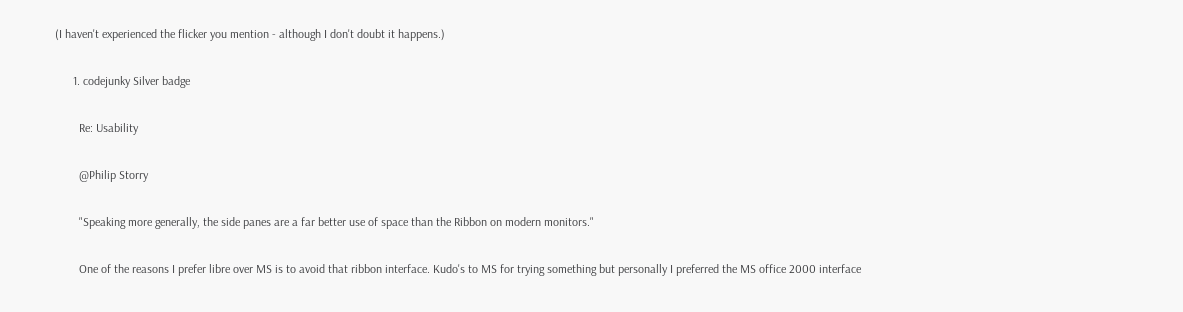(I haven't experienced the flicker you mention - although I don't doubt it happens.)

      1. codejunky Silver badge

        Re: Usability

        @Philip Storry

        "Speaking more generally, the side panes are a far better use of space than the Ribbon on modern monitors."

        One of the reasons I prefer libre over MS is to avoid that ribbon interface. Kudo's to MS for trying something but personally I preferred the MS office 2000 interface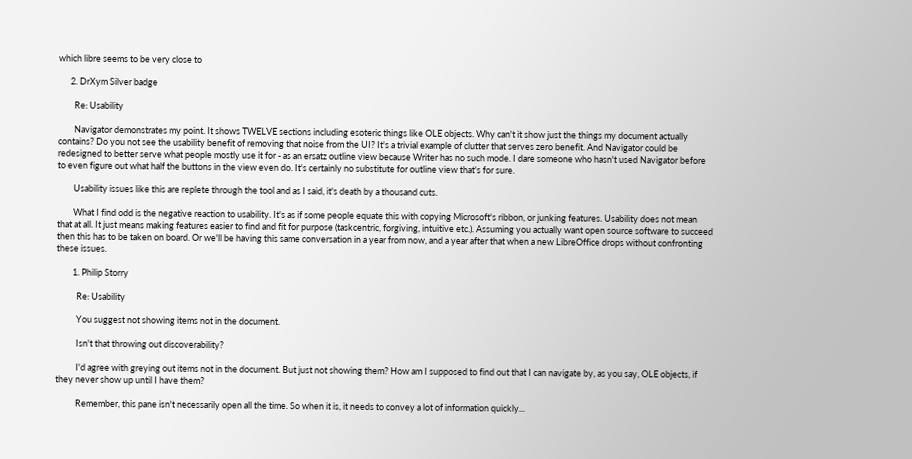which libre seems to be very close to

      2. DrXym Silver badge

        Re: Usability

        Navigator demonstrates my point. It shows TWELVE sections including esoteric things like OLE objects. Why can't it show just the things my document actually contains? Do you not see the usability benefit of removing that noise from the UI? It's a trivial example of clutter that serves zero benefit. And Navigator could be redesigned to better serve what people mostly use it for - as an ersatz outline view because Writer has no such mode. I dare someone who hasn't used Navigator before to even figure out what half the buttons in the view even do. It's certainly no substitute for outline view that's for sure.

        Usability issues like this are replete through the tool and as I said, it's death by a thousand cuts.

        What I find odd is the negative reaction to usability. It's as if some people equate this with copying Microsoft's ribbon, or junking features. Usability does not mean that at all. It just means making features easier to find and fit for purpose (taskcentric, forgiving, intuitive etc.). Assuming you actually want open source software to succeed then this has to be taken on board. Or we'll be having this same conversation in a year from now, and a year after that when a new LibreOffice drops without confronting these issues.

        1. Philip Storry

          Re: Usability

          You suggest not showing items not in the document.

          Isn't that throwing out discoverability?

          I'd agree with greying out items not in the document. But just not showing them? How am I supposed to find out that I can navigate by, as you say, OLE objects, if they never show up until I have them?

          Remember, this pane isn't necessarily open all the time. So when it is, it needs to convey a lot of information quickly...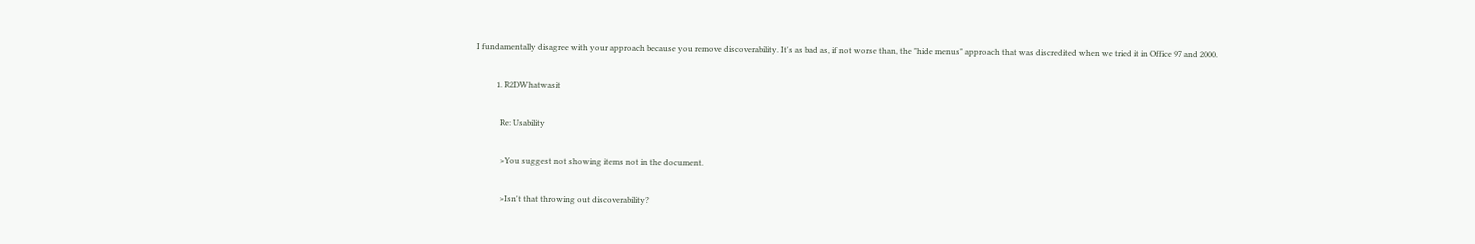I fundamentally disagree with your approach because you remove discoverability. It's as bad as, if not worse than, the "hide menus" approach that was discredited when we tried it in Office 97 and 2000.

          1. R2DWhatwasit

            Re: Usability

            >You suggest not showing items not in the document.

            >Isn't that throwing out discoverability?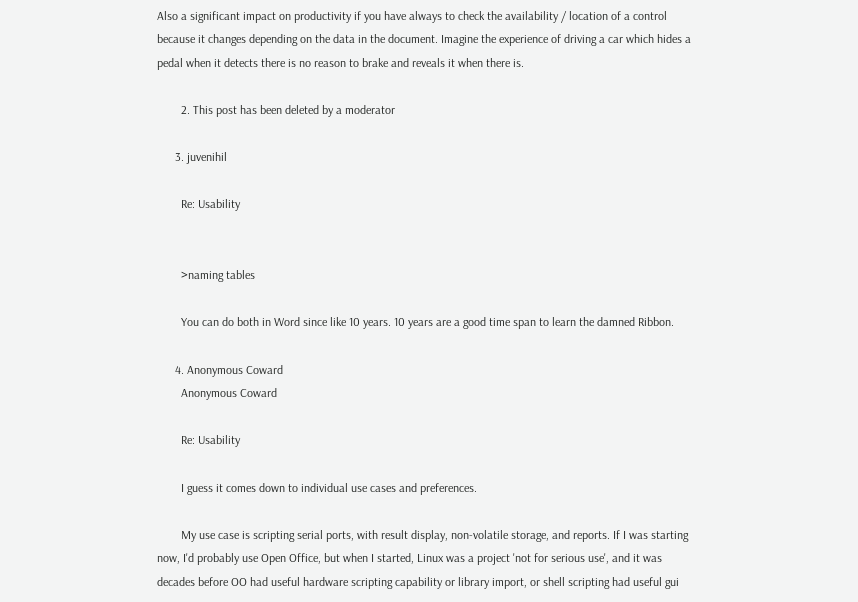Also a significant impact on productivity if you have always to check the availability / location of a control because it changes depending on the data in the document. Imagine the experience of driving a car which hides a pedal when it detects there is no reason to brake and reveals it when there is.

        2. This post has been deleted by a moderator

      3. juvenihil

        Re: Usability


        >naming tables

        You can do both in Word since like 10 years. 10 years are a good time span to learn the damned Ribbon.

      4. Anonymous Coward
        Anonymous Coward

        Re: Usability

        I guess it comes down to individual use cases and preferences.

        My use case is scripting serial ports, with result display, non-volatile storage, and reports. If I was starting now, I'd probably use Open Office, but when I started, Linux was a project 'not for serious use', and it was decades before OO had useful hardware scripting capability or library import, or shell scripting had useful gui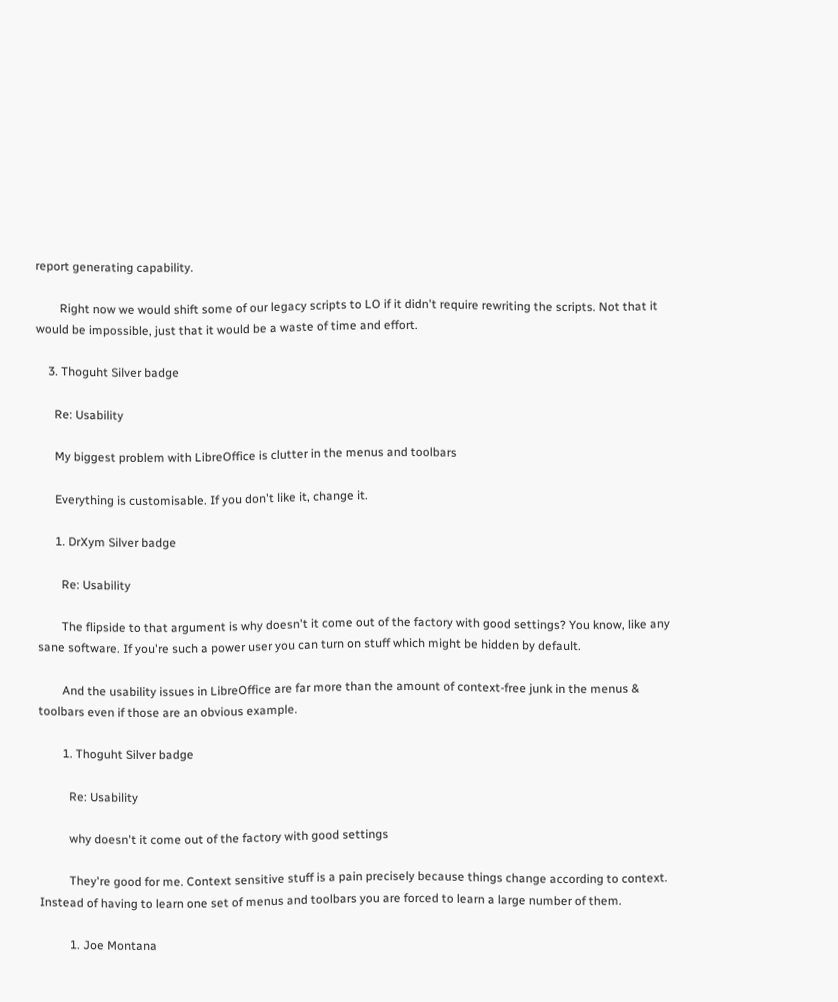report generating capability.

        Right now we would shift some of our legacy scripts to LO if it didn't require rewriting the scripts. Not that it would be impossible, just that it would be a waste of time and effort.

    3. Thoguht Silver badge

      Re: Usability

      My biggest problem with LibreOffice is clutter in the menus and toolbars

      Everything is customisable. If you don't like it, change it.

      1. DrXym Silver badge

        Re: Usability

        The flipside to that argument is why doesn't it come out of the factory with good settings? You know, like any sane software. If you're such a power user you can turn on stuff which might be hidden by default.

        And the usability issues in LibreOffice are far more than the amount of context-free junk in the menus & toolbars even if those are an obvious example.

        1. Thoguht Silver badge

          Re: Usability

          why doesn't it come out of the factory with good settings

          They're good for me. Context sensitive stuff is a pain precisely because things change according to context. Instead of having to learn one set of menus and toolbars you are forced to learn a large number of them.

          1. Joe Montana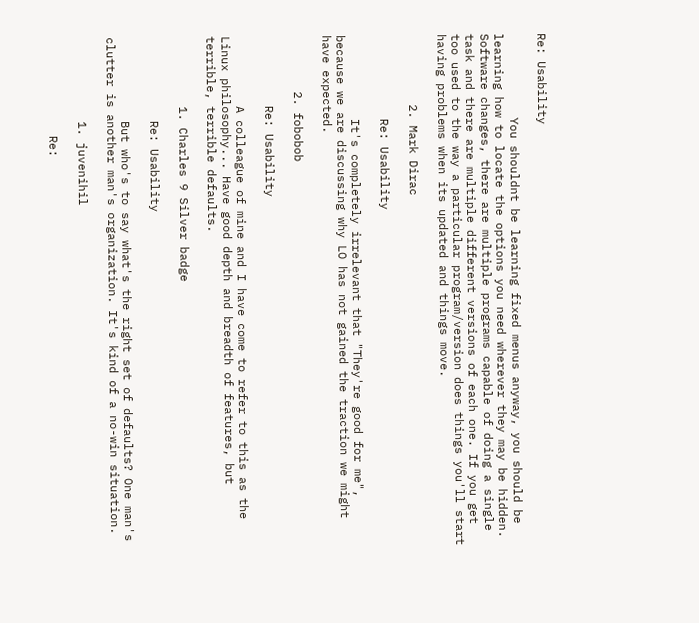Re: Usability

            You shouldnt be learning fixed menus anyway, you should be learning how to locate the options you need wherever they may be hidden. Software changes, there are multiple programs capable of doing a single task and there are multiple different versions of each one. If you get too used to the way a particular program/version does things you'll start having problems when its updated and things move.

          2. Mark Dirac

            Re: Usability

            It's completely irrelevant that "They're good for me", because we are discussing why LO has not gained the traction we might have expected.

        2. fobobob

          Re: Usability

          A colleague of mine and I have come to refer to this as the Linux philosophy... Have good depth and breadth of features, but terrible, terrible defaults.

          1. Charles 9 Silver badge

            Re: Usability

            But who's to say what's the right set of defaults? One man's clutter is another man's organization. It's kind of a no-win situation.

            1. juvenihil

              Re: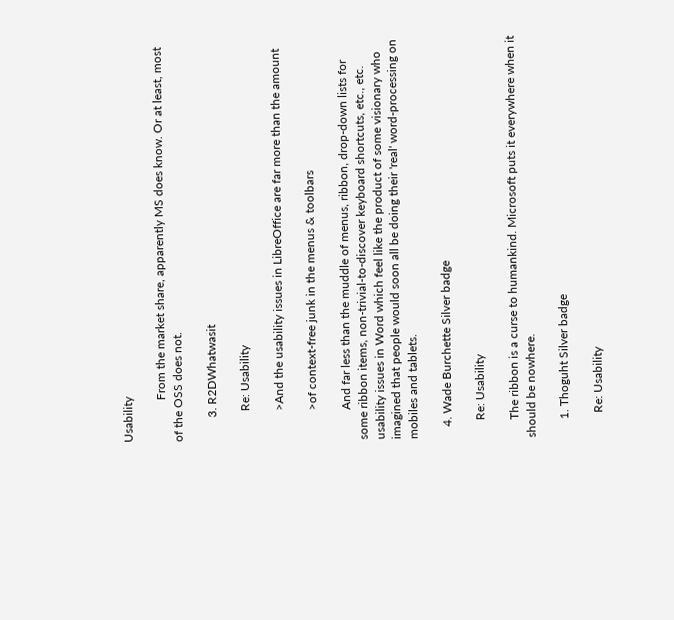Usability

              From the market share, apparently MS does know. Or at least, most of the OSS does not.

        3. R2DWhatwasit

          Re: Usability

          >And the usability issues in LibreOffice are far more than the amount

          >of context-free junk in the menus & toolbars

          And far less than the muddle of menus, ribbon, drop-down lists for some ribbon items, non-trivial-to-discover keyboard shortcuts, etc., etc. usability issues in Word which feel like the product of some visionary who imagined that people would soon all be doing their 'real' word-processing on mobiles and tablets.

    4. Wade Burchette Silver badge

      Re: Usability

      The ribbon is a curse to humankind. Microsoft puts it everywhere when it should be nowhere.

      1. Thoguht Silver badge

        Re: Usability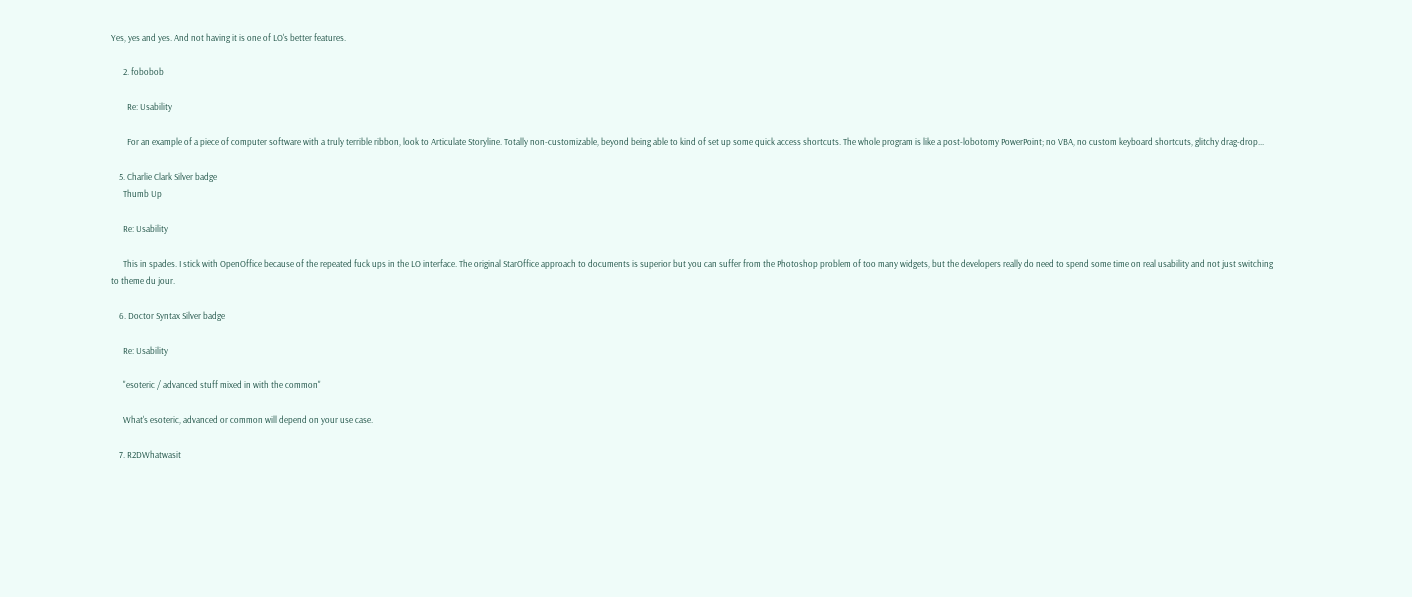Yes, yes and yes. And not having it is one of LO's better features.

      2. fobobob

        Re: Usability

        For an example of a piece of computer software with a truly terrible ribbon, look to Articulate Storyline. Totally non-customizable, beyond being able to kind of set up some quick access shortcuts. The whole program is like a post-lobotomy PowerPoint; no VBA, no custom keyboard shortcuts, glitchy drag-drop...

    5. Charlie Clark Silver badge
      Thumb Up

      Re: Usability

      This in spades. I stick with OpenOffice because of the repeated fuck ups in the LO interface. The original StarOffice approach to documents is superior but you can suffer from the Photoshop problem of too many widgets, but the developers really do need to spend some time on real usability and not just switching to theme du jour.

    6. Doctor Syntax Silver badge

      Re: Usability

      "esoteric / advanced stuff mixed in with the common"

      What's esoteric, advanced or common will depend on your use case.

    7. R2DWhatwasit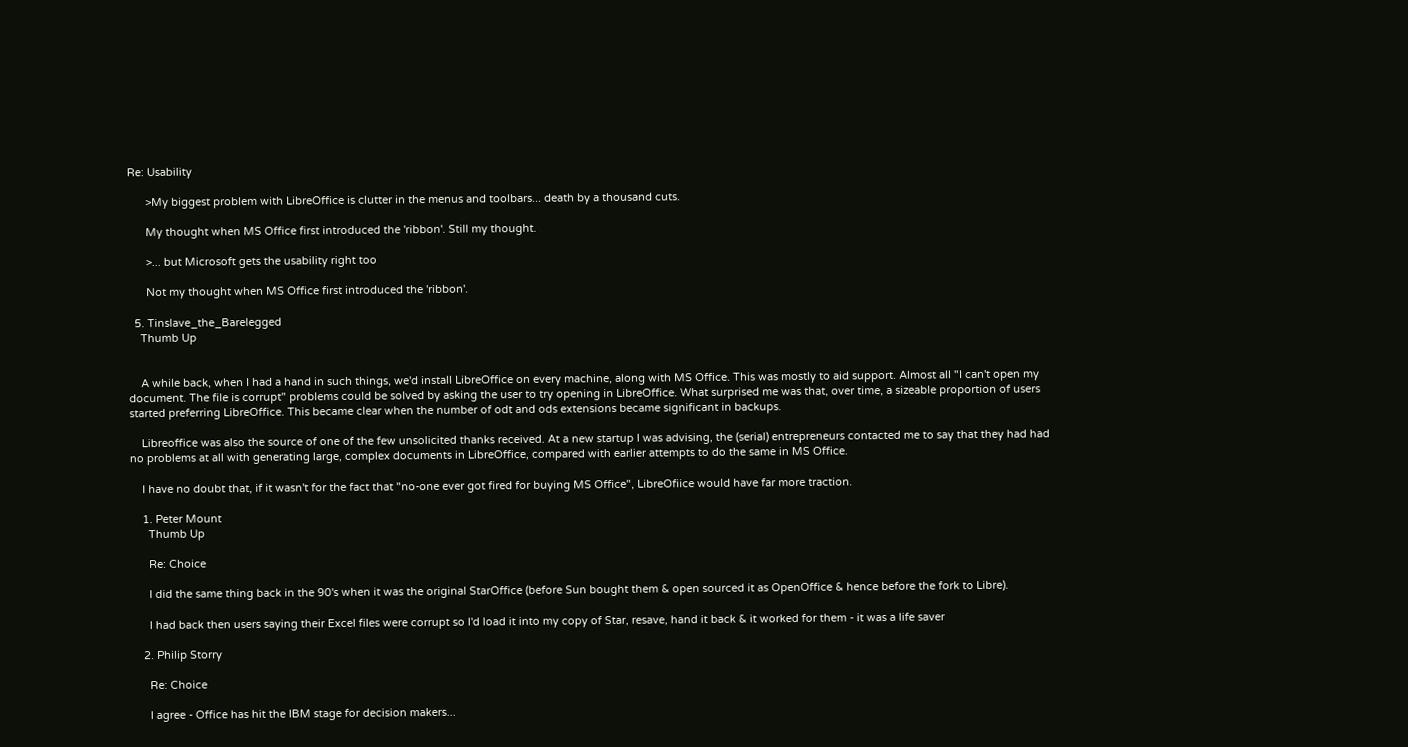Re: Usability

      >My biggest problem with LibreOffice is clutter in the menus and toolbars... death by a thousand cuts.

      My thought when MS Office first introduced the 'ribbon'. Still my thought.

      >... but Microsoft gets the usability right too

      Not my thought when MS Office first introduced the 'ribbon'.

  5. Tinslave_the_Barelegged
    Thumb Up


    A while back, when I had a hand in such things, we'd install LibreOffice on every machine, along with MS Office. This was mostly to aid support. Almost all "I can't open my document. The file is corrupt" problems could be solved by asking the user to try opening in LibreOffice. What surprised me was that, over time, a sizeable proportion of users started preferring LibreOffice. This became clear when the number of odt and ods extensions became significant in backups.

    Libreoffice was also the source of one of the few unsolicited thanks received. At a new startup I was advising, the (serial) entrepreneurs contacted me to say that they had had no problems at all with generating large, complex documents in LibreOffice, compared with earlier attempts to do the same in MS Office.

    I have no doubt that, if it wasn't for the fact that "no-one ever got fired for buying MS Office", LibreOfiice would have far more traction.

    1. Peter Mount
      Thumb Up

      Re: Choice

      I did the same thing back in the 90's when it was the original StarOffice (before Sun bought them & open sourced it as OpenOffice & hence before the fork to Libre).

      I had back then users saying their Excel files were corrupt so I'd load it into my copy of Star, resave, hand it back & it worked for them - it was a life saver

    2. Philip Storry

      Re: Choice

      I agree - Office has hit the IBM stage for decision makers...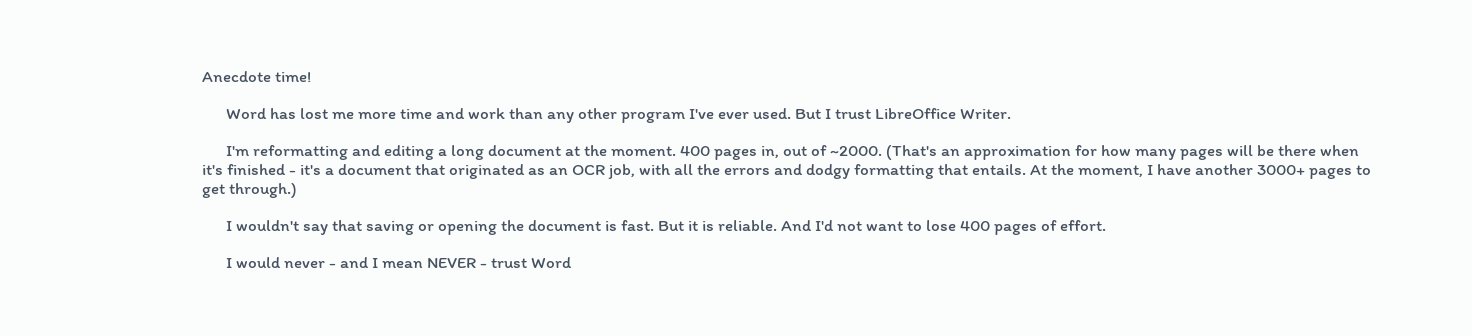Anecdote time!

      Word has lost me more time and work than any other program I've ever used. But I trust LibreOffice Writer.

      I'm reformatting and editing a long document at the moment. 400 pages in, out of ~2000. (That's an approximation for how many pages will be there when it's finished - it's a document that originated as an OCR job, with all the errors and dodgy formatting that entails. At the moment, I have another 3000+ pages to get through.)

      I wouldn't say that saving or opening the document is fast. But it is reliable. And I'd not want to lose 400 pages of effort.

      I would never - and I mean NEVER - trust Word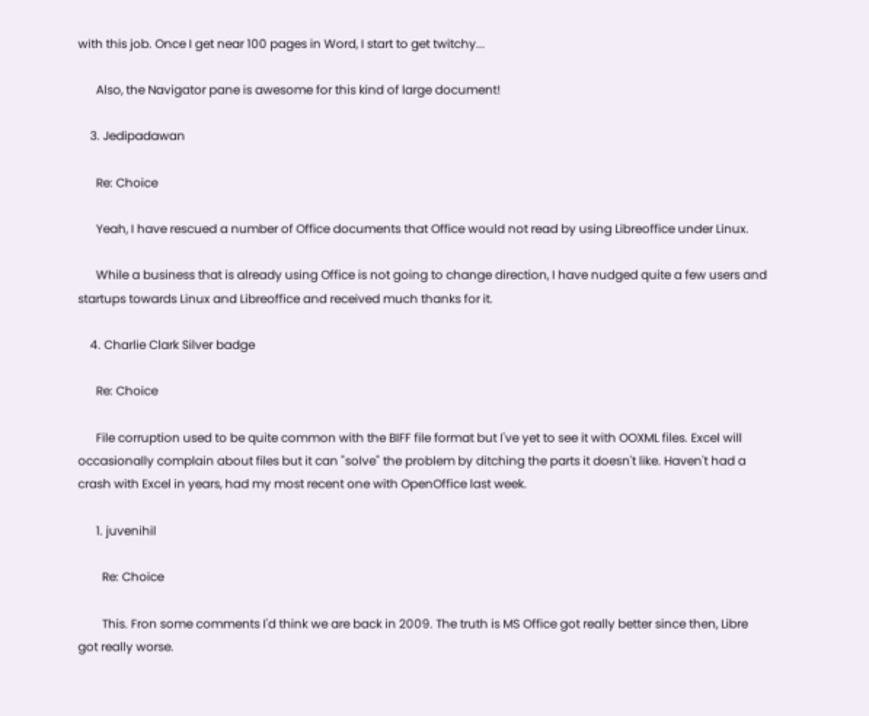with this job. Once I get near 100 pages in Word, I start to get twitchy...

      Also, the Navigator pane is awesome for this kind of large document!

    3. Jedipadawan

      Re: Choice

      Yeah, I have rescued a number of Office documents that Office would not read by using Libreoffice under Linux.

      While a business that is already using Office is not going to change direction, I have nudged quite a few users and startups towards Linux and Libreoffice and received much thanks for it.

    4. Charlie Clark Silver badge

      Re: Choice

      File corruption used to be quite common with the BIFF file format but I've yet to see it with OOXML files. Excel will occasionally complain about files but it can "solve" the problem by ditching the parts it doesn't like. Haven't had a crash with Excel in years, had my most recent one with OpenOffice last week.

      1. juvenihil

        Re: Choice

        This. Fron some comments I'd think we are back in 2009. The truth is MS Office got really better since then, Libre got really worse.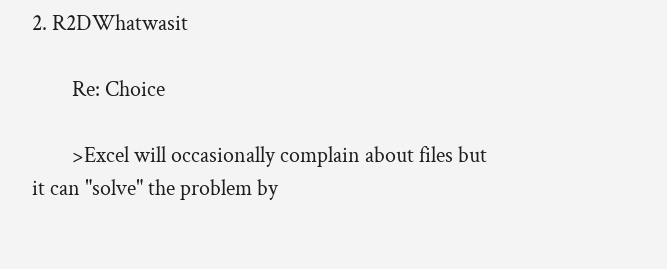2. R2DWhatwasit

        Re: Choice

        >Excel will occasionally complain about files but it can "solve" the problem by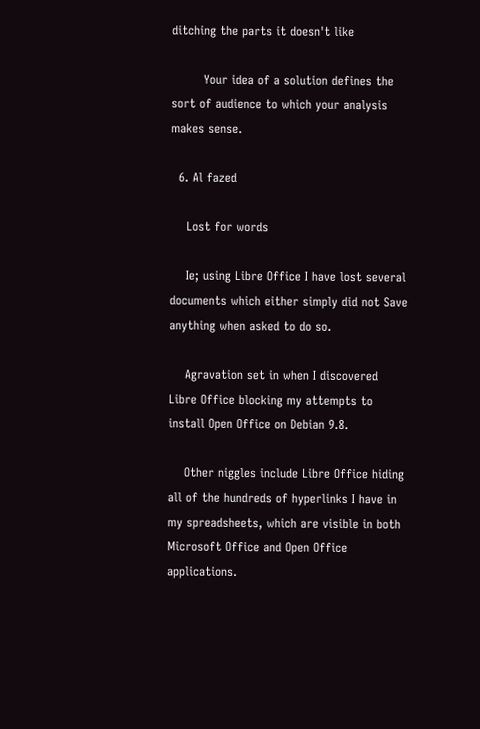ditching the parts it doesn't like

        Your idea of a solution defines the sort of audience to which your analysis makes sense.

  6. Al fazed

    Lost for words

    Ie; using Libre Office I have lost several documents which either simply did not Save anything when asked to do so.

    Agravation set in when I discovered Libre Office blocking my attempts to install Open Office on Debian 9.8.

    Other niggles include Libre Office hiding all of the hundreds of hyperlinks I have in my spreadsheets, which are visible in both Microsoft Office and Open Office applications.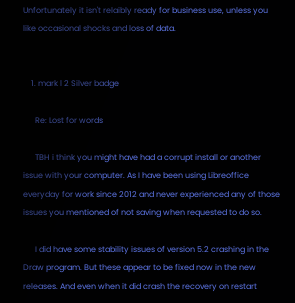Unfortunately it isn't relaibly ready for business use, unless you like occasional shocks and loss of data.


    1. mark l 2 Silver badge

      Re: Lost for words

      TBH i think you might have had a corrupt install or another issue with your computer. As I have been using Libreoffice everyday for work since 2012 and never experienced any of those issues you mentioned of not saving when requested to do so.

      I did have some stability issues of version 5.2 crashing in the Draw program. But these appear to be fixed now in the new releases. And even when it did crash the recovery on restart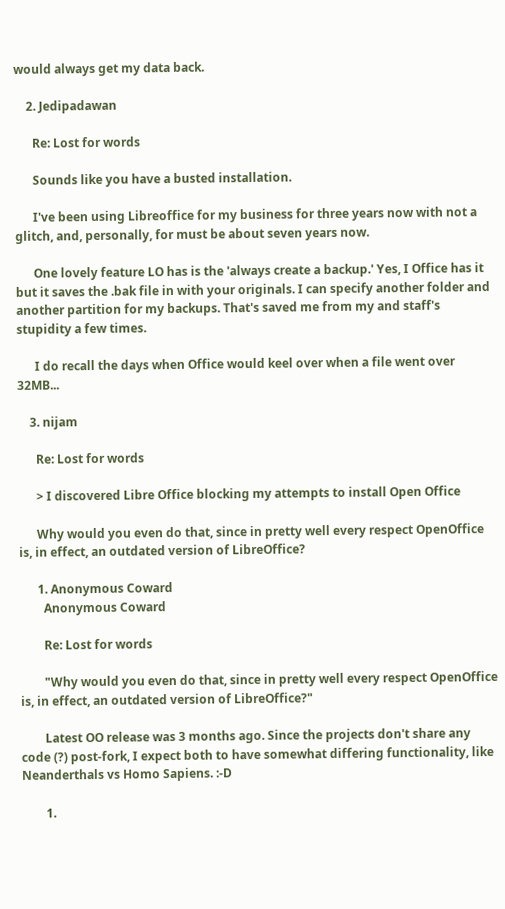would always get my data back.

    2. Jedipadawan

      Re: Lost for words

      Sounds like you have a busted installation.

      I've been using Libreoffice for my business for three years now with not a glitch, and, personally, for must be about seven years now.

      One lovely feature LO has is the 'always create a backup.' Yes, I Office has it but it saves the .bak file in with your originals. I can specify another folder and another partition for my backups. That's saved me from my and staff's stupidity a few times.

      I do recall the days when Office would keel over when a file went over 32MB...

    3. nijam

      Re: Lost for words

      > I discovered Libre Office blocking my attempts to install Open Office

      Why would you even do that, since in pretty well every respect OpenOffice is, in effect, an outdated version of LibreOffice?

      1. Anonymous Coward
        Anonymous Coward

        Re: Lost for words

        "Why would you even do that, since in pretty well every respect OpenOffice is, in effect, an outdated version of LibreOffice?"

        Latest OO release was 3 months ago. Since the projects don't share any code (?) post-fork, I expect both to have somewhat differing functionality, like Neanderthals vs Homo Sapiens. :-D

        1.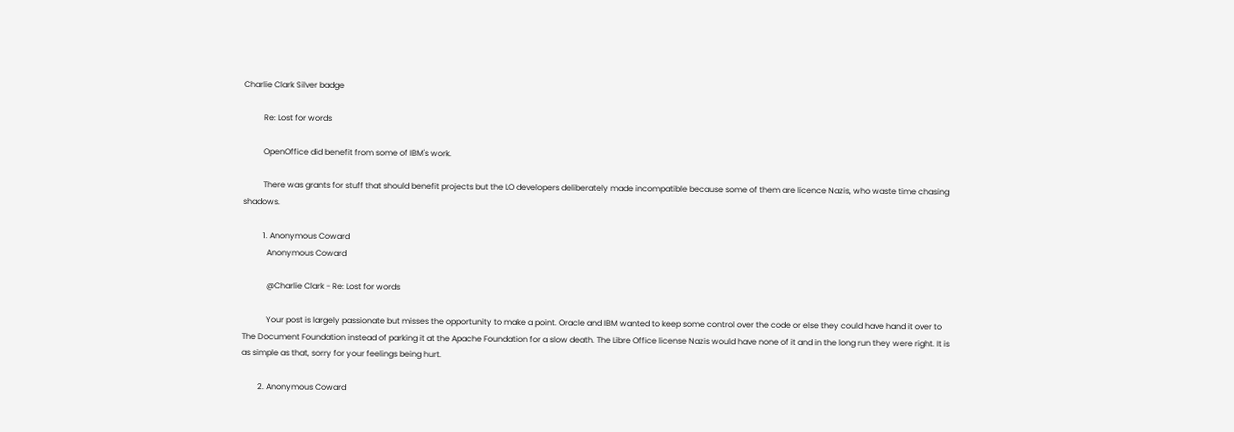Charlie Clark Silver badge

          Re: Lost for words

          OpenOffice did benefit from some of IBM's work.

          There was grants for stuff that should benefit projects but the LO developers deliberately made incompatible because some of them are licence Nazis, who waste time chasing shadows.

          1. Anonymous Coward
            Anonymous Coward

            @Charlie Clark - Re: Lost for words

            Your post is largely passionate but misses the opportunity to make a point. Oracle and IBM wanted to keep some control over the code or else they could have hand it over to The Document Foundation instead of parking it at the Apache Foundation for a slow death. The Libre Office license Nazis would have none of it and in the long run they were right. It is as simple as that, sorry for your feelings being hurt.

        2. Anonymous Coward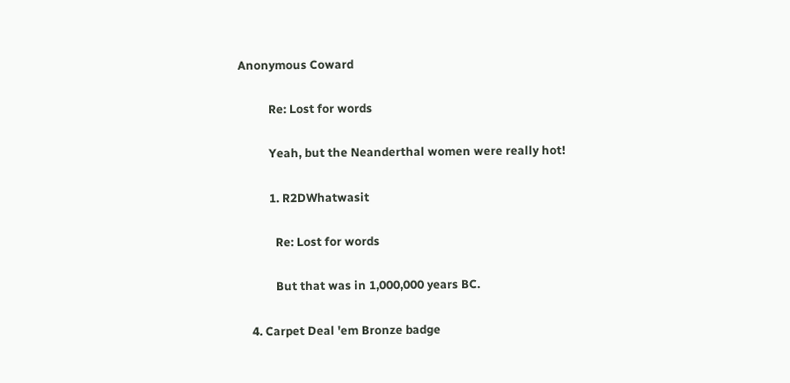Anonymous Coward

          Re: Lost for words

          Yeah, but the Neanderthal women were really hot!

          1. R2DWhatwasit

            Re: Lost for words

            But that was in 1,000,000 years BC.

    4. Carpet Deal 'em Bronze badge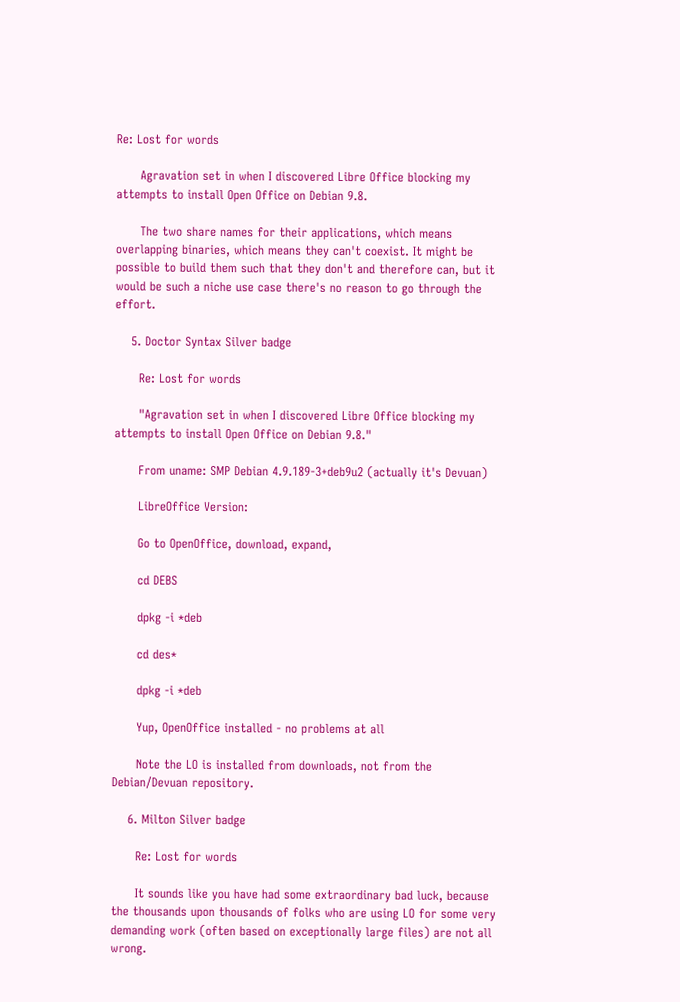Re: Lost for words

      Agravation set in when I discovered Libre Office blocking my attempts to install Open Office on Debian 9.8.

      The two share names for their applications, which means overlapping binaries, which means they can't coexist. It might be possible to build them such that they don't and therefore can, but it would be such a niche use case there's no reason to go through the effort.

    5. Doctor Syntax Silver badge

      Re: Lost for words

      "Agravation set in when I discovered Libre Office blocking my attempts to install Open Office on Debian 9.8."

      From uname: SMP Debian 4.9.189-3+deb9u2 (actually it's Devuan)

      LibreOffice Version:

      Go to OpenOffice, download, expand,

      cd DEBS

      dpkg -i *deb

      cd des*

      dpkg -i *deb

      Yup, OpenOffice installed - no problems at all

      Note the LO is installed from downloads, not from the Debian/Devuan repository.

    6. Milton Silver badge

      Re: Lost for words

      It sounds like you have had some extraordinary bad luck, because the thousands upon thousands of folks who are using LO for some very demanding work (often based on exceptionally large files) are not all wrong.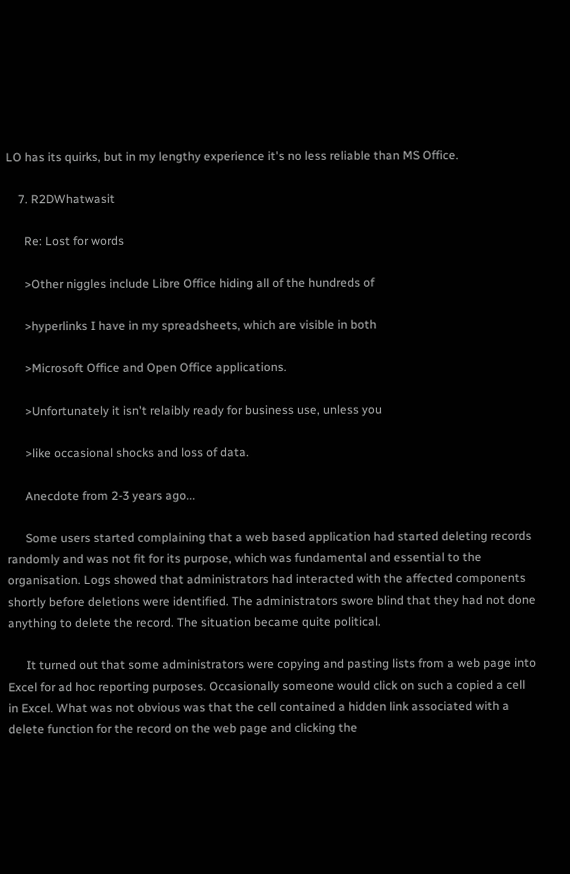LO has its quirks, but in my lengthy experience it's no less reliable than MS Office.

    7. R2DWhatwasit

      Re: Lost for words

      >Other niggles include Libre Office hiding all of the hundreds of

      >hyperlinks I have in my spreadsheets, which are visible in both

      >Microsoft Office and Open Office applications.

      >Unfortunately it isn't relaibly ready for business use, unless you

      >like occasional shocks and loss of data.

      Anecdote from 2-3 years ago...

      Some users started complaining that a web based application had started deleting records randomly and was not fit for its purpose, which was fundamental and essential to the organisation. Logs showed that administrators had interacted with the affected components shortly before deletions were identified. The administrators swore blind that they had not done anything to delete the record. The situation became quite political.

      It turned out that some administrators were copying and pasting lists from a web page into Excel for ad hoc reporting purposes. Occasionally someone would click on such a copied a cell in Excel. What was not obvious was that the cell contained a hidden link associated with a delete function for the record on the web page and clicking the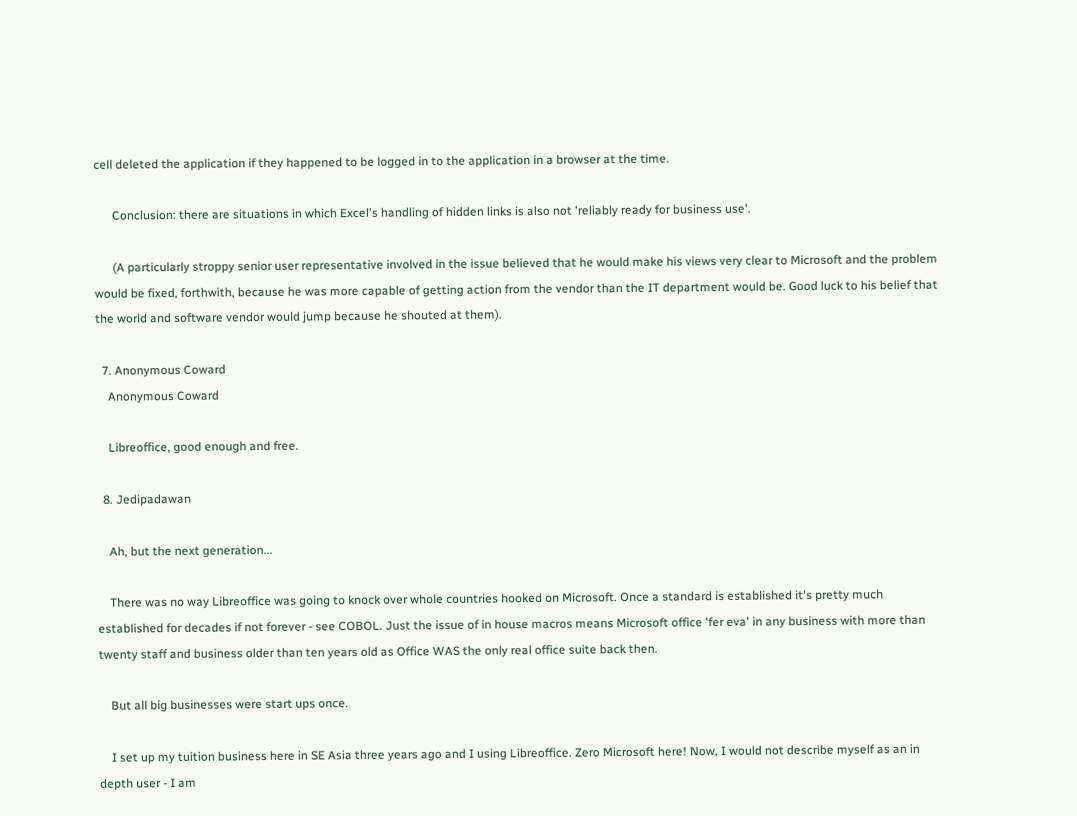cell deleted the application if they happened to be logged in to the application in a browser at the time.

      Conclusion: there are situations in which Excel's handling of hidden links is also not 'reliably ready for business use'.

      (A particularly stroppy senior user representative involved in the issue believed that he would make his views very clear to Microsoft and the problem would be fixed, forthwith, because he was more capable of getting action from the vendor than the IT department would be. Good luck to his belief that the world and software vendor would jump because he shouted at them).

  7. Anonymous Coward
    Anonymous Coward

    Libreoffice, good enough and free.

  8. Jedipadawan

    Ah, but the next generation...

    There was no way Libreoffice was going to knock over whole countries hooked on Microsoft. Once a standard is established it's pretty much established for decades if not forever - see COBOL. Just the issue of in house macros means Microsoft office 'fer eva' in any business with more than twenty staff and business older than ten years old as Office WAS the only real office suite back then.

    But all big businesses were start ups once.

    I set up my tuition business here in SE Asia three years ago and I using Libreoffice. Zero Microsoft here! Now, I would not describe myself as an in depth user - I am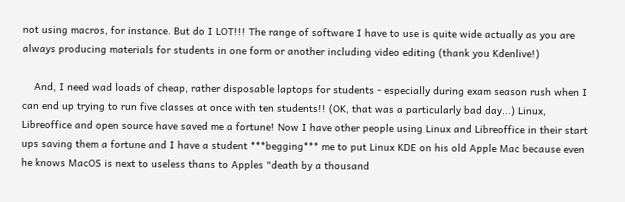not using macros, for instance. But do I LOT!!! The range of software I have to use is quite wide actually as you are always producing materials for students in one form or another including video editing (thank you Kdenlive!)

    And, I need wad loads of cheap, rather disposable laptops for students - especially during exam season rush when I can end up trying to run five classes at once with ten students!! (OK, that was a particularly bad day...) Linux, Libreoffice and open source have saved me a fortune! Now I have other people using Linux and Libreoffice in their start ups saving them a fortune and I have a student ***begging*** me to put Linux KDE on his old Apple Mac because even he knows MacOS is next to useless thans to Apples "death by a thousand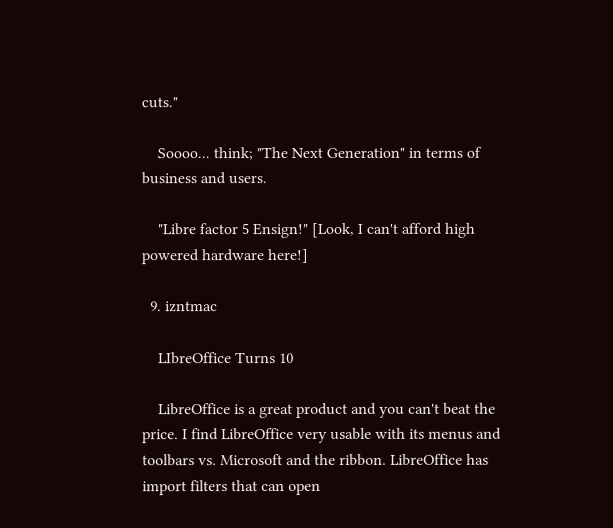cuts."

    Soooo... think; "The Next Generation" in terms of business and users.

    "Libre factor 5 Ensign!" [Look, I can't afford high powered hardware here!]

  9. izntmac

    LIbreOffice Turns 10

    LibreOffice is a great product and you can't beat the price. I find LibreOffice very usable with its menus and toolbars vs. Microsoft and the ribbon. LibreOffice has import filters that can open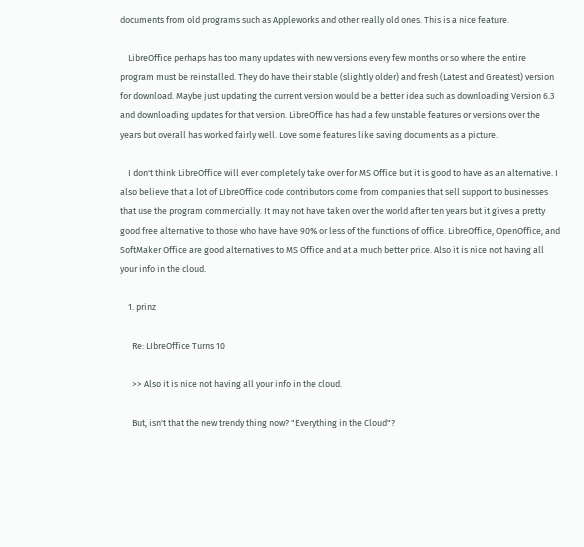documents from old programs such as Appleworks and other really old ones. This is a nice feature.

    LibreOffice perhaps has too many updates with new versions every few months or so where the entire program must be reinstalled. They do have their stable (slightly older) and fresh (Latest and Greatest) version for download. Maybe just updating the current version would be a better idea such as downloading Version 6.3 and downloading updates for that version. LibreOffice has had a few unstable features or versions over the years but overall has worked fairly well. Love some features like saving documents as a picture.

    I don't think LibreOffice will ever completely take over for MS Office but it is good to have as an alternative. I also believe that a lot of LIbreOffice code contributors come from companies that sell support to businesses that use the program commercially. It may not have taken over the world after ten years but it gives a pretty good free alternative to those who have have 90% or less of the functions of office. LibreOffice, OpenOffice, and SoftMaker Office are good alternatives to MS Office and at a much better price. Also it is nice not having all your info in the cloud.

    1. prinz

      Re: LIbreOffice Turns 10

      >> Also it is nice not having all your info in the cloud.

      But, isn't that the new trendy thing now? "Everything in the Cloud"?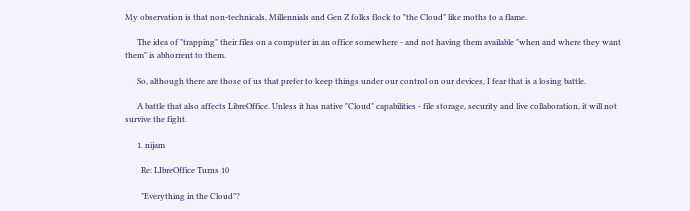My observation is that non-technicals, Millennials and Gen Z folks flock to "the Cloud" like moths to a flame.

      The idea of "trapping" their files on a computer in an office somewhere - and not having them available "when and where they want them" is abhorrent to them.

      So, although there are those of us that prefer to keep things under our control on our devices, I fear that is a losing battle.

      A battle that also affects LibreOffice. Unless it has native "Cloud" capabilities - file storage, security and live collaboration, it will not survive the fight.

      1. nijam

        Re: LIbreOffice Turns 10

        "Everything in the Cloud"?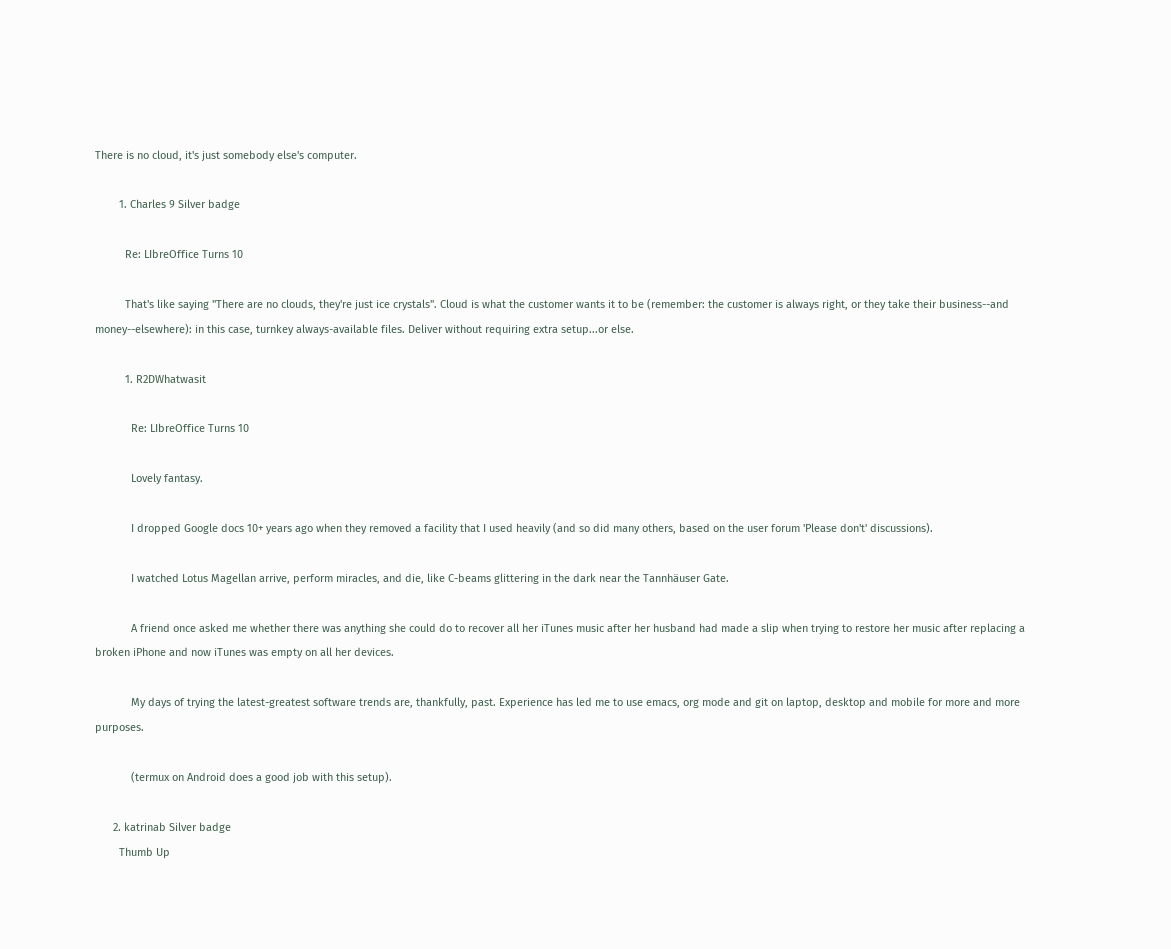There is no cloud, it's just somebody else's computer.

        1. Charles 9 Silver badge

          Re: LIbreOffice Turns 10

          That's like saying "There are no clouds, they're just ice crystals". Cloud is what the customer wants it to be (remember: the customer is always right, or they take their business--and money--elsewhere): in this case, turnkey always-available files. Deliver without requiring extra setup...or else.

          1. R2DWhatwasit

            Re: LIbreOffice Turns 10

            Lovely fantasy.

            I dropped Google docs 10+ years ago when they removed a facility that I used heavily (and so did many others, based on the user forum 'Please don't' discussions).

            I watched Lotus Magellan arrive, perform miracles, and die, like C-beams glittering in the dark near the Tannhäuser Gate.

            A friend once asked me whether there was anything she could do to recover all her iTunes music after her husband had made a slip when trying to restore her music after replacing a broken iPhone and now iTunes was empty on all her devices.

            My days of trying the latest-greatest software trends are, thankfully, past. Experience has led me to use emacs, org mode and git on laptop, desktop and mobile for more and more purposes.

            (termux on Android does a good job with this setup).

      2. katrinab Silver badge
        Thumb Up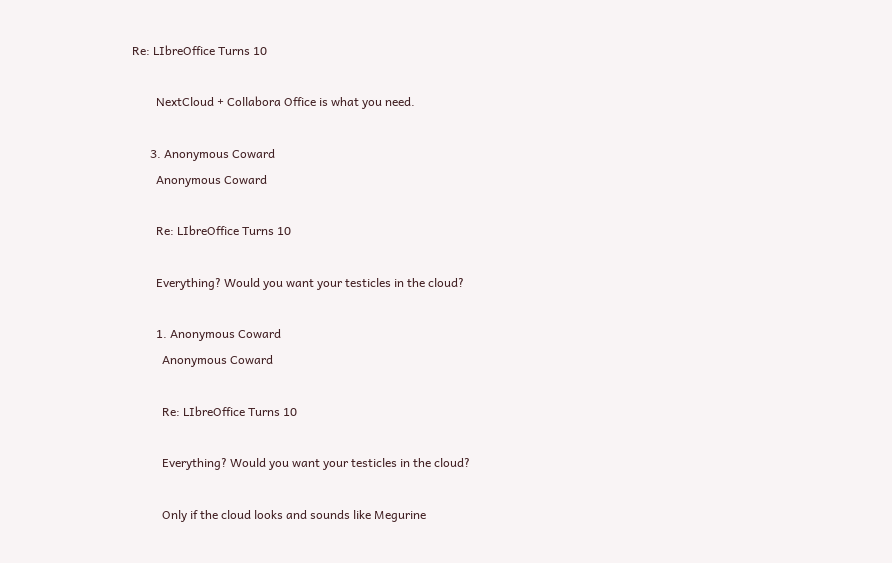Re: LIbreOffice Turns 10

        NextCloud + Collabora Office is what you need.

      3. Anonymous Coward
        Anonymous Coward

        Re: LIbreOffice Turns 10

        Everything? Would you want your testicles in the cloud?

        1. Anonymous Coward
          Anonymous Coward

          Re: LIbreOffice Turns 10

          Everything? Would you want your testicles in the cloud?

          Only if the cloud looks and sounds like Megurine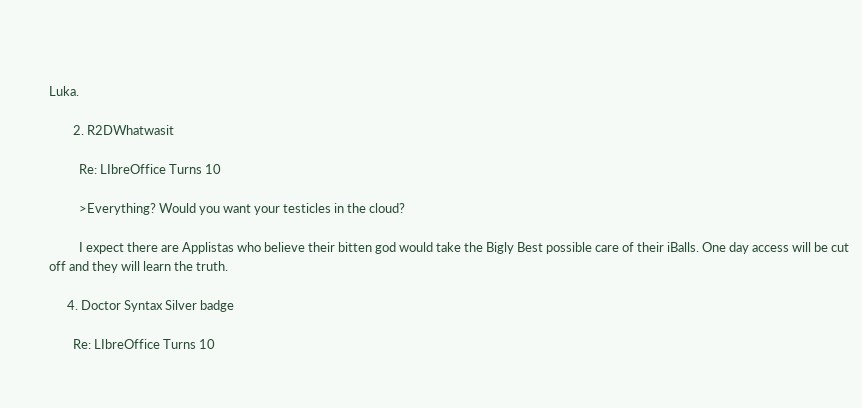Luka.

        2. R2DWhatwasit

          Re: LIbreOffice Turns 10

          >Everything? Would you want your testicles in the cloud?

          I expect there are Applistas who believe their bitten god would take the Bigly Best possible care of their iBalls. One day access will be cut off and they will learn the truth.

      4. Doctor Syntax Silver badge

        Re: LIbreOffice Turns 10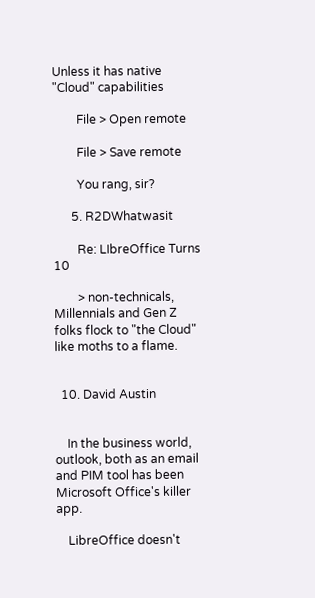Unless it has native "Cloud" capabilities

        File > Open remote

        File > Save remote

        You rang, sir?

      5. R2DWhatwasit

        Re: LIbreOffice Turns 10

        > non-technicals, Millennials and Gen Z folks flock to "the Cloud" like moths to a flame.


  10. David Austin


    In the business world, outlook, both as an email and PIM tool has been Microsoft Office's killer app.

    LibreOffice doesn't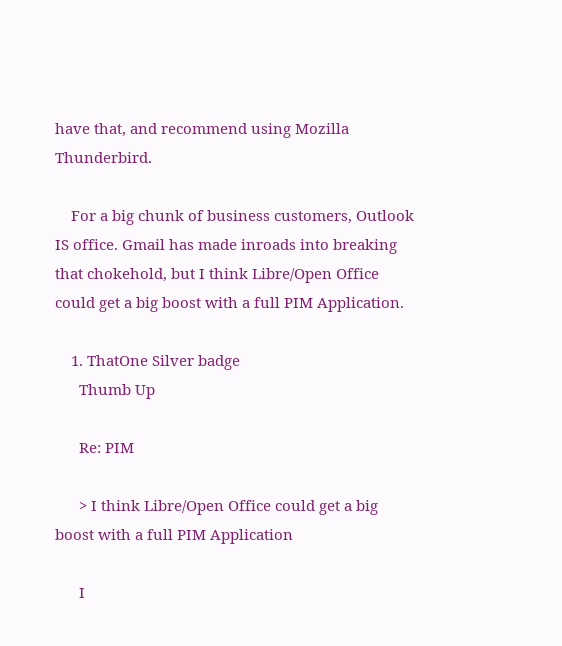have that, and recommend using Mozilla Thunderbird.

    For a big chunk of business customers, Outlook IS office. Gmail has made inroads into breaking that chokehold, but I think Libre/Open Office could get a big boost with a full PIM Application.

    1. ThatOne Silver badge
      Thumb Up

      Re: PIM

      > I think Libre/Open Office could get a big boost with a full PIM Application

      I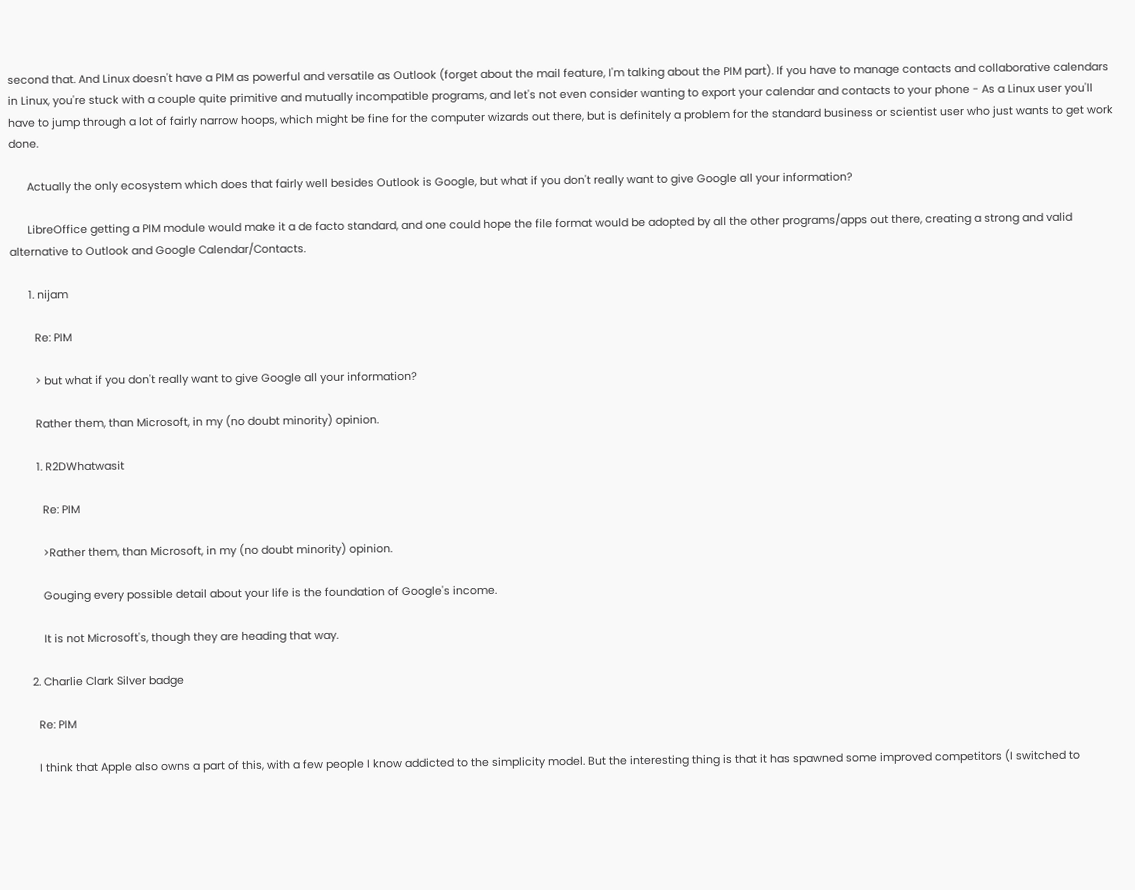second that. And Linux doesn't have a PIM as powerful and versatile as Outlook (forget about the mail feature, I'm talking about the PIM part). If you have to manage contacts and collaborative calendars in Linux, you're stuck with a couple quite primitive and mutually incompatible programs, and let's not even consider wanting to export your calendar and contacts to your phone - As a Linux user you'll have to jump through a lot of fairly narrow hoops, which might be fine for the computer wizards out there, but is definitely a problem for the standard business or scientist user who just wants to get work done.

      Actually the only ecosystem which does that fairly well besides Outlook is Google, but what if you don't really want to give Google all your information?

      LibreOffice getting a PIM module would make it a de facto standard, and one could hope the file format would be adopted by all the other programs/apps out there, creating a strong and valid alternative to Outlook and Google Calendar/Contacts.

      1. nijam

        Re: PIM

        > but what if you don't really want to give Google all your information?

        Rather them, than Microsoft, in my (no doubt minority) opinion.

        1. R2DWhatwasit

          Re: PIM

          >Rather them, than Microsoft, in my (no doubt minority) opinion.

          Gouging every possible detail about your life is the foundation of Google's income.

          It is not Microsoft's, though they are heading that way.

      2. Charlie Clark Silver badge

        Re: PIM

        I think that Apple also owns a part of this, with a few people I know addicted to the simplicity model. But the interesting thing is that it has spawned some improved competitors (I switched to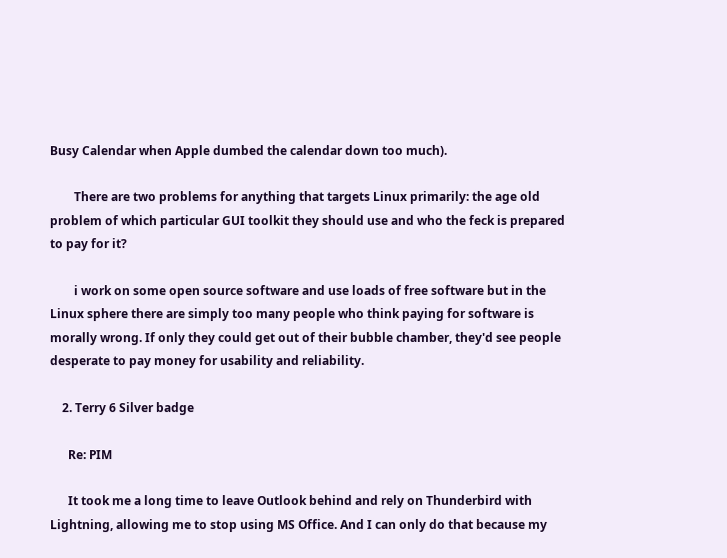Busy Calendar when Apple dumbed the calendar down too much).

        There are two problems for anything that targets Linux primarily: the age old problem of which particular GUI toolkit they should use and who the feck is prepared to pay for it?

        i work on some open source software and use loads of free software but in the Linux sphere there are simply too many people who think paying for software is morally wrong. If only they could get out of their bubble chamber, they'd see people desperate to pay money for usability and reliability.

    2. Terry 6 Silver badge

      Re: PIM

      It took me a long time to leave Outlook behind and rely on Thunderbird with Lightning, allowing me to stop using MS Office. And I can only do that because my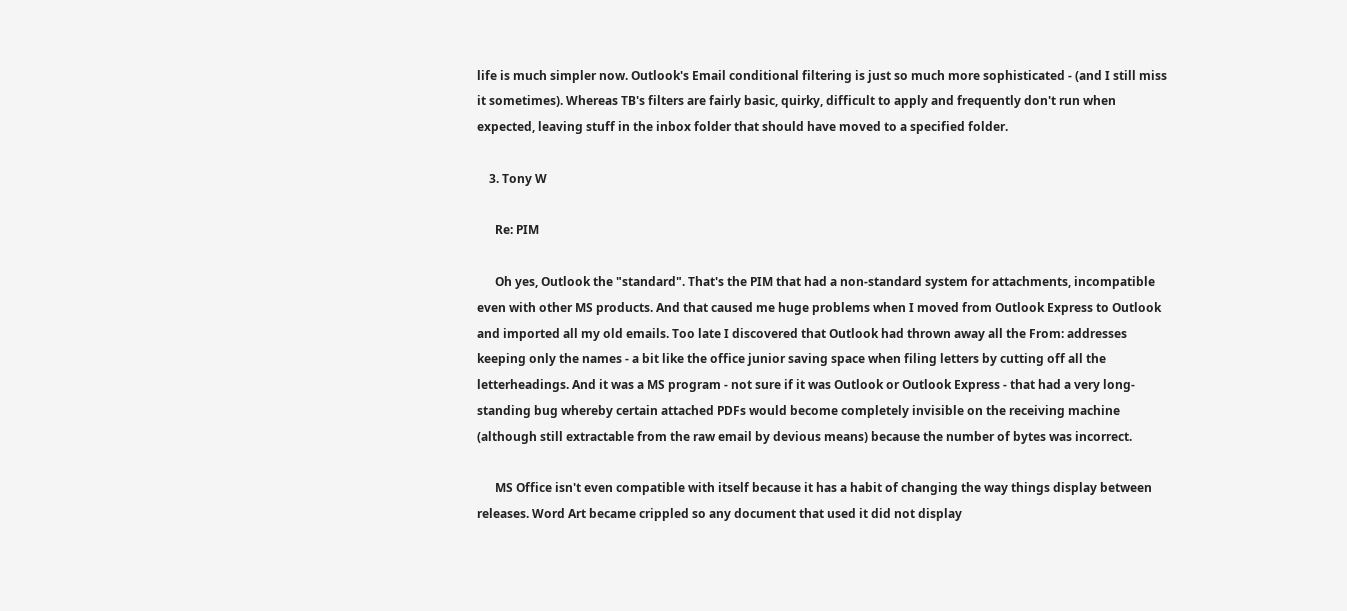life is much simpler now. Outlook's Email conditional filtering is just so much more sophisticated - (and I still miss it sometimes). Whereas TB's filters are fairly basic, quirky, difficult to apply and frequently don't run when expected, leaving stuff in the inbox folder that should have moved to a specified folder.

    3. Tony W

      Re: PIM

      Oh yes, Outlook the "standard". That's the PIM that had a non-standard system for attachments, incompatible even with other MS products. And that caused me huge problems when I moved from Outlook Express to Outlook and imported all my old emails. Too late I discovered that Outlook had thrown away all the From: addresses keeping only the names - a bit like the office junior saving space when filing letters by cutting off all the letterheadings. And it was a MS program - not sure if it was Outlook or Outlook Express - that had a very long-standing bug whereby certain attached PDFs would become completely invisible on the receiving machine (although still extractable from the raw email by devious means) because the number of bytes was incorrect.

      MS Office isn't even compatible with itself because it has a habit of changing the way things display between releases. Word Art became crippled so any document that used it did not display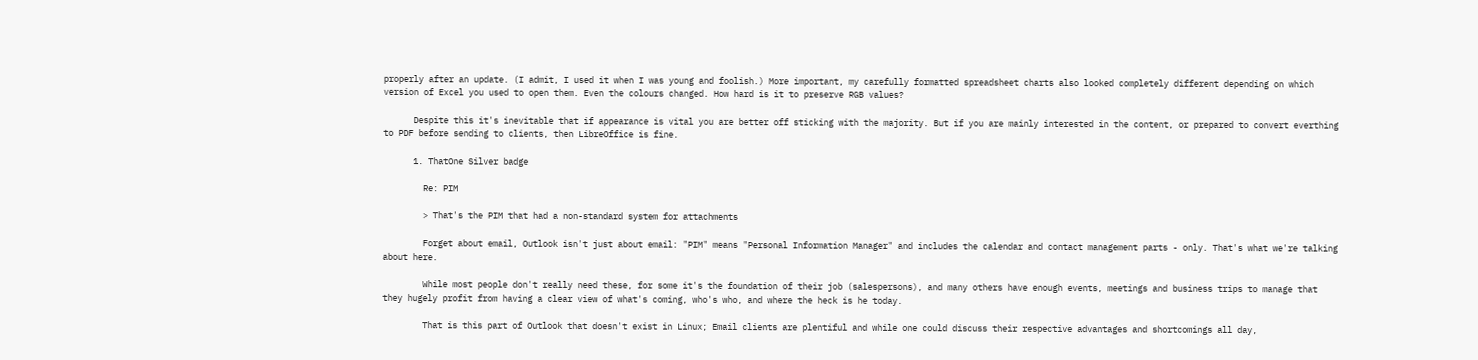properly after an update. (I admit, I used it when I was young and foolish.) More important, my carefully formatted spreadsheet charts also looked completely different depending on which version of Excel you used to open them. Even the colours changed. How hard is it to preserve RGB values?

      Despite this it's inevitable that if appearance is vital you are better off sticking with the majority. But if you are mainly interested in the content, or prepared to convert everthing to PDF before sending to clients, then LibreOffice is fine.

      1. ThatOne Silver badge

        Re: PIM

        > That's the PIM that had a non-standard system for attachments

        Forget about email, Outlook isn't just about email: "PIM" means "Personal Information Manager" and includes the calendar and contact management parts - only. That's what we're talking about here.

        While most people don't really need these, for some it's the foundation of their job (salespersons), and many others have enough events, meetings and business trips to manage that they hugely profit from having a clear view of what's coming, who's who, and where the heck is he today.

        That is this part of Outlook that doesn't exist in Linux; Email clients are plentiful and while one could discuss their respective advantages and shortcomings all day,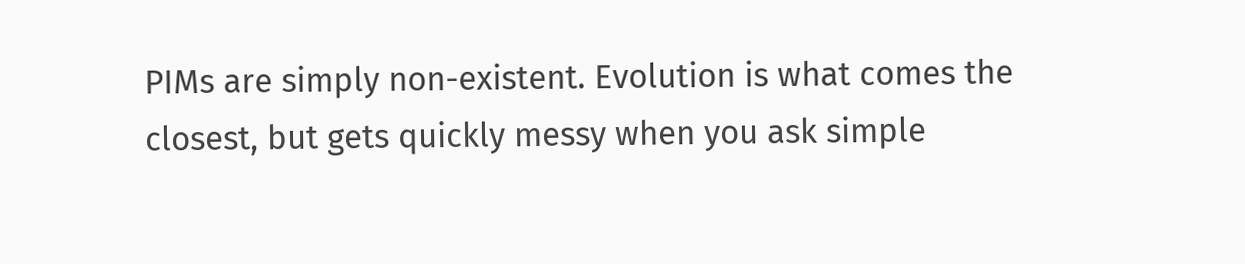PIMs are simply non-existent. Evolution is what comes the closest, but gets quickly messy when you ask simple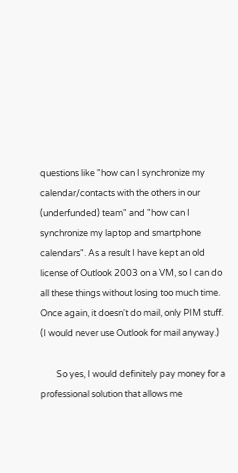questions like "how can I synchronize my calendar/contacts with the others in our (underfunded) team" and "how can I synchronize my laptop and smartphone calendars". As a result I have kept an old license of Outlook 2003 on a VM, so I can do all these things without losing too much time. Once again, it doesn't do mail, only PIM stuff. (I would never use Outlook for mail anyway.)

        So yes, I would definitely pay money for a professional solution that allows me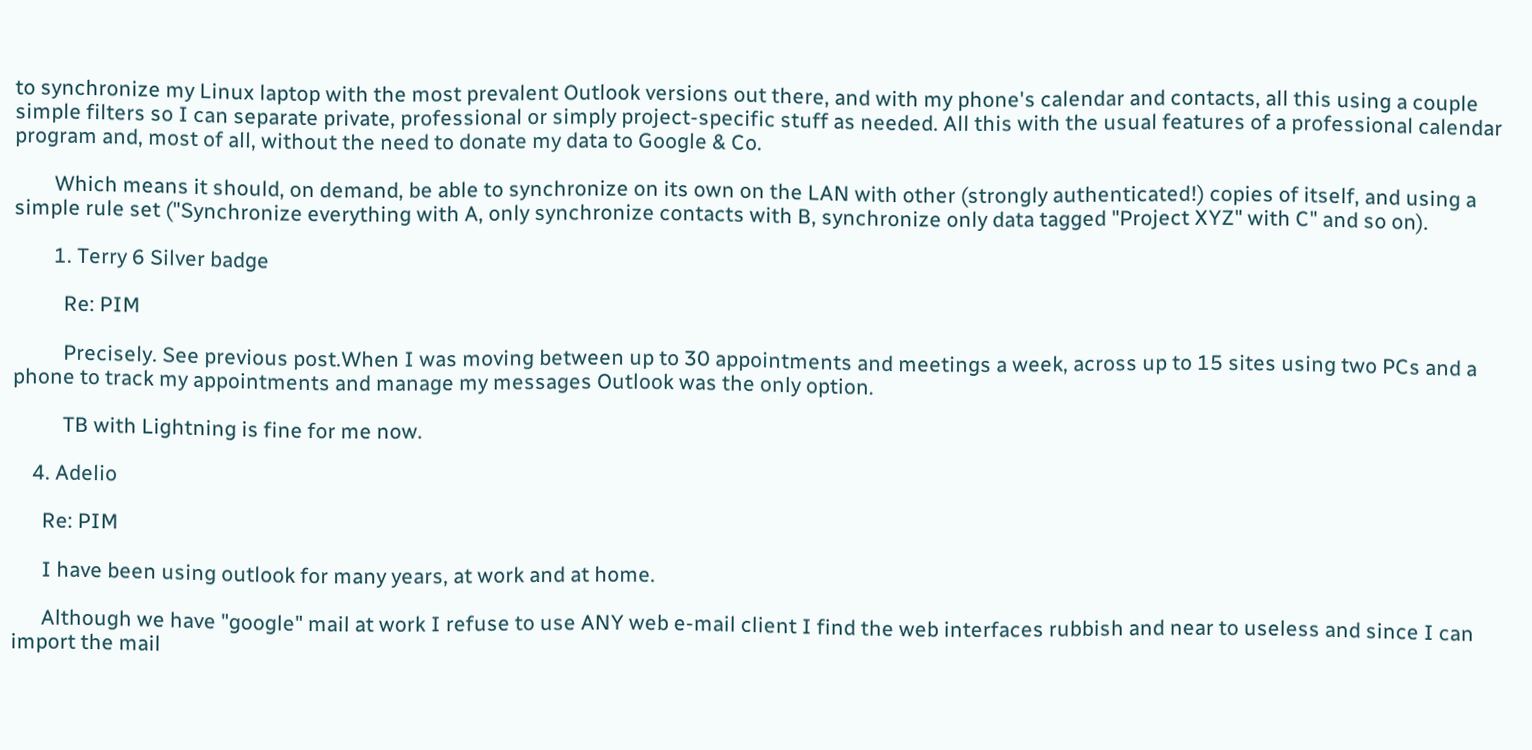to synchronize my Linux laptop with the most prevalent Outlook versions out there, and with my phone's calendar and contacts, all this using a couple simple filters so I can separate private, professional or simply project-specific stuff as needed. All this with the usual features of a professional calendar program and, most of all, without the need to donate my data to Google & Co.

        Which means it should, on demand, be able to synchronize on its own on the LAN with other (strongly authenticated!) copies of itself, and using a simple rule set ("Synchronize everything with A, only synchronize contacts with B, synchronize only data tagged "Project XYZ" with C" and so on).

        1. Terry 6 Silver badge

          Re: PIM

          Precisely. See previous post.When I was moving between up to 30 appointments and meetings a week, across up to 15 sites using two PCs and a phone to track my appointments and manage my messages Outlook was the only option.

          TB with Lightning is fine for me now.

    4. Adelio

      Re: PIM

      I have been using outlook for many years, at work and at home.

      Although we have "google" mail at work I refuse to use ANY web e-mail client I find the web interfaces rubbish and near to useless and since I can import the mail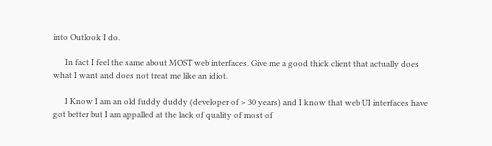into Outlook I do.

      In fact I feel the same about MOST web interfaces. Give me a good thick client that actually does what I want and does not treat me like an idiot.

      I Know I am an old fuddy duddy (developer of > 30 years) and I know that web UI interfaces have got better but I am appalled at the lack of quality of most of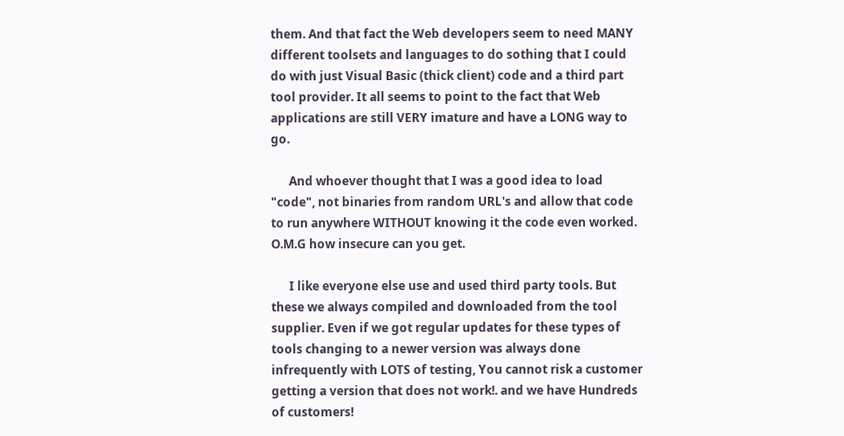them. And that fact the Web developers seem to need MANY different toolsets and languages to do sothing that I could do with just Visual Basic (thick client) code and a third part tool provider. It all seems to point to the fact that Web applications are still VERY imature and have a LONG way to go.

      And whoever thought that I was a good idea to load "code", not binaries from random URL's and allow that code to run anywhere WITHOUT knowing it the code even worked. O.M.G how insecure can you get.

      I like everyone else use and used third party tools. But these we always compiled and downloaded from the tool supplier. Even if we got regular updates for these types of tools changing to a newer version was always done infrequently with LOTS of testing, You cannot risk a customer getting a version that does not work!. and we have Hundreds of customers!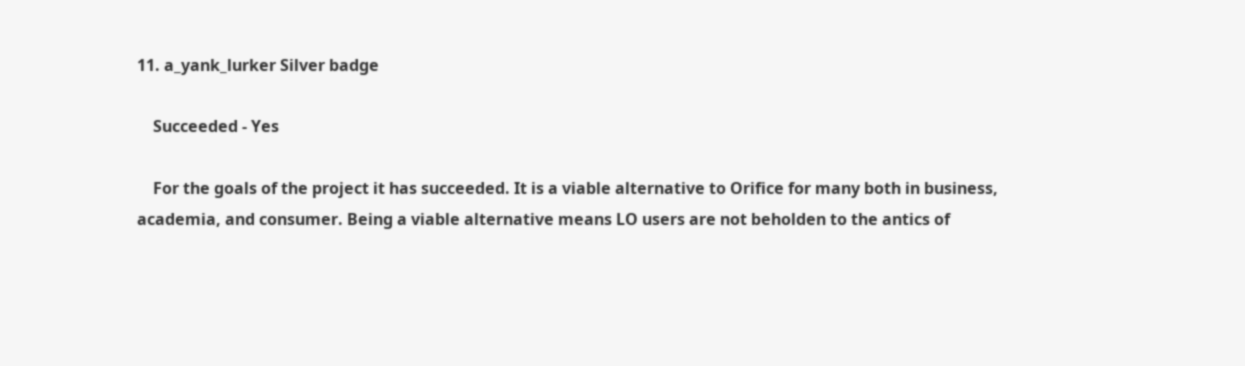11. a_yank_lurker Silver badge

    Succeeded - Yes

    For the goals of the project it has succeeded. It is a viable alternative to Orifice for many both in business, academia, and consumer. Being a viable alternative means LO users are not beholden to the antics of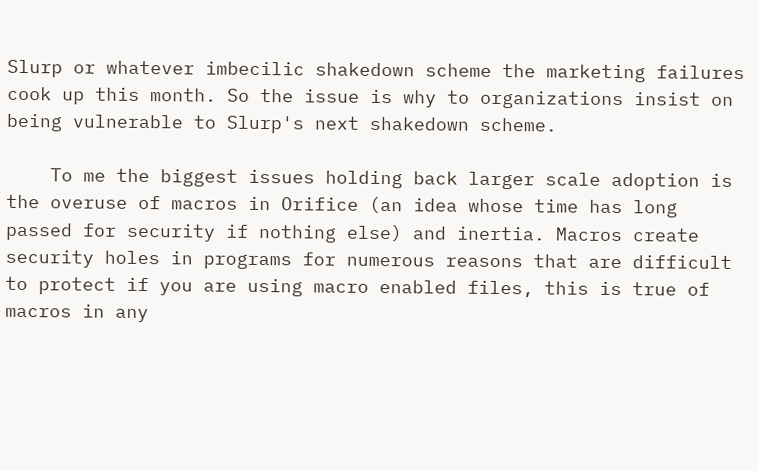Slurp or whatever imbecilic shakedown scheme the marketing failures cook up this month. So the issue is why to organizations insist on being vulnerable to Slurp's next shakedown scheme.

    To me the biggest issues holding back larger scale adoption is the overuse of macros in Orifice (an idea whose time has long passed for security if nothing else) and inertia. Macros create security holes in programs for numerous reasons that are difficult to protect if you are using macro enabled files, this is true of macros in any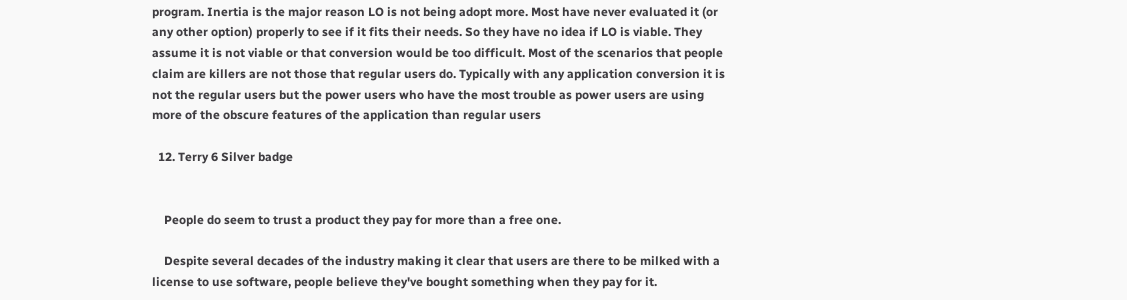program. Inertia is the major reason LO is not being adopt more. Most have never evaluated it (or any other option) properly to see if it fits their needs. So they have no idea if LO is viable. They assume it is not viable or that conversion would be too difficult. Most of the scenarios that people claim are killers are not those that regular users do. Typically with any application conversion it is not the regular users but the power users who have the most trouble as power users are using more of the obscure features of the application than regular users

  12. Terry 6 Silver badge


    People do seem to trust a product they pay for more than a free one.

    Despite several decades of the industry making it clear that users are there to be milked with a license to use software, people believe they've bought something when they pay for it.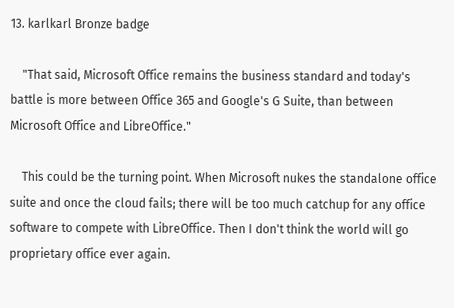13. karlkarl Bronze badge

    "That said, Microsoft Office remains the business standard and today's battle is more between Office 365 and Google's G Suite, than between Microsoft Office and LibreOffice."

    This could be the turning point. When Microsoft nukes the standalone office suite and once the cloud fails; there will be too much catchup for any office software to compete with LibreOffice. Then I don't think the world will go proprietary office ever again.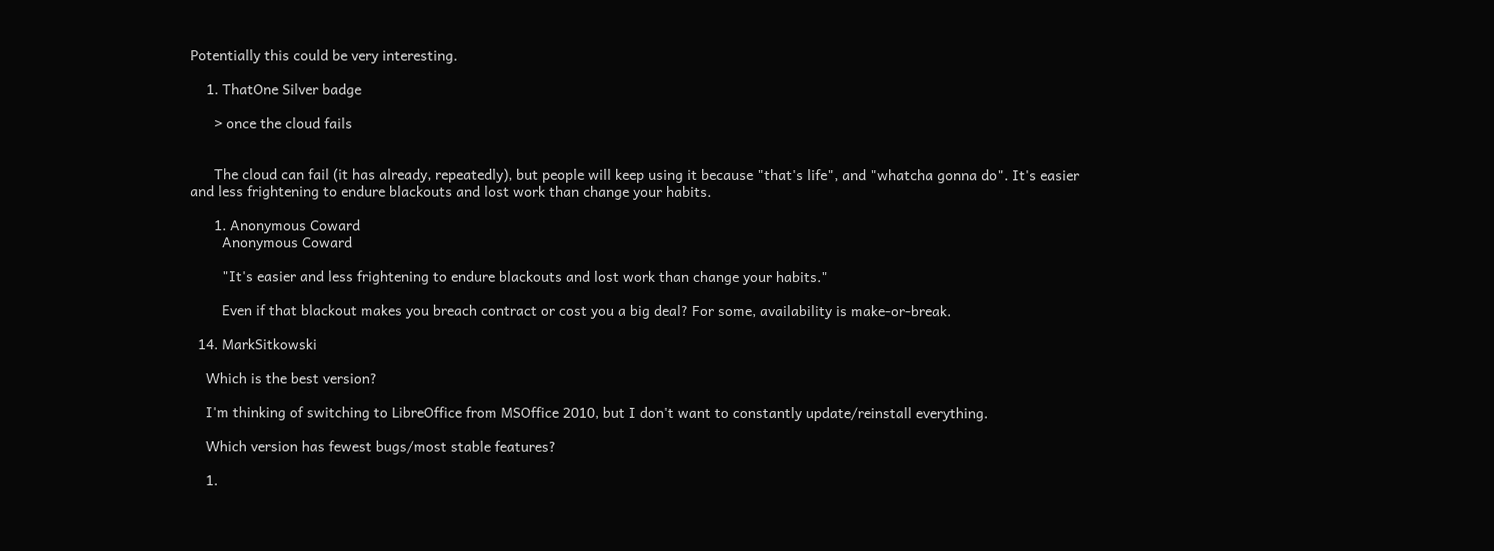Potentially this could be very interesting.

    1. ThatOne Silver badge

      > once the cloud fails


      The cloud can fail (it has already, repeatedly), but people will keep using it because "that's life", and "whatcha gonna do". It's easier and less frightening to endure blackouts and lost work than change your habits.

      1. Anonymous Coward
        Anonymous Coward

        "It's easier and less frightening to endure blackouts and lost work than change your habits."

        Even if that blackout makes you breach contract or cost you a big deal? For some, availability is make-or-break.

  14. MarkSitkowski

    Which is the best version?

    I'm thinking of switching to LibreOffice from MSOffice 2010, but I don't want to constantly update/reinstall everything.

    Which version has fewest bugs/most stable features?

    1.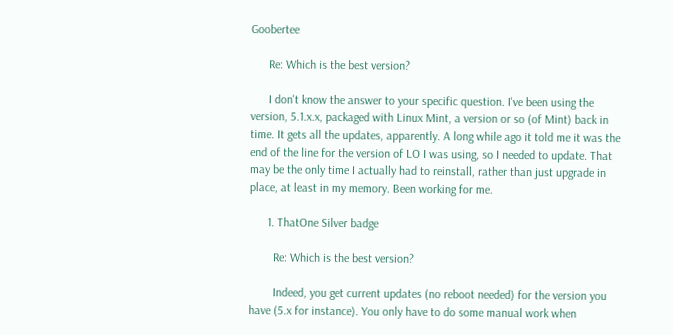Goobertee

      Re: Which is the best version?

      I don't know the answer to your specific question. I've been using the version, 5.1.x.x, packaged with Linux Mint, a version or so (of Mint) back in time. It gets all the updates, apparently. A long while ago it told me it was the end of the line for the version of LO I was using, so I needed to update. That may be the only time I actually had to reinstall, rather than just upgrade in place, at least in my memory. Been working for me.

      1. ThatOne Silver badge

        Re: Which is the best version?

        Indeed, you get current updates (no reboot needed) for the version you have (5.x for instance). You only have to do some manual work when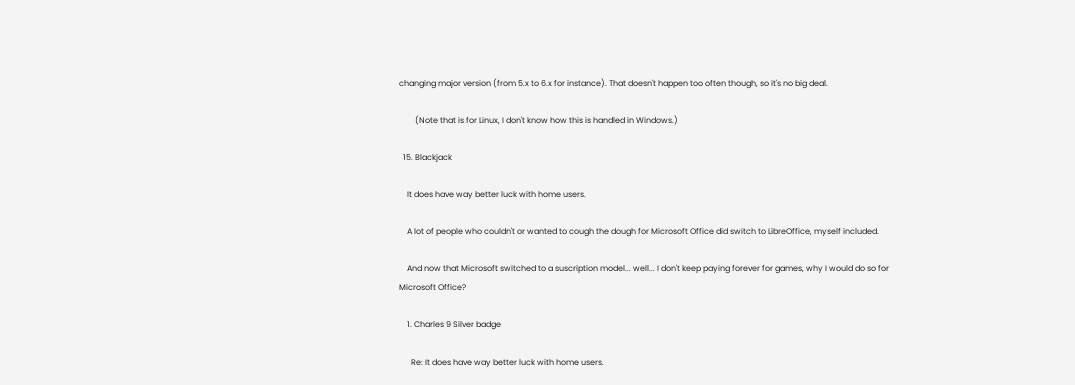changing major version (from 5.x to 6.x for instance). That doesn't happen too often though, so it's no big deal.

        (Note that is for Linux, I don't know how this is handled in Windows.)

  15. Blackjack

    It does have way better luck with home users.

    A lot of people who couldn't or wanted to cough the dough for Microsoft Office did switch to LibreOffice, myself included.

    And now that Microsoft switched to a suscription model... well... I don't keep paying forever for games, why I would do so for Microsoft Office?

    1. Charles 9 Silver badge

      Re: It does have way better luck with home users.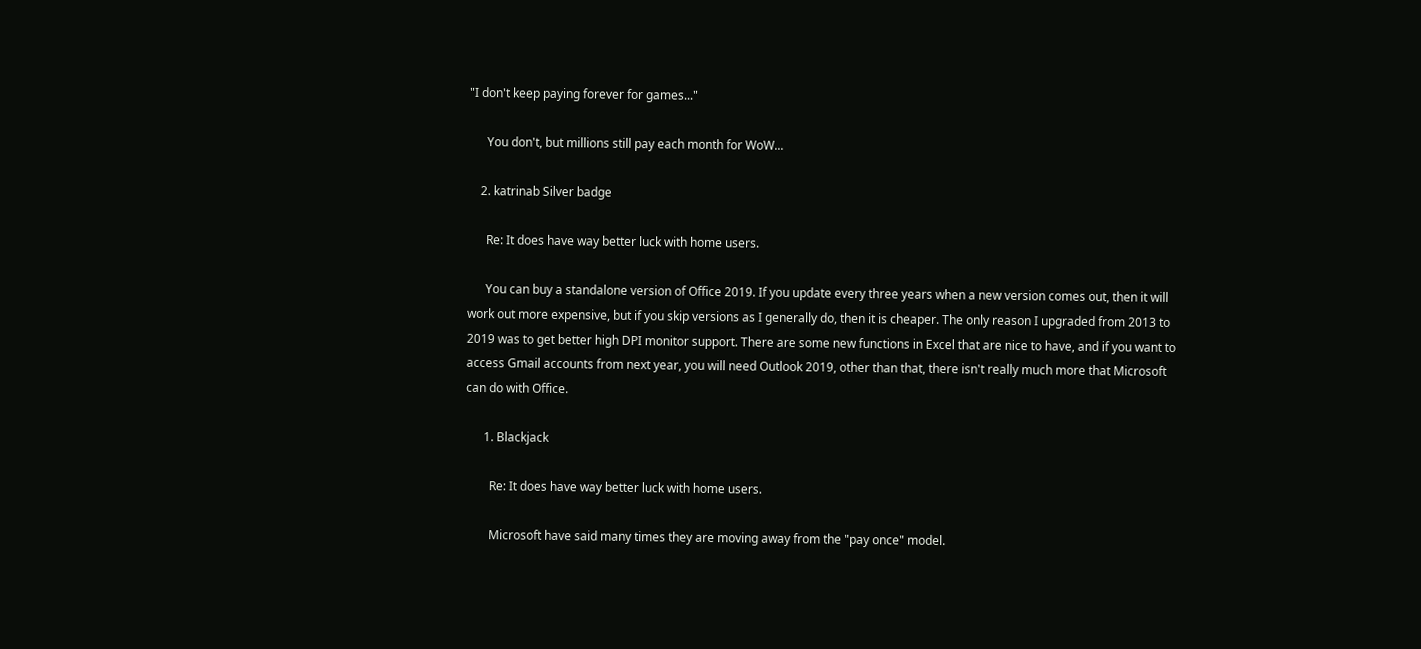"I don't keep paying forever for games..."

      You don't, but millions still pay each month for WoW...

    2. katrinab Silver badge

      Re: It does have way better luck with home users.

      You can buy a standalone version of Office 2019. If you update every three years when a new version comes out, then it will work out more expensive, but if you skip versions as I generally do, then it is cheaper. The only reason I upgraded from 2013 to 2019 was to get better high DPI monitor support. There are some new functions in Excel that are nice to have, and if you want to access Gmail accounts from next year, you will need Outlook 2019, other than that, there isn't really much more that Microsoft can do with Office.

      1. Blackjack

        Re: It does have way better luck with home users.

        Microsoft have said many times they are moving away from the "pay once" model.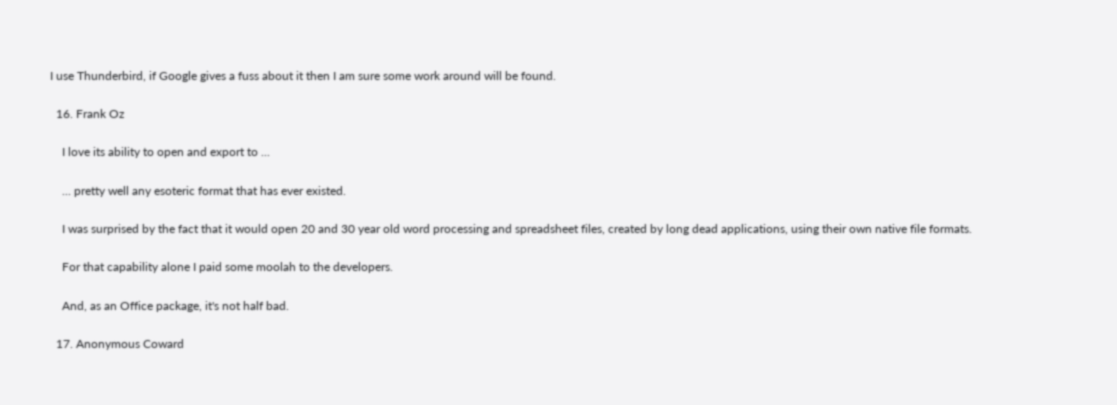I use Thunderbird, if Google gives a fuss about it then I am sure some work around will be found.

  16. Frank Oz

    I love its ability to open and export to ...

    ... pretty well any esoteric format that has ever existed.

    I was surprised by the fact that it would open 20 and 30 year old word processing and spreadsheet files, created by long dead applications, using their own native file formats.

    For that capability alone I paid some moolah to the developers.

    And, as an Office package, it's not half bad.

  17. Anonymous Coward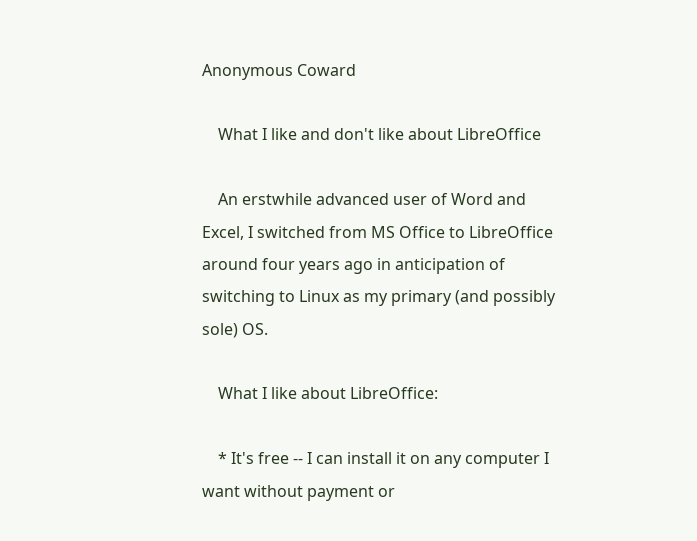Anonymous Coward

    What I like and don't like about LibreOffice

    An erstwhile advanced user of Word and Excel, I switched from MS Office to LibreOffice around four years ago in anticipation of switching to Linux as my primary (and possibly sole) OS.

    What I like about LibreOffice:

    * It's free -- I can install it on any computer I want without payment or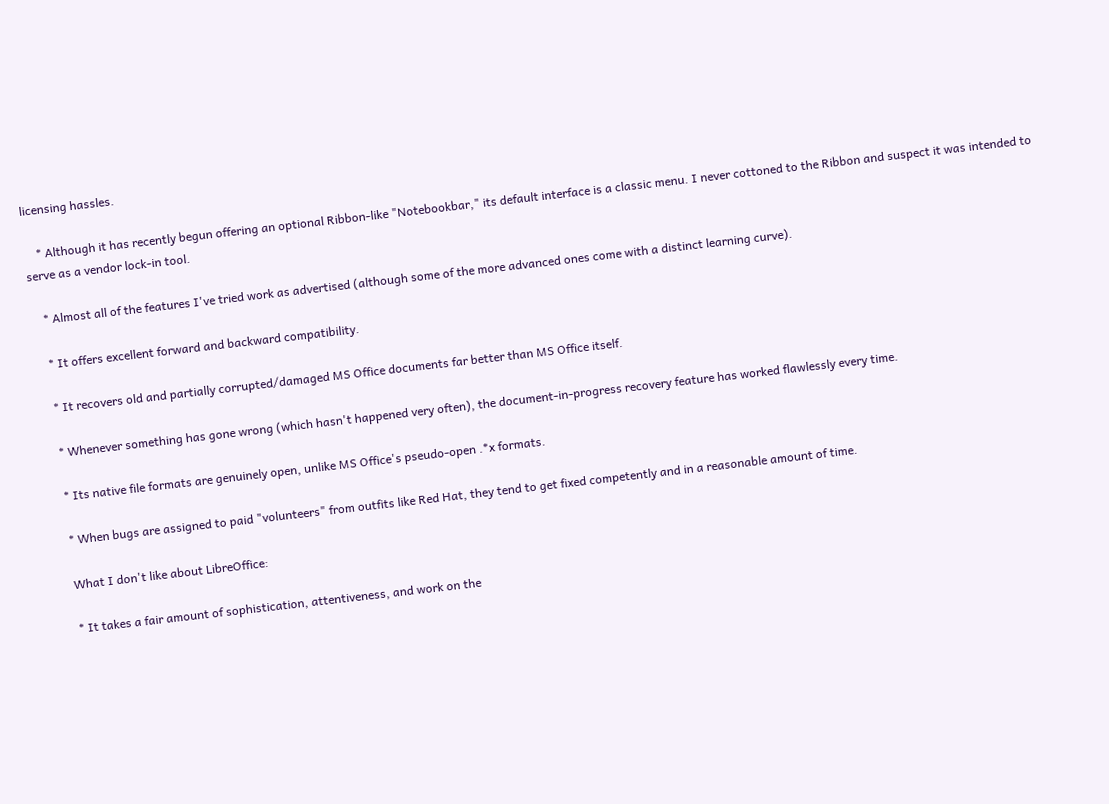licensing hassles.

    * Although it has recently begun offering an optional Ribbon-like "Notebookbar," its default interface is a classic menu. I never cottoned to the Ribbon and suspect it was intended to serve as a vendor lock-in tool.

    * Almost all of the features I've tried work as advertised (although some of the more advanced ones come with a distinct learning curve).

    * It offers excellent forward and backward compatibility.

    * It recovers old and partially corrupted/damaged MS Office documents far better than MS Office itself.

    * Whenever something has gone wrong (which hasn't happened very often), the document-in-progress recovery feature has worked flawlessly every time.

    * Its native file formats are genuinely open, unlike MS Office's pseudo-open .*x formats.

    * When bugs are assigned to paid "volunteers" from outfits like Red Hat, they tend to get fixed competently and in a reasonable amount of time.

    What I don't like about LibreOffice:

    * It takes a fair amount of sophistication, attentiveness, and work on the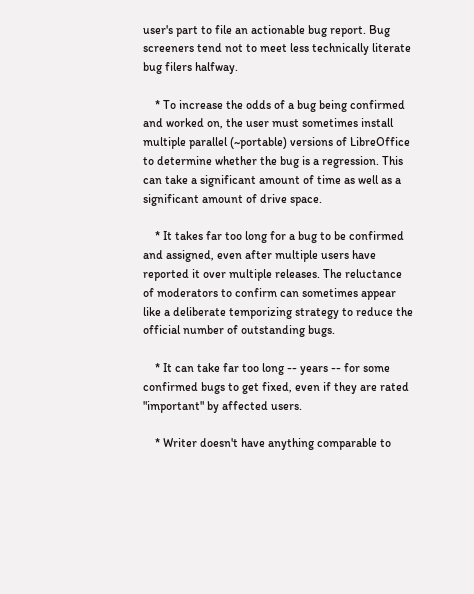user's part to file an actionable bug report. Bug screeners tend not to meet less technically literate bug filers halfway.

    * To increase the odds of a bug being confirmed and worked on, the user must sometimes install multiple parallel (~portable) versions of LibreOffice to determine whether the bug is a regression. This can take a significant amount of time as well as a significant amount of drive space.

    * It takes far too long for a bug to be confirmed and assigned, even after multiple users have reported it over multiple releases. The reluctance of moderators to confirm can sometimes appear like a deliberate temporizing strategy to reduce the official number of outstanding bugs.

    * It can take far too long -- years -- for some confirmed bugs to get fixed, even if they are rated "important" by affected users.

    * Writer doesn't have anything comparable to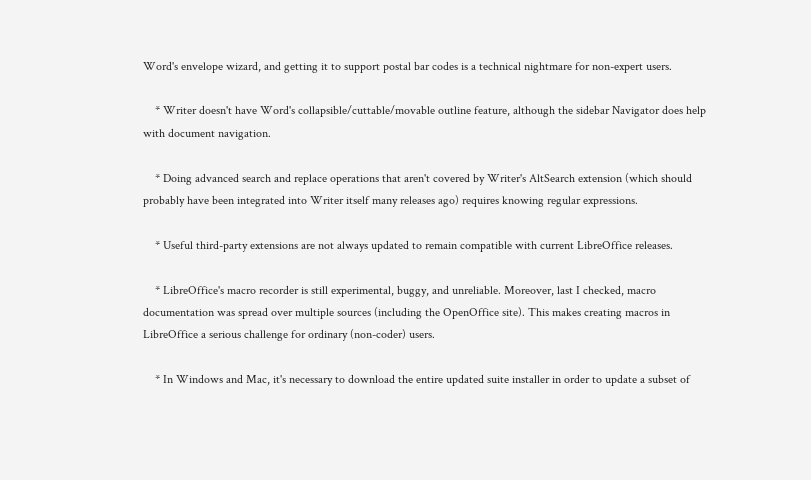Word's envelope wizard, and getting it to support postal bar codes is a technical nightmare for non-expert users.

    * Writer doesn't have Word's collapsible/cuttable/movable outline feature, although the sidebar Navigator does help with document navigation.

    * Doing advanced search and replace operations that aren't covered by Writer's AltSearch extension (which should probably have been integrated into Writer itself many releases ago) requires knowing regular expressions.

    * Useful third-party extensions are not always updated to remain compatible with current LibreOffice releases.

    * LibreOffice's macro recorder is still experimental, buggy, and unreliable. Moreover, last I checked, macro documentation was spread over multiple sources (including the OpenOffice site). This makes creating macros in LibreOffice a serious challenge for ordinary (non-coder) users.

    * In Windows and Mac, it's necessary to download the entire updated suite installer in order to update a subset of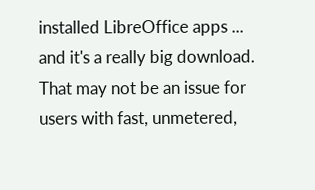installed LibreOffice apps ... and it's a really big download. That may not be an issue for users with fast, unmetered,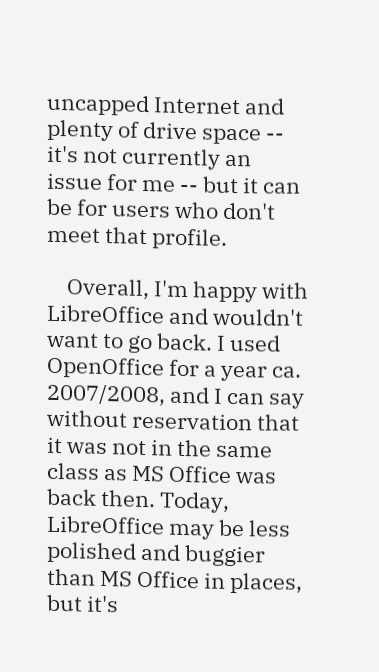uncapped Internet and plenty of drive space -- it's not currently an issue for me -- but it can be for users who don't meet that profile.

    Overall, I'm happy with LibreOffice and wouldn't want to go back. I used OpenOffice for a year ca. 2007/2008, and I can say without reservation that it was not in the same class as MS Office was back then. Today, LibreOffice may be less polished and buggier than MS Office in places, but it's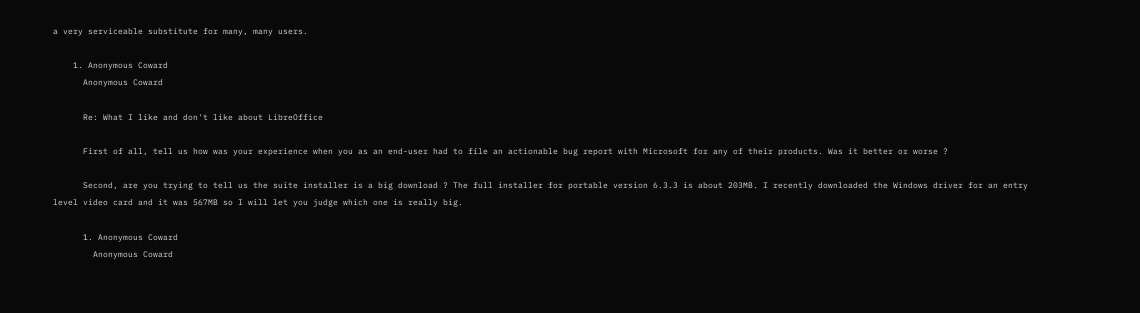a very serviceable substitute for many, many users.

    1. Anonymous Coward
      Anonymous Coward

      Re: What I like and don't like about LibreOffice

      First of all, tell us how was your experience when you as an end-user had to file an actionable bug report with Microsoft for any of their products. Was it better or worse ?

      Second, are you trying to tell us the suite installer is a big download ? The full installer for portable version 6.3.3 is about 203MB. I recently downloaded the Windows driver for an entry level video card and it was 567MB so I will let you judge which one is really big.

      1. Anonymous Coward
        Anonymous Coward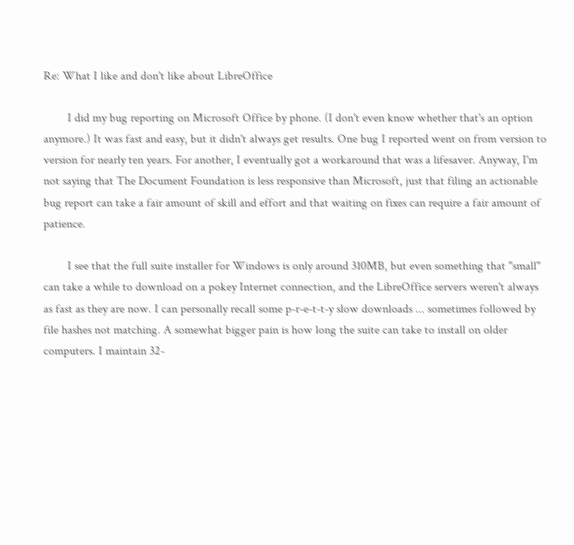Re: What I like and don't like about LibreOffice

        I did my bug reporting on Microsoft Office by phone. (I don't even know whether that's an option anymore.) It was fast and easy, but it didn't always get results. One bug I reported went on from version to version for nearly ten years. For another, I eventually got a workaround that was a lifesaver. Anyway, I'm not saying that The Document Foundation is less responsive than Microsoft, just that filing an actionable bug report can take a fair amount of skill and effort and that waiting on fixes can require a fair amount of patience.

        I see that the full suite installer for Windows is only around 310MB, but even something that "small" can take a while to download on a pokey Internet connection, and the LibreOffice servers weren't always as fast as they are now. I can personally recall some p-r-e-t-t-y slow downloads ... sometimes followed by file hashes not matching. A somewhat bigger pain is how long the suite can take to install on older computers. I maintain 32-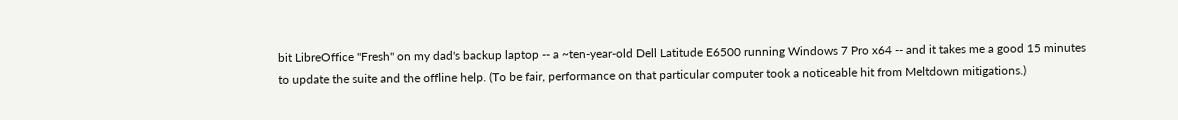bit LibreOffice "Fresh" on my dad's backup laptop -- a ~ten-year-old Dell Latitude E6500 running Windows 7 Pro x64 -- and it takes me a good 15 minutes to update the suite and the offline help. (To be fair, performance on that particular computer took a noticeable hit from Meltdown mitigations.)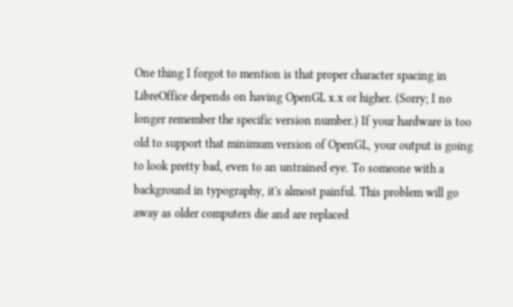One thing I forgot to mention is that proper character spacing in LibreOffice depends on having OpenGL x.x or higher. (Sorry; I no longer remember the specific version number.) If your hardware is too old to support that minimum version of OpenGL, your output is going to look pretty bad, even to an untrained eye. To someone with a background in typography, it's almost painful. This problem will go away as older computers die and are replaced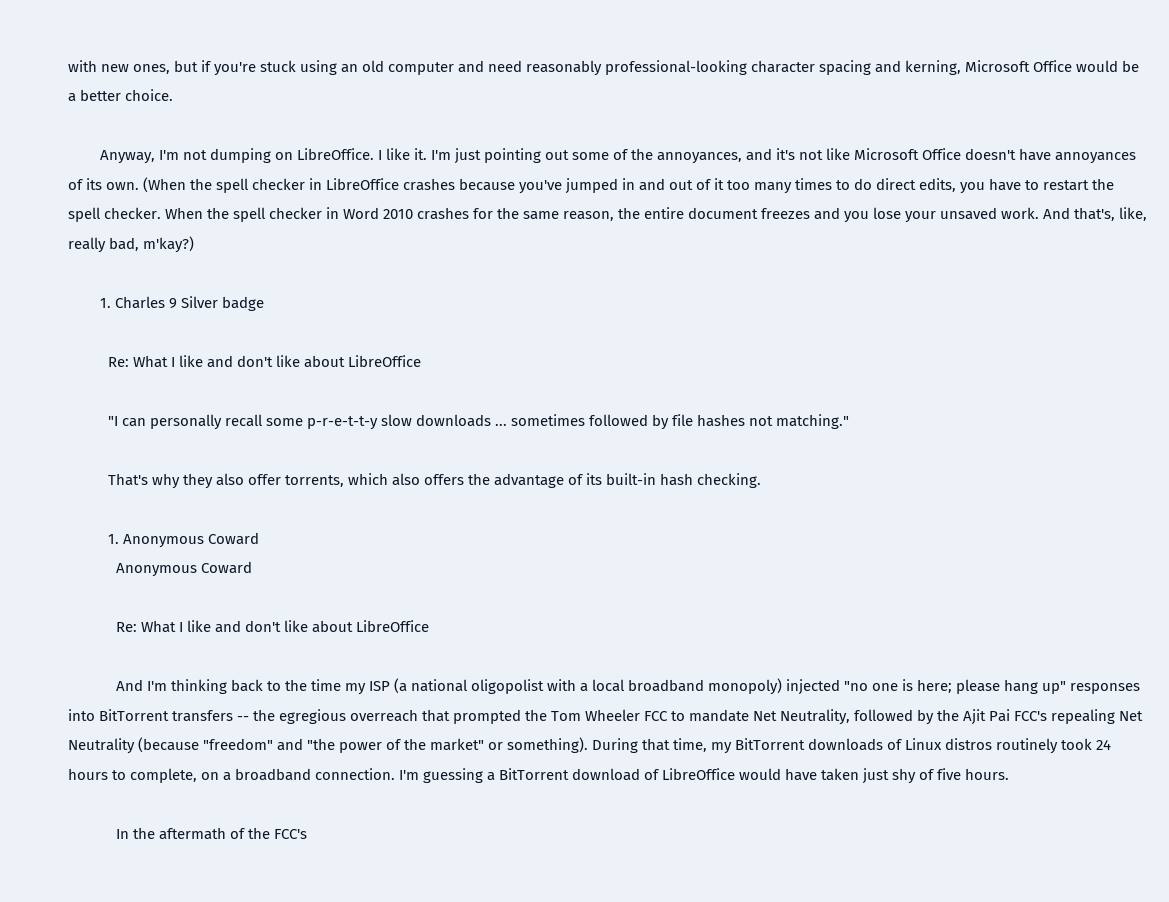with new ones, but if you're stuck using an old computer and need reasonably professional-looking character spacing and kerning, Microsoft Office would be a better choice.

        Anyway, I'm not dumping on LibreOffice. I like it. I'm just pointing out some of the annoyances, and it's not like Microsoft Office doesn't have annoyances of its own. (When the spell checker in LibreOffice crashes because you've jumped in and out of it too many times to do direct edits, you have to restart the spell checker. When the spell checker in Word 2010 crashes for the same reason, the entire document freezes and you lose your unsaved work. And that's, like, really bad, m'kay?)

        1. Charles 9 Silver badge

          Re: What I like and don't like about LibreOffice

          "I can personally recall some p-r-e-t-t-y slow downloads ... sometimes followed by file hashes not matching."

          That's why they also offer torrents, which also offers the advantage of its built-in hash checking.

          1. Anonymous Coward
            Anonymous Coward

            Re: What I like and don't like about LibreOffice

            And I'm thinking back to the time my ISP (a national oligopolist with a local broadband monopoly) injected "no one is here; please hang up" responses into BitTorrent transfers -- the egregious overreach that prompted the Tom Wheeler FCC to mandate Net Neutrality, followed by the Ajit Pai FCC's repealing Net Neutrality (because "freedom" and "the power of the market" or something). During that time, my BitTorrent downloads of Linux distros routinely took 24 hours to complete, on a broadband connection. I'm guessing a BitTorrent download of LibreOffice would have taken just shy of five hours.

            In the aftermath of the FCC's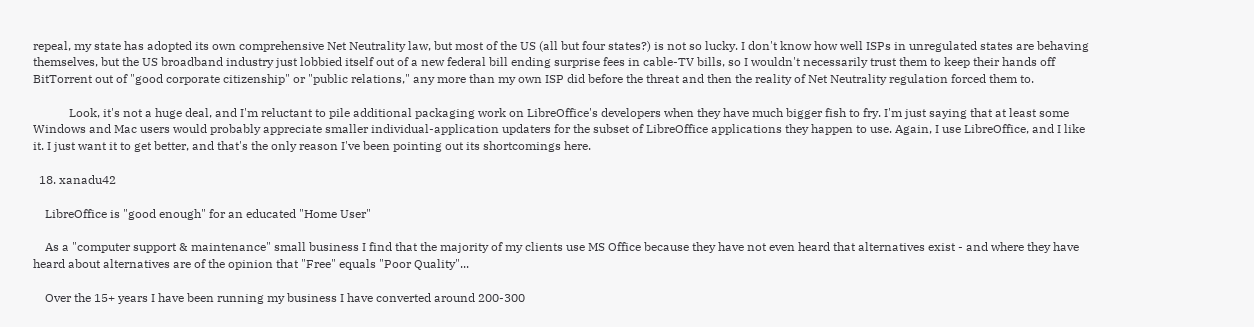repeal, my state has adopted its own comprehensive Net Neutrality law, but most of the US (all but four states?) is not so lucky. I don't know how well ISPs in unregulated states are behaving themselves, but the US broadband industry just lobbied itself out of a new federal bill ending surprise fees in cable-TV bills, so I wouldn't necessarily trust them to keep their hands off BitTorrent out of "good corporate citizenship" or "public relations," any more than my own ISP did before the threat and then the reality of Net Neutrality regulation forced them to.

            Look, it's not a huge deal, and I'm reluctant to pile additional packaging work on LibreOffice's developers when they have much bigger fish to fry. I'm just saying that at least some Windows and Mac users would probably appreciate smaller individual-application updaters for the subset of LibreOffice applications they happen to use. Again, I use LibreOffice, and I like it. I just want it to get better, and that's the only reason I've been pointing out its shortcomings here.

  18. xanadu42

    LibreOffice is "good enough" for an educated "Home User"

    As a "computer support & maintenance" small business I find that the majority of my clients use MS Office because they have not even heard that alternatives exist - and where they have heard about alternatives are of the opinion that "Free" equals "Poor Quality"...

    Over the 15+ years I have been running my business I have converted around 200-300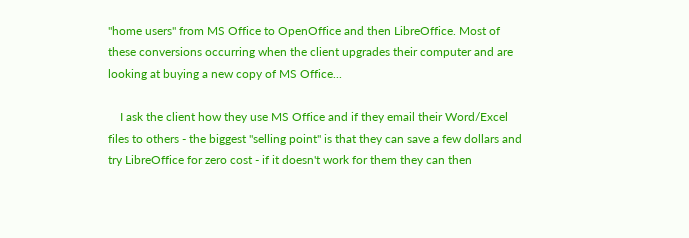"home users" from MS Office to OpenOffice and then LibreOffice. Most of these conversions occurring when the client upgrades their computer and are looking at buying a new copy of MS Office...

    I ask the client how they use MS Office and if they email their Word/Excel files to others - the biggest "selling point" is that they can save a few dollars and try LibreOffice for zero cost - if it doesn't work for them they can then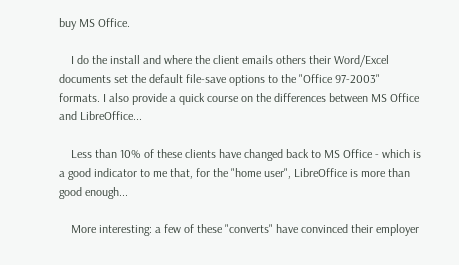buy MS Office.

    I do the install and where the client emails others their Word/Excel documents set the default file-save options to the "Office 97-2003" formats. I also provide a quick course on the differences between MS Office and LibreOffice...

    Less than 10% of these clients have changed back to MS Office - which is a good indicator to me that, for the "home user", LibreOffice is more than good enough...

    More interesting: a few of these "converts" have convinced their employer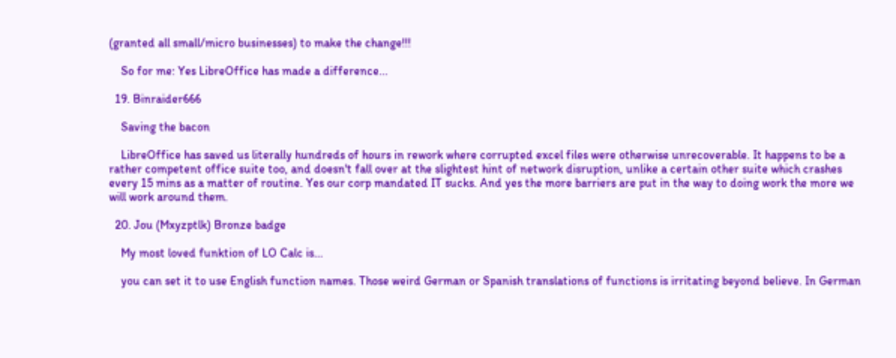(granted all small/micro businesses) to make the change!!!

    So for me: Yes LibreOffice has made a difference...

  19. Binraider666

    Saving the bacon

    LibreOffice has saved us literally hundreds of hours in rework where corrupted excel files were otherwise unrecoverable. It happens to be a rather competent office suite too, and doesn't fall over at the slightest hint of network disruption, unlike a certain other suite which crashes every 15 mins as a matter of routine. Yes our corp mandated IT sucks. And yes the more barriers are put in the way to doing work the more we will work around them.

  20. Jou (Mxyzptlk) Bronze badge

    My most loved funktion of LO Calc is...

    you can set it to use English function names. Those weird German or Spanish translations of functions is irritating beyond believe. In German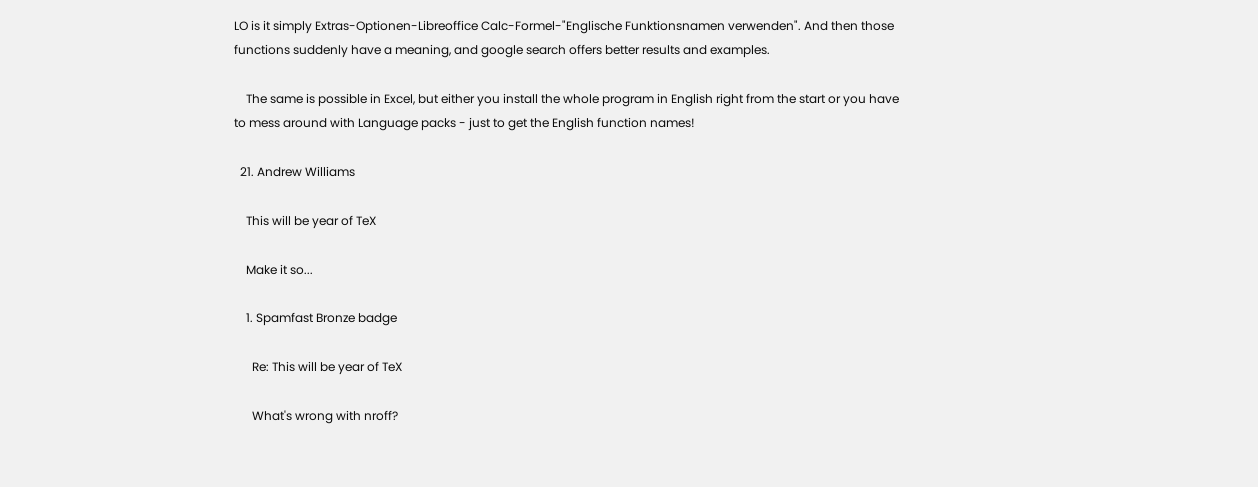LO is it simply Extras-Optionen-Libreoffice Calc-Formel-"Englische Funktionsnamen verwenden". And then those functions suddenly have a meaning, and google search offers better results and examples.

    The same is possible in Excel, but either you install the whole program in English right from the start or you have to mess around with Language packs - just to get the English function names!

  21. Andrew Williams

    This will be year of TeX

    Make it so...

    1. Spamfast Bronze badge

      Re: This will be year of TeX

      What's wrong with nroff?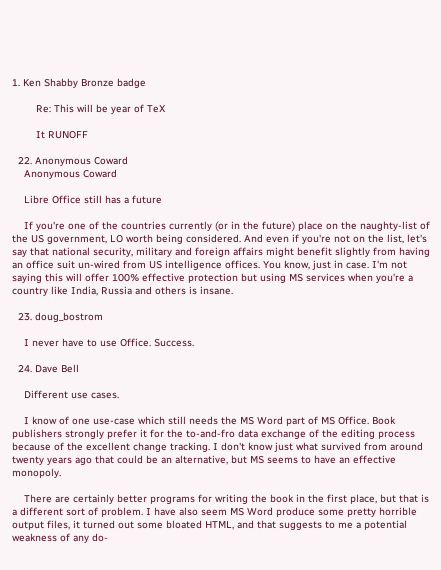1. Ken Shabby Bronze badge

        Re: This will be year of TeX

        It RUNOFF

  22. Anonymous Coward
    Anonymous Coward

    Libre Office still has a future

    If you're one of the countries currently (or in the future) place on the naughty-list of the US government, LO worth being considered. And even if you're not on the list, let's say that national security, military and foreign affairs might benefit slightly from having an office suit un-wired from US intelligence offices. You know, just in case. I'm not saying this will offer 100% effective protection but using MS services when you're a country like India, Russia and others is insane.

  23. doug_bostrom

    I never have to use Office. Success.

  24. Dave Bell

    Different use cases.

    I know of one use-case which still needs the MS Word part of MS Office. Book publishers strongly prefer it for the to-and-fro data exchange of the editing process because of the excellent change tracking. I don't know just what survived from around twenty years ago that could be an alternative, but MS seems to have an effective monopoly.

    There are certainly better programs for writing the book in the first place, but that is a different sort of problem. I have also seem MS Word produce some pretty horrible output files, it turned out some bloated HTML, and that suggests to me a potential weakness of any do-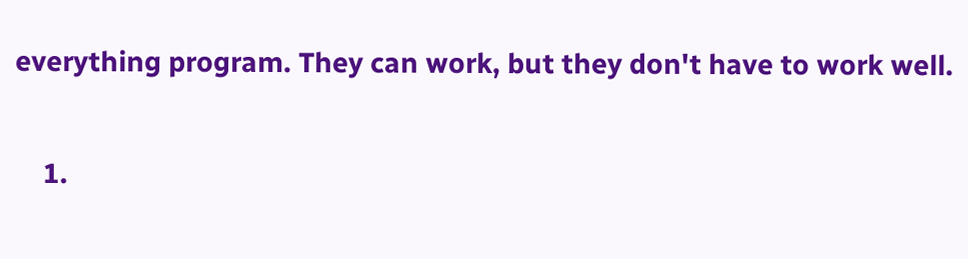everything program. They can work, but they don't have to work well.

    1.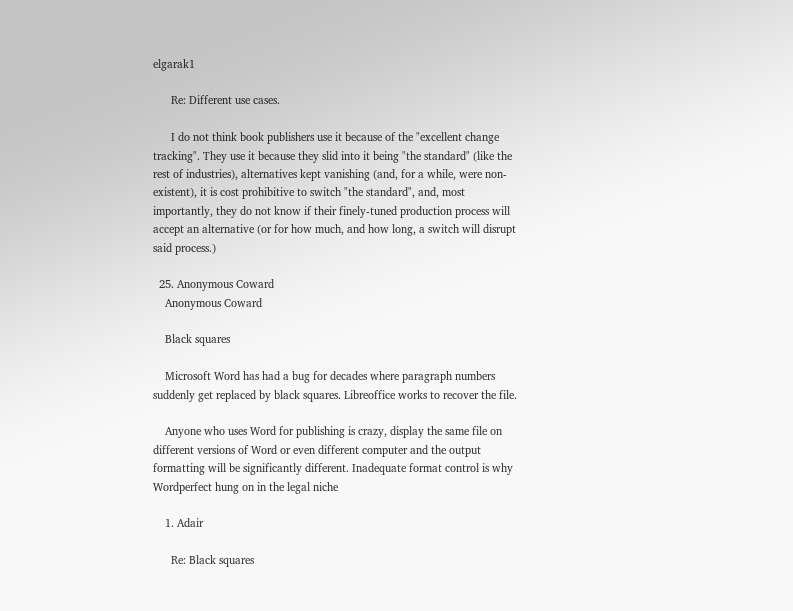elgarak1

      Re: Different use cases.

      I do not think book publishers use it because of the "excellent change tracking". They use it because they slid into it being "the standard" (like the rest of industries), alternatives kept vanishing (and, for a while, were non-existent), it is cost prohibitive to switch "the standard", and, most importantly, they do not know if their finely-tuned production process will accept an alternative (or for how much, and how long, a switch will disrupt said process.)

  25. Anonymous Coward
    Anonymous Coward

    Black squares

    Microsoft Word has had a bug for decades where paragraph numbers suddenly get replaced by black squares. Libreoffice works to recover the file.

    Anyone who uses Word for publishing is crazy, display the same file on different versions of Word or even different computer and the output formatting will be significantly different. Inadequate format control is why Wordperfect hung on in the legal niche

    1. Adair

      Re: Black squares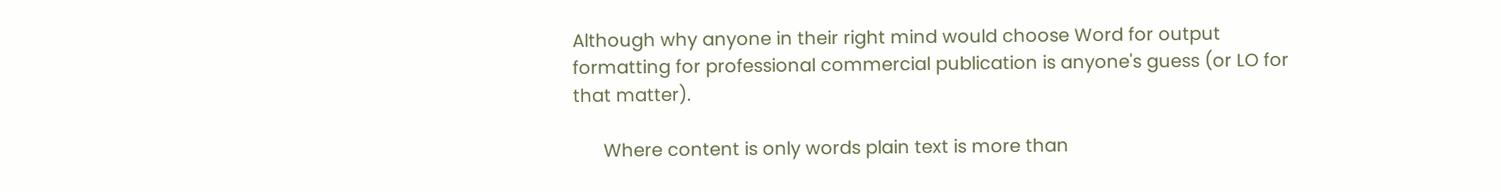Although why anyone in their right mind would choose Word for output formatting for professional commercial publication is anyone's guess (or LO for that matter).

      Where content is only words plain text is more than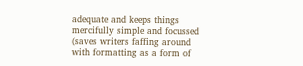adequate and keeps things mercifully simple and focussed (saves writers faffing around with formatting as a form of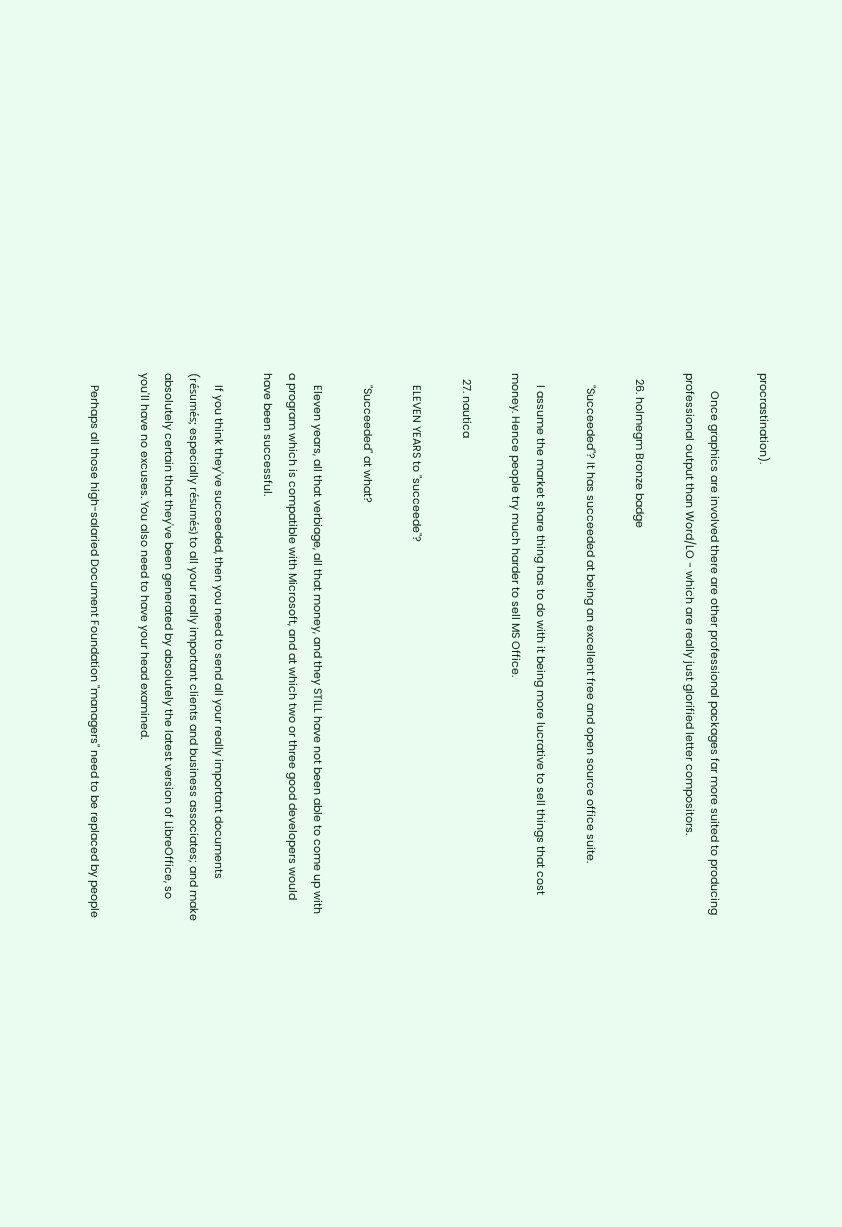procrastination).

      Once graphics are involved there are other professional packages far more suited to producing professional output than Word/LO - which are really just glorified letter compositors.

  26. holmegm Bronze badge

    "Succeeded"? It has succeeded at being an excellent free and open source office suite.

    I assume the market share thing has to do with it being more lucrative to sell things that cost money. Hence people try much harder to sell MS Office.

  27. nautica

    ELEVEN YEARS to "succeede"?

    "Succeeded" at what?

    Eleven years, all that verbiage, all that money, and they STILL have not been able to come up with a program which is compatible with Microsoft, and at which two or three good developers would have been successful.

    If you think they've succeeded, then you need to send all your really important documents (résumés; especially résumés) to all your really important clients and business associates; and make absolutely certain that they've been generated by absolutely the latest version of LibreOffice, so you'll have no excuses. You also need to have your head examined.

    Perhaps all those high-salaried Document Foundation "managers" need to be replaced by people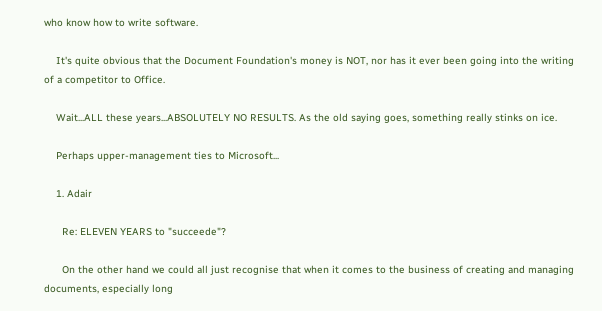who know how to write software.

    It's quite obvious that the Document Foundation's money is NOT, nor has it ever been going into the writing of a competitor to Office.

    Wait...ALL these years...ABSOLUTELY NO RESULTS. As the old saying goes, something really stinks on ice.

    Perhaps upper-management ties to Microsoft...

    1. Adair

      Re: ELEVEN YEARS to "succeede"?

      On the other hand we could all just recognise that when it comes to the business of creating and managing documents, especially long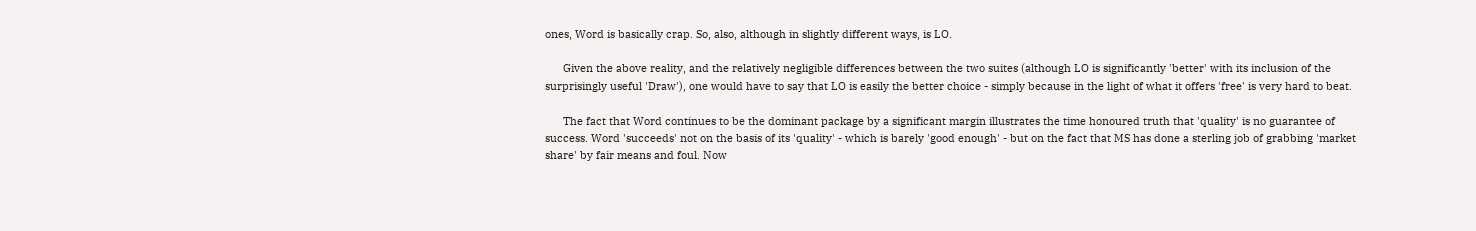ones, Word is basically crap. So, also, although in slightly different ways, is LO.

      Given the above reality, and the relatively negligible differences between the two suites (although LO is significantly 'better' with its inclusion of the surprisingly useful 'Draw'), one would have to say that LO is easily the better choice - simply because in the light of what it offers 'free' is very hard to beat.

      The fact that Word continues to be the dominant package by a significant margin illustrates the time honoured truth that 'quality' is no guarantee of success. Word 'succeeds' not on the basis of its 'quality' - which is barely 'good enough' - but on the fact that MS has done a sterling job of grabbing 'market share' by fair means and foul. Now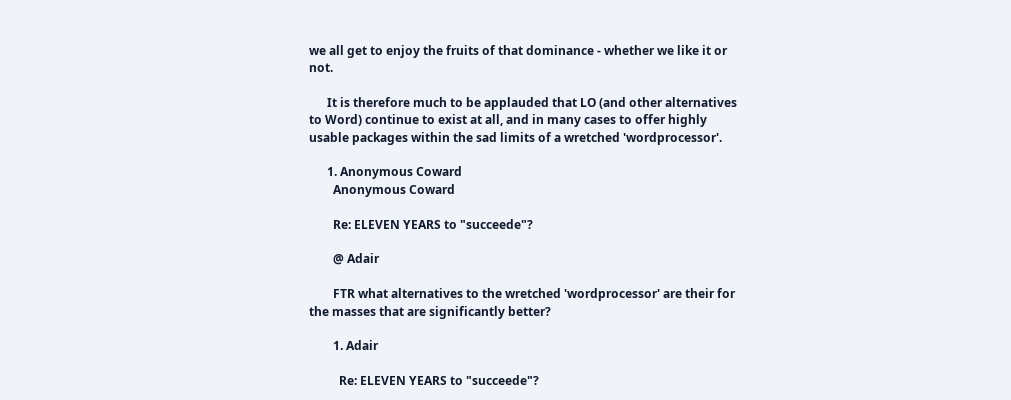we all get to enjoy the fruits of that dominance - whether we like it or not.

      It is therefore much to be applauded that LO (and other alternatives to Word) continue to exist at all, and in many cases to offer highly usable packages within the sad limits of a wretched 'wordprocessor'.

      1. Anonymous Coward
        Anonymous Coward

        Re: ELEVEN YEARS to "succeede"?

        @ Adair

        FTR what alternatives to the wretched 'wordprocessor' are their for the masses that are significantly better?

        1. Adair

          Re: ELEVEN YEARS to "succeede"?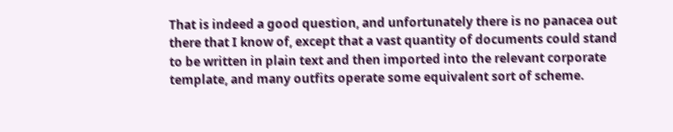That is indeed a good question, and unfortunately there is no panacea out there that I know of, except that a vast quantity of documents could stand to be written in plain text and then imported into the relevant corporate template, and many outfits operate some equivalent sort of scheme.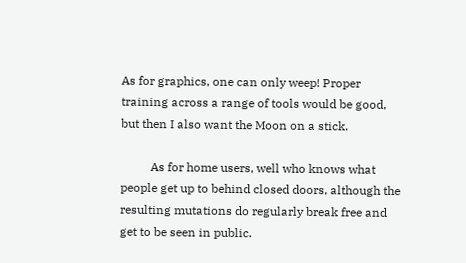As for graphics, one can only weep! Proper training across a range of tools would be good, but then I also want the Moon on a stick.

          As for home users, well who knows what people get up to behind closed doors, although the resulting mutations do regularly break free and get to be seen in public.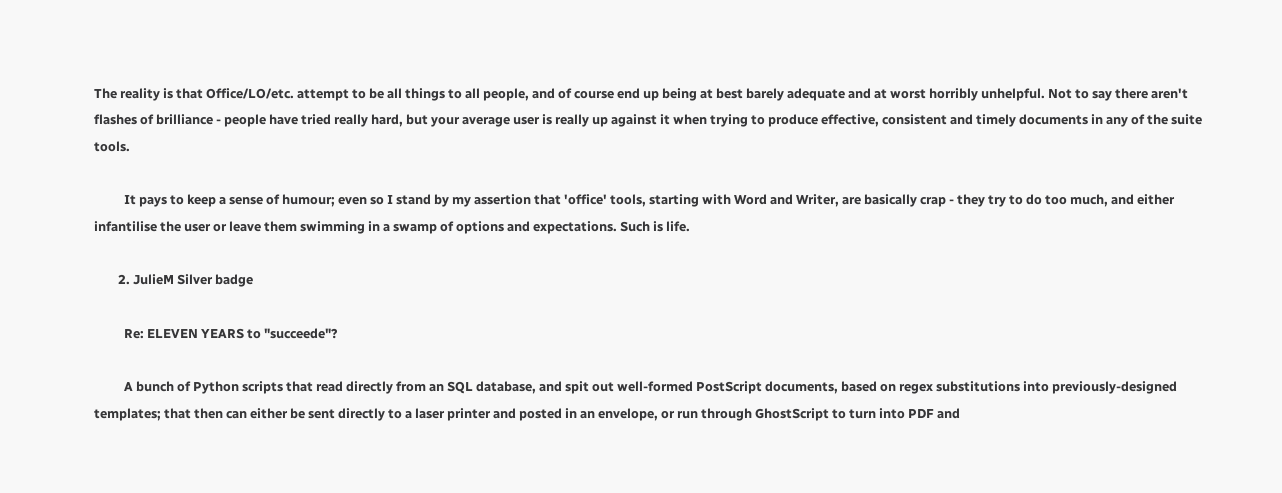The reality is that Office/LO/etc. attempt to be all things to all people, and of course end up being at best barely adequate and at worst horribly unhelpful. Not to say there aren't flashes of brilliance - people have tried really hard, but your average user is really up against it when trying to produce effective, consistent and timely documents in any of the suite tools.

          It pays to keep a sense of humour; even so I stand by my assertion that 'office' tools, starting with Word and Writer, are basically crap - they try to do too much, and either infantilise the user or leave them swimming in a swamp of options and expectations. Such is life.

        2. JulieM Silver badge

          Re: ELEVEN YEARS to "succeede"?

          A bunch of Python scripts that read directly from an SQL database, and spit out well-formed PostScript documents, based on regex substitutions into previously-designed templates; that then can either be sent directly to a laser printer and posted in an envelope, or run through GhostScript to turn into PDF and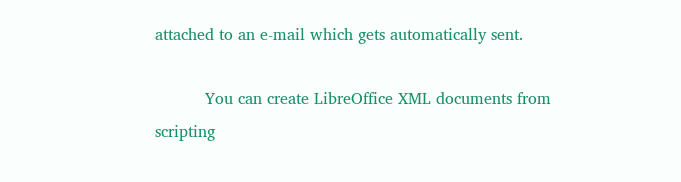attached to an e-mail which gets automatically sent.

          You can create LibreOffice XML documents from scripting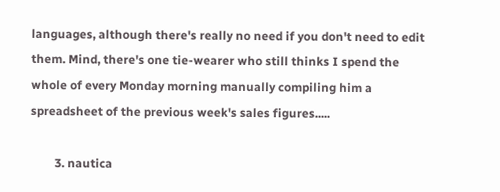languages, although there's really no need if you don't need to edit them. Mind, there's one tie-wearer who still thinks I spend the whole of every Monday morning manually compiling him a spreadsheet of the previous week's sales figures.....

        3. nautica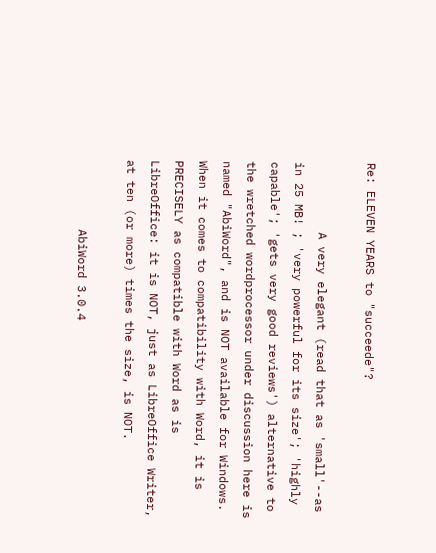Re: ELEVEN YEARS to "succeede"?

          A very elegant (read that as 'small'--as in 25 MB! ; 'very powerful for its size'; 'highly capable'; 'gets very good reviews') alternative to the wretched wordprocessor under discussion here is named "AbiWord", and is NOT available for Windows. When it comes to compatibility with Word, it is PRECISELY as compatible with Word as is LibreOffice: it is NOT, just as LibreOffice Writer, at ten (or more) times the size, is NOT.

          AbiWord 3.0.4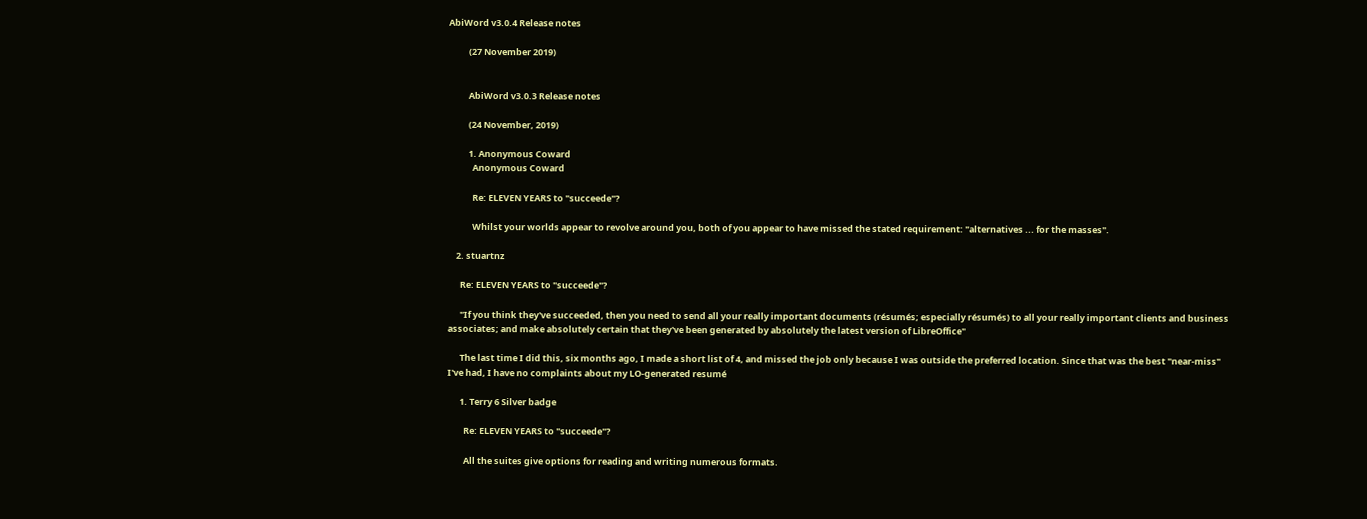AbiWord v3.0.4 Release notes

          (27 November 2019)


          AbiWord v3.0.3 Release notes

          (24 November, 2019)

          1. Anonymous Coward
            Anonymous Coward

            Re: ELEVEN YEARS to "succeede"?

            Whilst your worlds appear to revolve around you, both of you appear to have missed the stated requirement: "alternatives ... for the masses".

    2. stuartnz

      Re: ELEVEN YEARS to "succeede"?

      "If you think they've succeeded, then you need to send all your really important documents (résumés; especially résumés) to all your really important clients and business associates; and make absolutely certain that they've been generated by absolutely the latest version of LibreOffice"

      The last time I did this, six months ago, I made a short list of 4, and missed the job only because I was outside the preferred location. Since that was the best "near-miss" I've had, I have no complaints about my LO-generated resumé

      1. Terry 6 Silver badge

        Re: ELEVEN YEARS to "succeede"?

        All the suites give options for reading and writing numerous formats.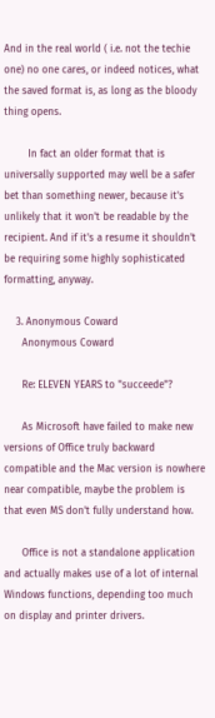And in the real world ( i.e. not the techie one) no one cares, or indeed notices, what the saved format is, as long as the bloody thing opens.

        In fact an older format that is universally supported may well be a safer bet than something newer, because it's unlikely that it won't be readable by the recipient. And if it's a resume it shouldn't be requiring some highly sophisticated formatting, anyway.

    3. Anonymous Coward
      Anonymous Coward

      Re: ELEVEN YEARS to "succeede"?

      As Microsoft have failed to make new versions of Office truly backward compatible and the Mac version is nowhere near compatible, maybe the problem is that even MS don't fully understand how.

      Office is not a standalone application and actually makes use of a lot of internal Windows functions, depending too much on display and printer drivers.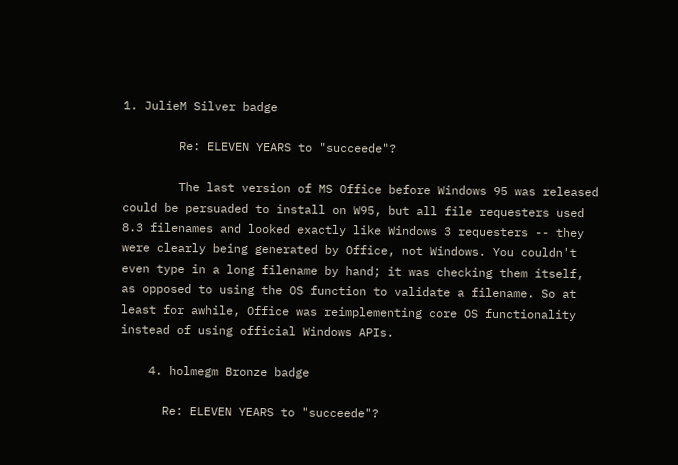1. JulieM Silver badge

        Re: ELEVEN YEARS to "succeede"?

        The last version of MS Office before Windows 95 was released could be persuaded to install on W95, but all file requesters used 8.3 filenames and looked exactly like Windows 3 requesters -- they were clearly being generated by Office, not Windows. You couldn't even type in a long filename by hand; it was checking them itself, as opposed to using the OS function to validate a filename. So at least for awhile, Office was reimplementing core OS functionality instead of using official Windows APIs.

    4. holmegm Bronze badge

      Re: ELEVEN YEARS to "succeede"?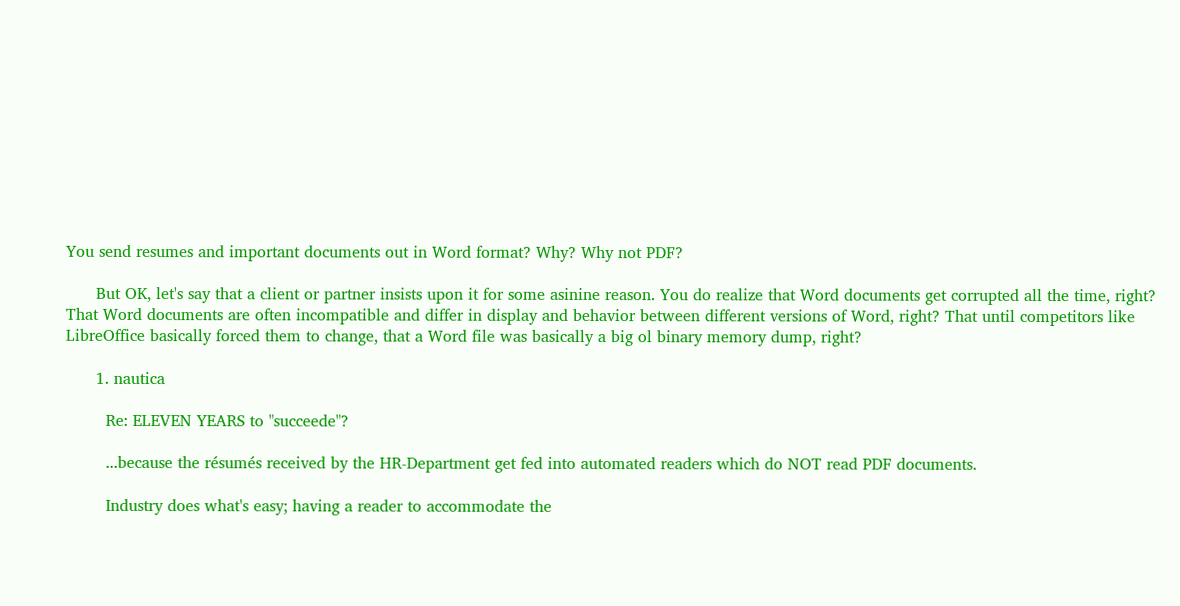You send resumes and important documents out in Word format? Why? Why not PDF?

      But OK, let's say that a client or partner insists upon it for some asinine reason. You do realize that Word documents get corrupted all the time, right? That Word documents are often incompatible and differ in display and behavior between different versions of Word, right? That until competitors like LibreOffice basically forced them to change, that a Word file was basically a big ol binary memory dump, right?

      1. nautica

        Re: ELEVEN YEARS to "succeede"?

        ...because the résumés received by the HR-Department get fed into automated readers which do NOT read PDF documents.

        Industry does what's easy; having a reader to accommodate the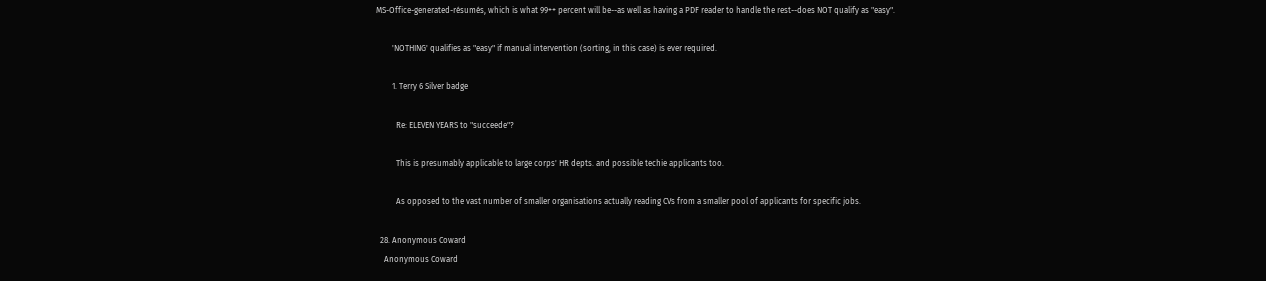MS-Office-generated-résumés, which is what 99++ percent will be--as well as having a PDF reader to handle the rest--does NOT qualify as "easy".

        'NOTHING' qualifies as "easy" if manual intervention (sorting, in this case) is ever required.

        1. Terry 6 Silver badge

          Re: ELEVEN YEARS to "succeede"?

          This is presumably applicable to large corps' HR depts. and possible techie applicants too.

          As opposed to the vast number of smaller organisations actually reading CVs from a smaller pool of applicants for specific jobs.

  28. Anonymous Coward
    Anonymous Coward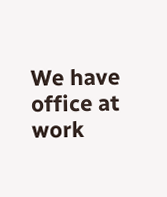We have office at work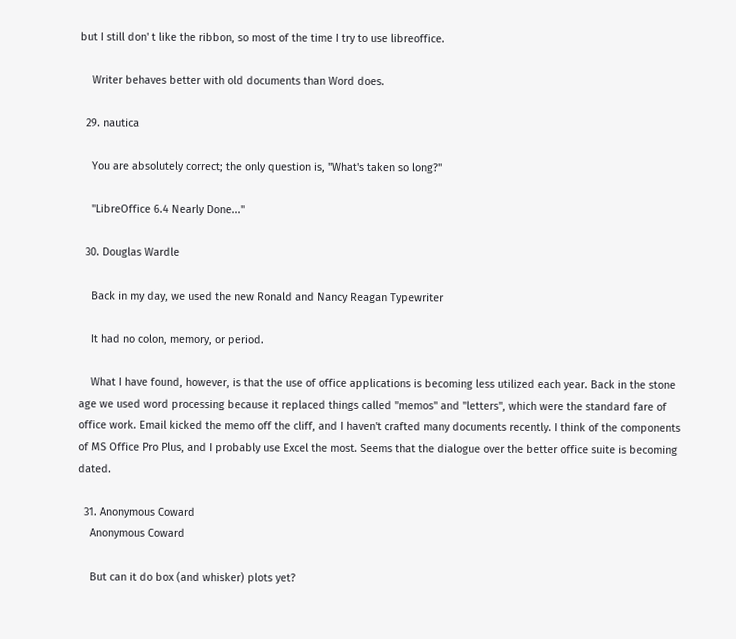but I still don' t like the ribbon, so most of the time I try to use libreoffice.

    Writer behaves better with old documents than Word does.

  29. nautica

    You are absolutely correct; the only question is, "What's taken so long?"

    "LibreOffice 6.4 Nearly Done..."

  30. Douglas Wardle

    Back in my day, we used the new Ronald and Nancy Reagan Typewriter

    It had no colon, memory, or period.

    What I have found, however, is that the use of office applications is becoming less utilized each year. Back in the stone age we used word processing because it replaced things called "memos" and "letters", which were the standard fare of office work. Email kicked the memo off the cliff, and I haven't crafted many documents recently. I think of the components of MS Office Pro Plus, and I probably use Excel the most. Seems that the dialogue over the better office suite is becoming dated.

  31. Anonymous Coward
    Anonymous Coward

    But can it do box (and whisker) plots yet?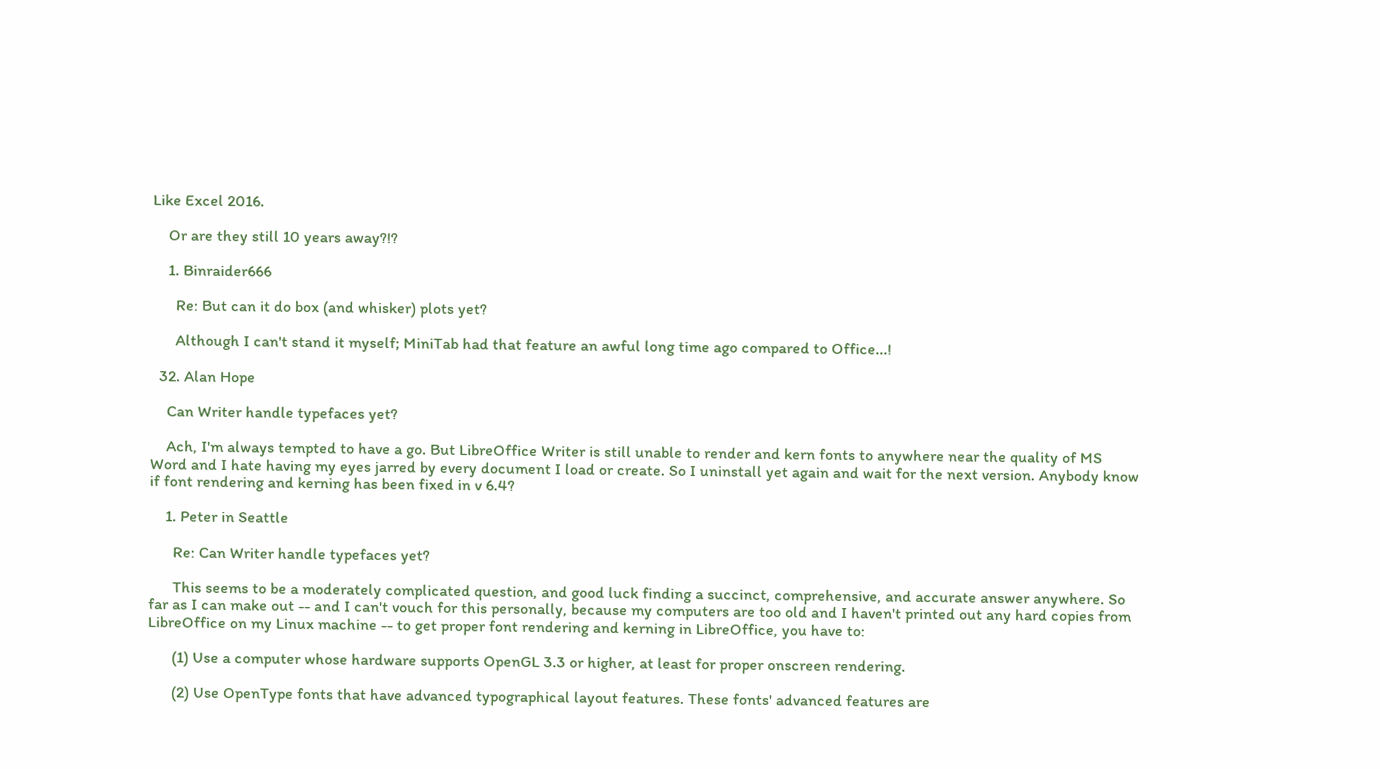Like Excel 2016.

    Or are they still 10 years away?!?

    1. Binraider666

      Re: But can it do box (and whisker) plots yet?

      Although I can't stand it myself; MiniTab had that feature an awful long time ago compared to Office...!

  32. Alan Hope

    Can Writer handle typefaces yet?

    Ach, I'm always tempted to have a go. But LibreOffice Writer is still unable to render and kern fonts to anywhere near the quality of MS Word and I hate having my eyes jarred by every document I load or create. So I uninstall yet again and wait for the next version. Anybody know if font rendering and kerning has been fixed in v 6.4?

    1. Peter in Seattle

      Re: Can Writer handle typefaces yet?

      This seems to be a moderately complicated question, and good luck finding a succinct, comprehensive, and accurate answer anywhere. So far as I can make out -- and I can't vouch for this personally, because my computers are too old and I haven't printed out any hard copies from LibreOffice on my Linux machine -- to get proper font rendering and kerning in LibreOffice, you have to:

      (1) Use a computer whose hardware supports OpenGL 3.3 or higher, at least for proper onscreen rendering.

      (2) Use OpenType fonts that have advanced typographical layout features. These fonts' advanced features are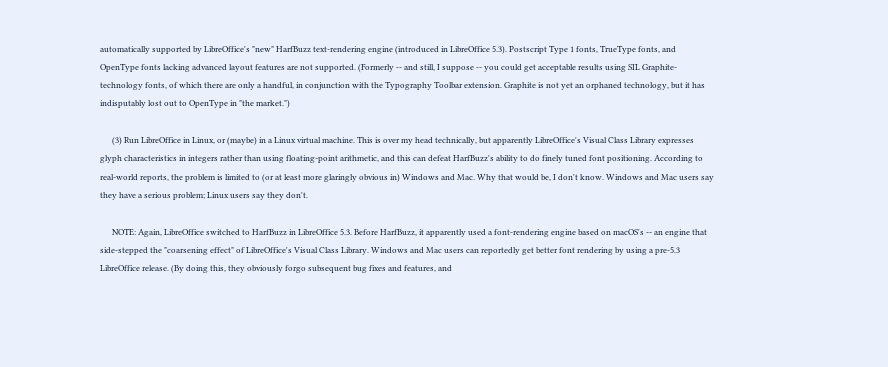automatically supported by LibreOffice's "new" HarfBuzz text-rendering engine (introduced in LibreOffice 5.3). Postscript Type 1 fonts, TrueType fonts, and OpenType fonts lacking advanced layout features are not supported. (Formerly -- and still, I suppose -- you could get acceptable results using SIL Graphite-technology fonts, of which there are only a handful, in conjunction with the Typography Toolbar extension. Graphite is not yet an orphaned technology, but it has indisputably lost out to OpenType in "the market.")

      (3) Run LibreOffice in Linux, or (maybe) in a Linux virtual machine. This is over my head technically, but apparently LibreOffice's Visual Class Library expresses glyph characteristics in integers rather than using floating-point arithmetic, and this can defeat HarfBuzz's ability to do finely tuned font positioning. According to real-world reports, the problem is limited to (or at least more glaringly obvious in) Windows and Mac. Why that would be, I don't know. Windows and Mac users say they have a serious problem; Linux users say they don't.

      NOTE: Again, LibreOffice switched to HarfBuzz in LibreOffice 5.3. Before HarfBuzz, it apparently used a font-rendering engine based on macOS's -- an engine that side-stepped the "coarsening effect" of LibreOffice's Visual Class Library. Windows and Mac users can reportedly get better font rendering by using a pre-5.3 LibreOffice release. (By doing this, they obviously forgo subsequent bug fixes and features, and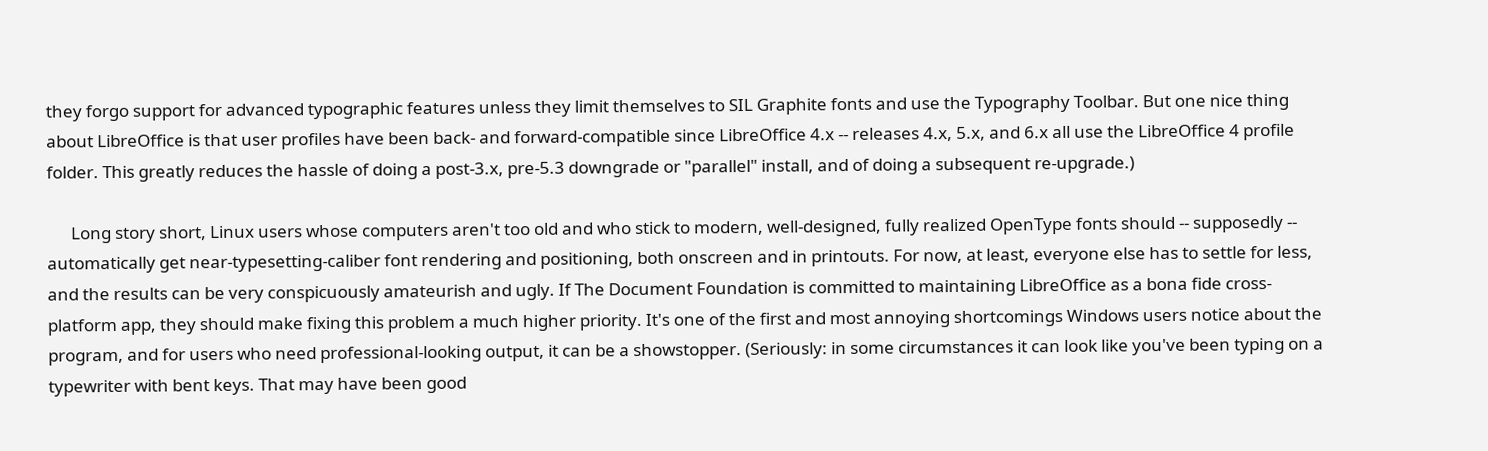they forgo support for advanced typographic features unless they limit themselves to SIL Graphite fonts and use the Typography Toolbar. But one nice thing about LibreOffice is that user profiles have been back- and forward-compatible since LibreOffice 4.x -- releases 4.x, 5.x, and 6.x all use the LibreOffice 4 profile folder. This greatly reduces the hassle of doing a post-3.x, pre-5.3 downgrade or "parallel" install, and of doing a subsequent re-upgrade.)

      Long story short, Linux users whose computers aren't too old and who stick to modern, well-designed, fully realized OpenType fonts should -- supposedly -- automatically get near-typesetting-caliber font rendering and positioning, both onscreen and in printouts. For now, at least, everyone else has to settle for less, and the results can be very conspicuously amateurish and ugly. If The Document Foundation is committed to maintaining LibreOffice as a bona fide cross-platform app, they should make fixing this problem a much higher priority. It's one of the first and most annoying shortcomings Windows users notice about the program, and for users who need professional-looking output, it can be a showstopper. (Seriously: in some circumstances it can look like you've been typing on a typewriter with bent keys. That may have been good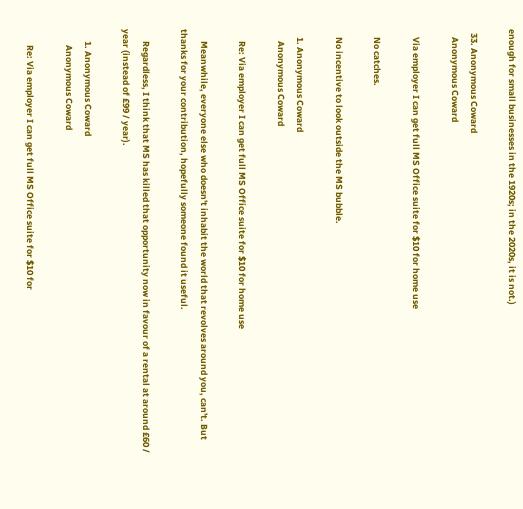enough for small businesses in the 1920s; in the 2020s, it is not.)

  33. Anonymous Coward
    Anonymous Coward

    Via employer I can get full MS Office suite for $10 for home use

    No catches.

    No incentive to look outside the MS bubble.

    1. Anonymous Coward
      Anonymous Coward

      Re: Via employer I can get full MS Office suite for $10 for home use

      Meanwhile, everyone else who doesn't inhabit the world that revolves around you, can't. But thanks for your contribution, hopefully someone found it useful.

      Regardless, I think that MS has killed that opportunity now in favour of a rental at around £60 / year (instead of £99 / year).

      1. Anonymous Coward
        Anonymous Coward

        Re: Via employer I can get full MS Office suite for $10 for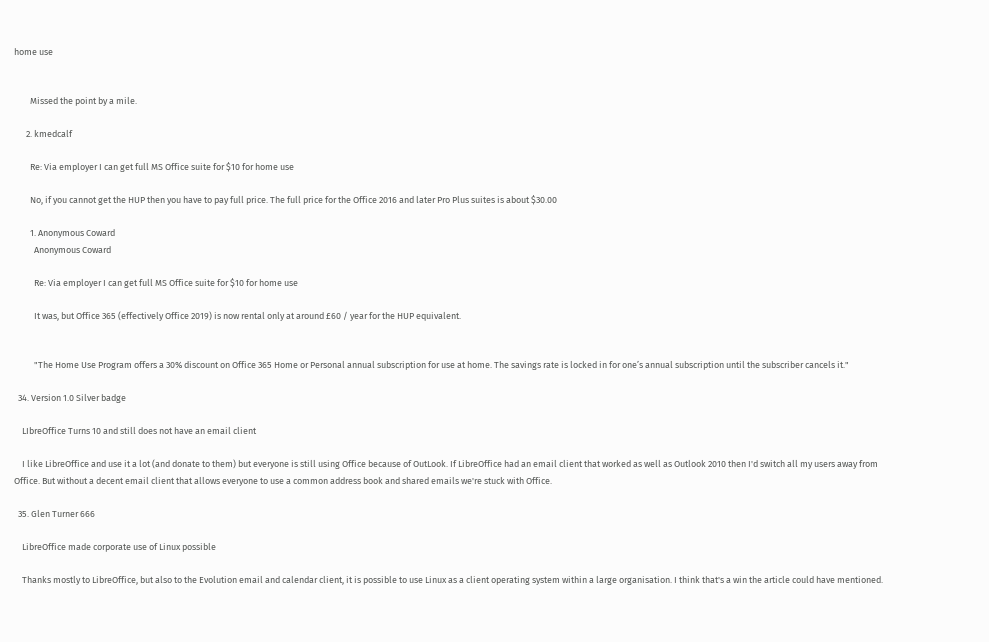home use


        Missed the point by a mile.

      2. kmedcalf

        Re: Via employer I can get full MS Office suite for $10 for home use

        No, if you cannot get the HUP then you have to pay full price. The full price for the Office 2016 and later Pro Plus suites is about $30.00

        1. Anonymous Coward
          Anonymous Coward

          Re: Via employer I can get full MS Office suite for $10 for home use

          It was, but Office 365 (effectively Office 2019) is now rental only at around £60 / year for the HUP equivalent.


          "The Home Use Program offers a 30% discount on Office 365 Home or Personal annual subscription for use at home. The savings rate is locked in for one’s annual subscription until the subscriber cancels it."

  34. Version 1.0 Silver badge

    LIbreOffice Turns 10 and still does not have an email client

    I like LibreOffice and use it a lot (and donate to them) but everyone is still using Office because of OutLook. If LibreOffice had an email client that worked as well as Outlook 2010 then I'd switch all my users away from Office. But without a decent email client that allows everyone to use a common address book and shared emails we're stuck with Office.

  35. Glen Turner 666

    LibreOffice made corporate use of Linux possible

    Thanks mostly to LibreOffice, but also to the Evolution email and calendar client, it is possible to use Linux as a client operating system within a large organisation. I think that's a win the article could have mentioned.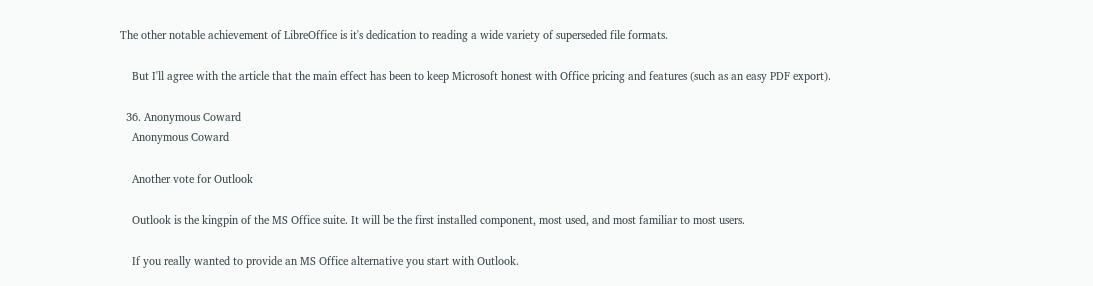The other notable achievement of LibreOffice is it's dedication to reading a wide variety of superseded file formats.

    But I'll agree with the article that the main effect has been to keep Microsoft honest with Office pricing and features (such as an easy PDF export).

  36. Anonymous Coward
    Anonymous Coward

    Another vote for Outlook

    Outlook is the kingpin of the MS Office suite. It will be the first installed component, most used, and most familiar to most users.

    If you really wanted to provide an MS Office alternative you start with Outlook.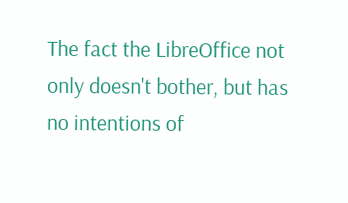The fact the LibreOffice not only doesn't bother, but has no intentions of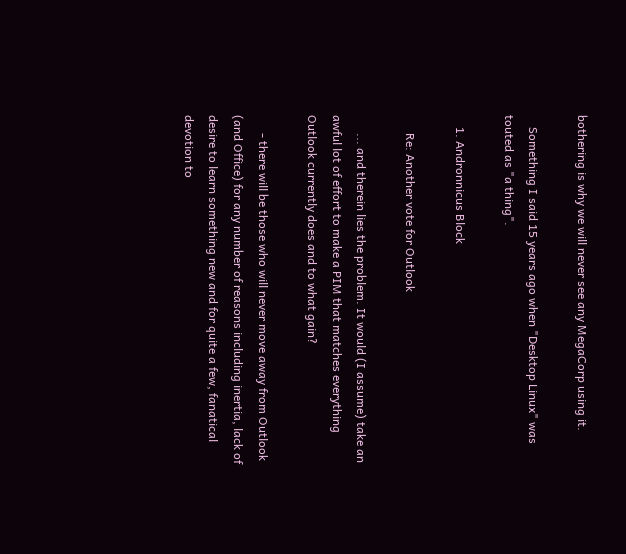bothering is why we will never see any MegaCorp using it.

    Something I said 15 years ago when "Desktop Linux" was touted as "a thing".

    1. Andronnicus Block

      Re: Another vote for Outlook

      ... and therein lies the problem. It would (I assume) take an awful lot of effort to make a PIM that matches everything Outlook currently does and to what gain?

      - there will be those who will never move away from Outlook (and Office) for any number of reasons including inertia, lack of desire to learn something new and for quite a few, fanatical devotion to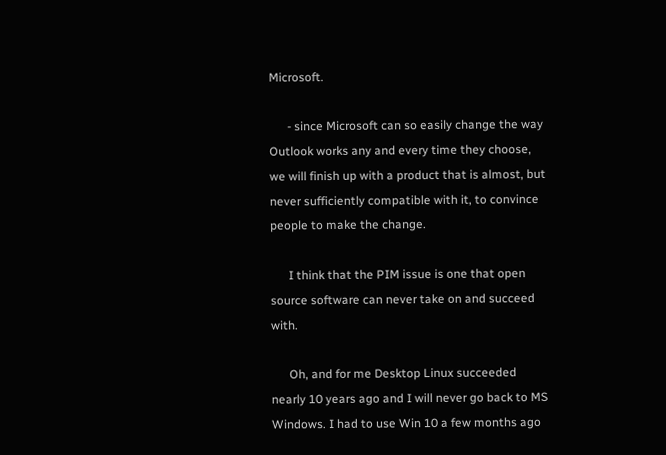Microsoft.

      - since Microsoft can so easily change the way Outlook works any and every time they choose, we will finish up with a product that is almost, but never sufficiently compatible with it, to convince people to make the change.

      I think that the PIM issue is one that open source software can never take on and succeed with.

      Oh, and for me Desktop Linux succeeded nearly 10 years ago and I will never go back to MS Windows. I had to use Win 10 a few months ago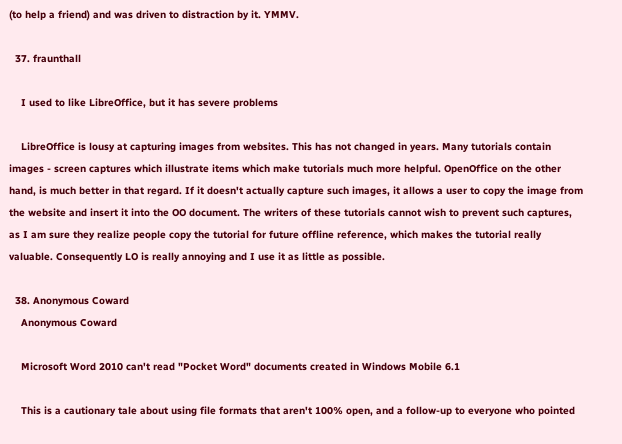(to help a friend) and was driven to distraction by it. YMMV.

  37. fraunthall

    I used to like LibreOffice, but it has severe problems

    LibreOffice is lousy at capturing images from websites. This has not changed in years. Many tutorials contain images - screen captures which illustrate items which make tutorials much more helpful. OpenOffice on the other hand, is much better in that regard. If it doesn't actually capture such images, it allows a user to copy the image from the website and insert it into the OO document. The writers of these tutorials cannot wish to prevent such captures, as I am sure they realize people copy the tutorial for future offline reference, which makes the tutorial really valuable. Consequently LO is really annoying and I use it as little as possible.

  38. Anonymous Coward
    Anonymous Coward

    Microsoft Word 2010 can't read "Pocket Word" documents created in Windows Mobile 6.1

    This is a cautionary tale about using file formats that aren't 100% open, and a follow-up to everyone who pointed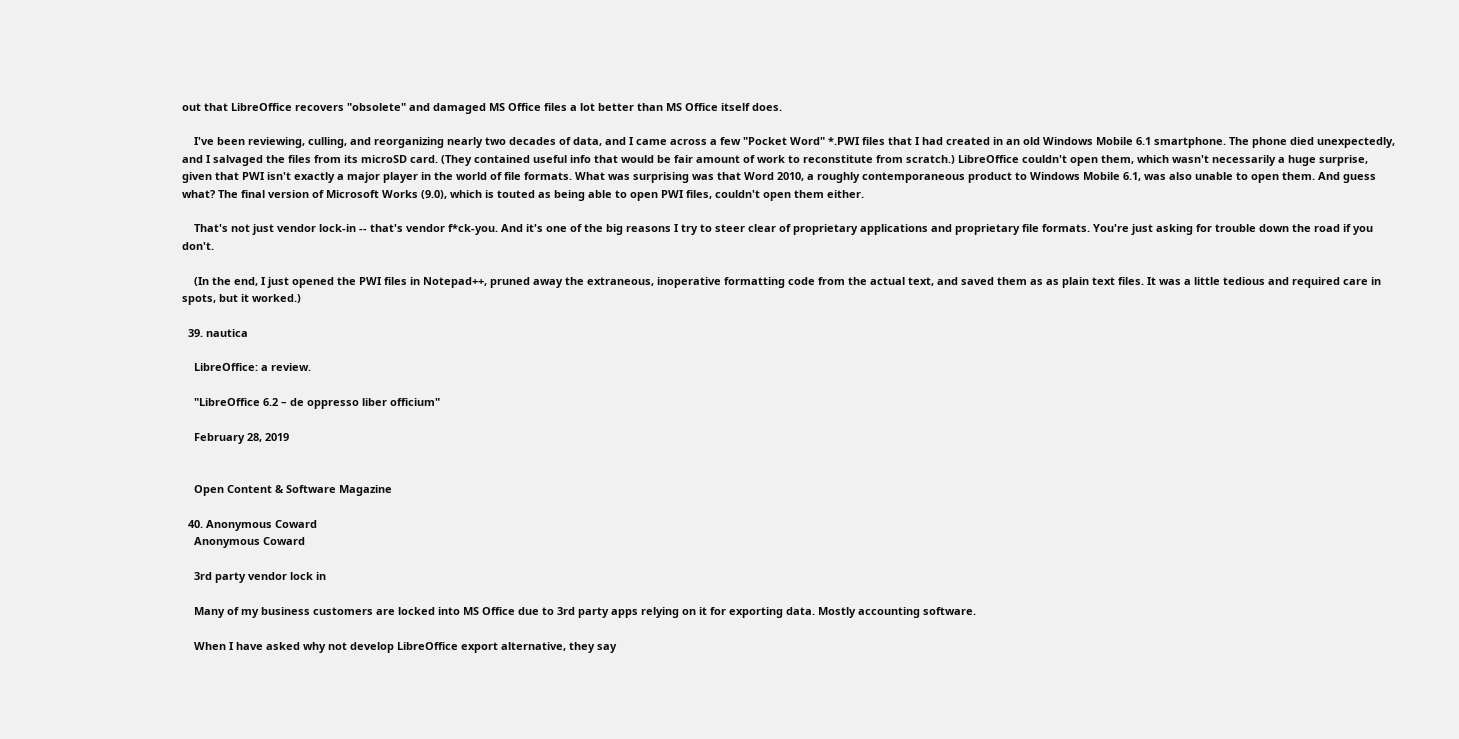out that LibreOffice recovers "obsolete" and damaged MS Office files a lot better than MS Office itself does.

    I've been reviewing, culling, and reorganizing nearly two decades of data, and I came across a few "Pocket Word" *.PWI files that I had created in an old Windows Mobile 6.1 smartphone. The phone died unexpectedly, and I salvaged the files from its microSD card. (They contained useful info that would be fair amount of work to reconstitute from scratch.) LibreOffice couldn't open them, which wasn't necessarily a huge surprise, given that PWI isn't exactly a major player in the world of file formats. What was surprising was that Word 2010, a roughly contemporaneous product to Windows Mobile 6.1, was also unable to open them. And guess what? The final version of Microsoft Works (9.0), which is touted as being able to open PWI files, couldn't open them either.

    That's not just vendor lock-in -- that's vendor f*ck-you. And it's one of the big reasons I try to steer clear of proprietary applications and proprietary file formats. You're just asking for trouble down the road if you don't.

    (In the end, I just opened the PWI files in Notepad++, pruned away the extraneous, inoperative formatting code from the actual text, and saved them as as plain text files. It was a little tedious and required care in spots, but it worked.)

  39. nautica

    LibreOffice: a review.

    "LibreOffice 6.2 – de oppresso liber officium"

    February 28, 2019


    Open Content & Software Magazine

  40. Anonymous Coward
    Anonymous Coward

    3rd party vendor lock in

    Many of my business customers are locked into MS Office due to 3rd party apps relying on it for exporting data. Mostly accounting software.

    When I have asked why not develop LibreOffice export alternative, they say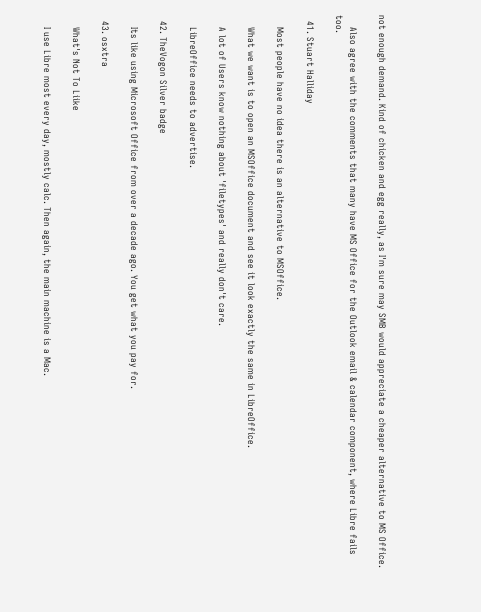not enough demand. Kind of chicken and egg really, as I'm sure may SMB would appreciate a cheaper alternative to MS Office.

    Also agree with the comments that many have MS Office for the Outlook email & calendar component, where Libre fails too.

  41. Stuart Halliday

    Most people have no idea there is an alternative to MSOffice.

    What we want is to open an MSOffice document and see it look exactly the same in LibreOffice.

    A lot of Users know nothing about 'filetypes' and really don't care.

    LibreOffice needs to advertise.

  42. TheVogon Silver badge

    Its like using Microsoft Office from over a decade ago. You get what you pay for.

  43. osxtra

    What's Not To Liike

    I use Libre most every day, mostly calc. Then again, the main machine is a Mac.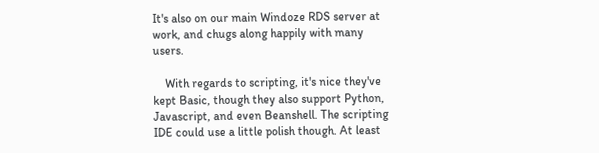It's also on our main Windoze RDS server at work, and chugs along happily with many users.

    With regards to scripting, it's nice they've kept Basic, though they also support Python, Javascript, and even Beanshell. The scripting IDE could use a little polish though. At least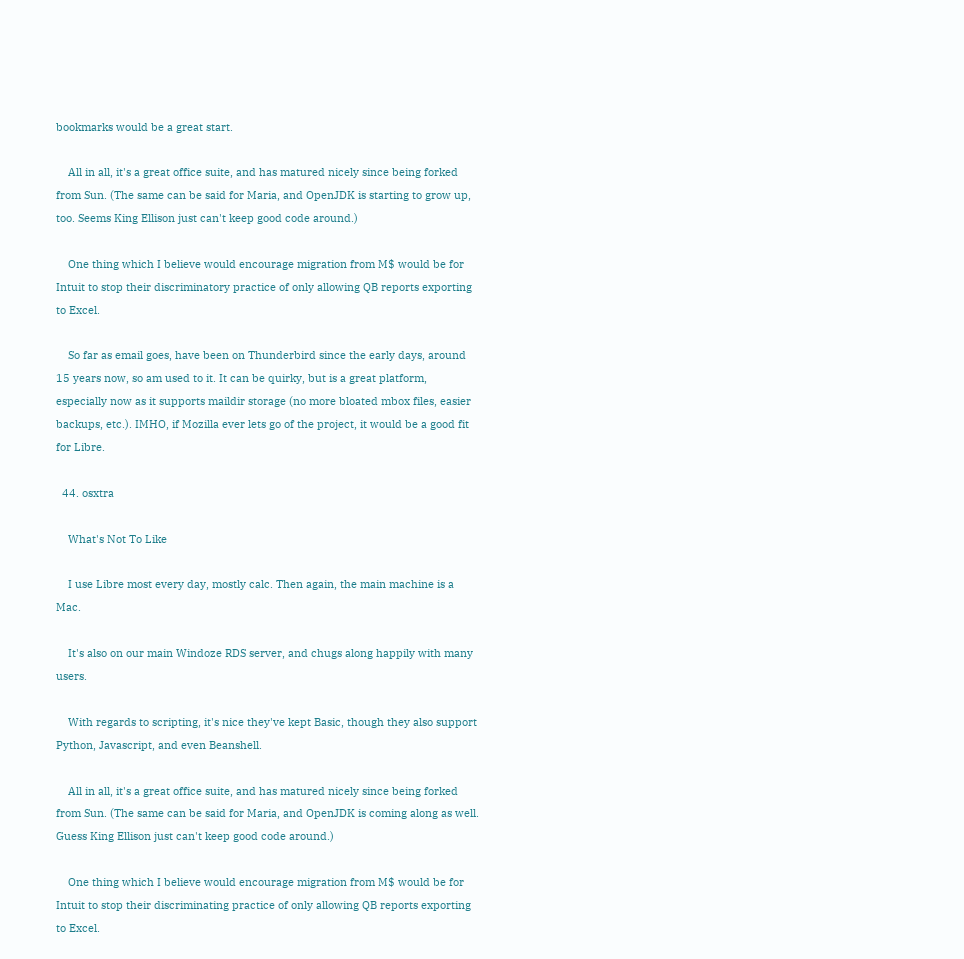bookmarks would be a great start.

    All in all, it's a great office suite, and has matured nicely since being forked from Sun. (The same can be said for Maria, and OpenJDK is starting to grow up, too. Seems King Ellison just can't keep good code around.)

    One thing which I believe would encourage migration from M$ would be for Intuit to stop their discriminatory practice of only allowing QB reports exporting to Excel.

    So far as email goes, have been on Thunderbird since the early days, around 15 years now, so am used to it. It can be quirky, but is a great platform, especially now as it supports maildir storage (no more bloated mbox files, easier backups, etc.). IMHO, if Mozilla ever lets go of the project, it would be a good fit for Libre.

  44. osxtra

    What's Not To Like

    I use Libre most every day, mostly calc. Then again, the main machine is a Mac.

    It's also on our main Windoze RDS server, and chugs along happily with many users.

    With regards to scripting, it's nice they've kept Basic, though they also support Python, Javascript, and even Beanshell.

    All in all, it's a great office suite, and has matured nicely since being forked from Sun. (The same can be said for Maria, and OpenJDK is coming along as well. Guess King Ellison just can't keep good code around.)

    One thing which I believe would encourage migration from M$ would be for Intuit to stop their discriminating practice of only allowing QB reports exporting to Excel.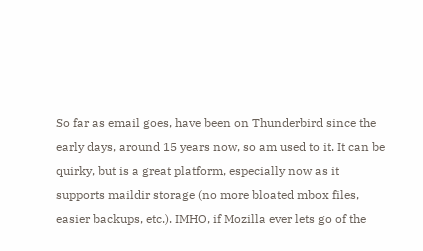So far as email goes, have been on Thunderbird since the early days, around 15 years now, so am used to it. It can be quirky, but is a great platform, especially now as it supports maildir storage (no more bloated mbox files, easier backups, etc.). IMHO, if Mozilla ever lets go of the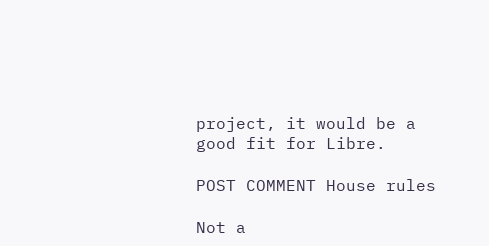project, it would be a good fit for Libre.

POST COMMENT House rules

Not a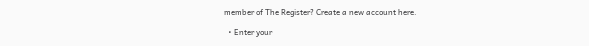member of The Register? Create a new account here.

  • Enter your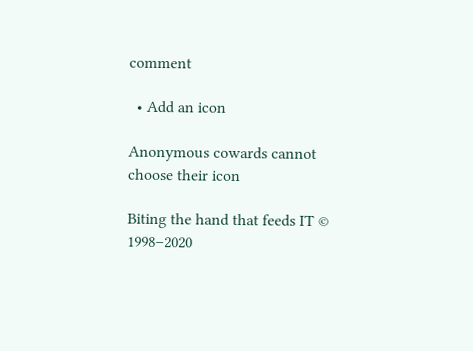comment

  • Add an icon

Anonymous cowards cannot choose their icon

Biting the hand that feeds IT © 1998–2020